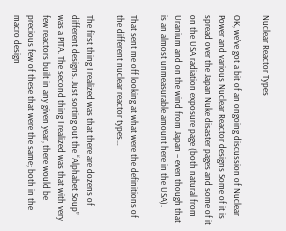Nuclear Reactor Types

OK, we’ve got a bit of an ongoing discussion of Nuclear Power and various Nuclear Reactor designs Some of it is spread over the Japan Nuke disaster pages and some of it on the USA radiation exposure page (both natural from Uranium and on the wind from Japan – even though that is an almost unmeasurable amount here in the USA).

That sent me off looking at what were the definitions of the different nuclear reactor types…

The first thing I realized was that there are dozens of different designs. Just sorting out the “Alphabet Soup” was a PITA. The second thing I realized was that with very few reactors built in any given year, there would be precious few of these that were the same; both in the macro design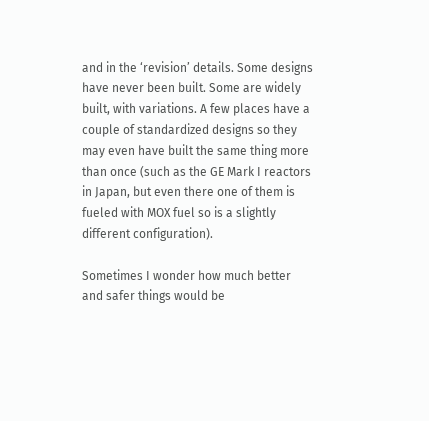and in the ‘revision’ details. Some designs have never been built. Some are widely built, with variations. A few places have a couple of standardized designs so they may even have built the same thing more than once (such as the GE Mark I reactors in Japan, but even there one of them is fueled with MOX fuel so is a slightly different configuration).

Sometimes I wonder how much better and safer things would be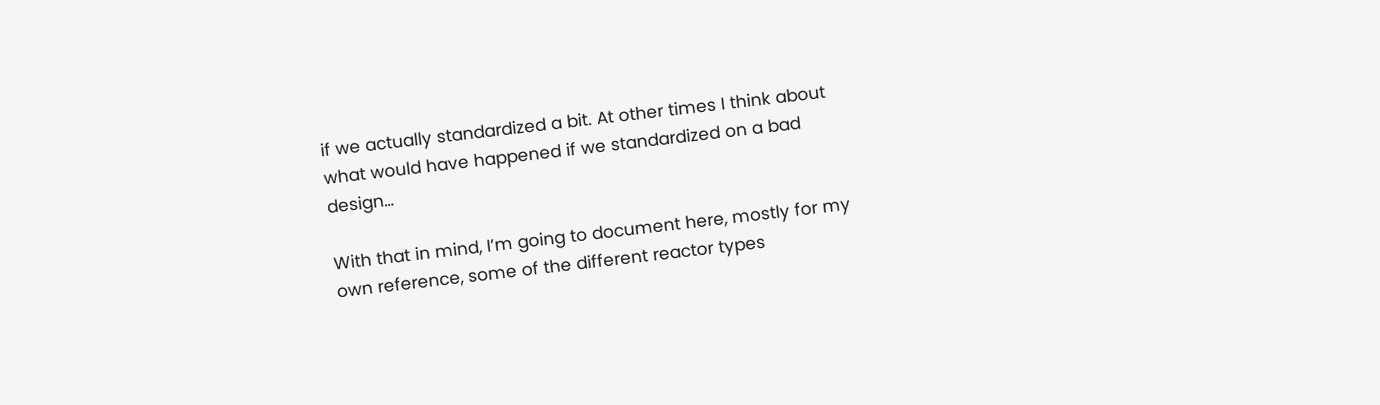if we actually standardized a bit. At other times I think about what would have happened if we standardized on a bad design…

With that in mind, I’m going to document here, mostly for my own reference, some of the different reactor types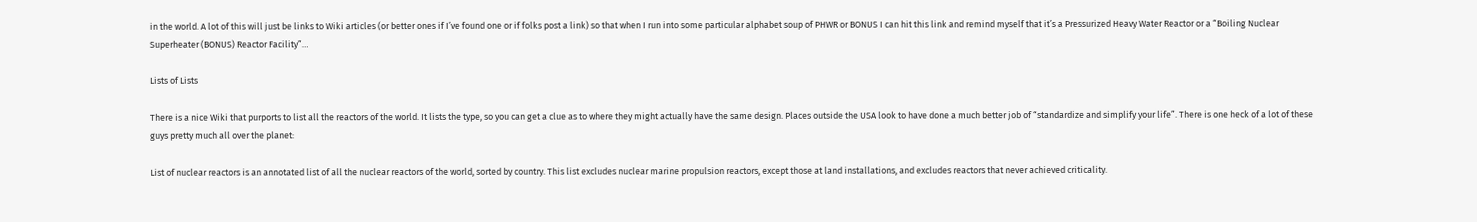in the world. A lot of this will just be links to Wiki articles (or better ones if I’ve found one or if folks post a link) so that when I run into some particular alphabet soup of PHWR or BONUS I can hit this link and remind myself that it’s a Pressurized Heavy Water Reactor or a “Boiling Nuclear Superheater (BONUS) Reactor Facility”…

Lists of Lists

There is a nice Wiki that purports to list all the reactors of the world. It lists the type, so you can get a clue as to where they might actually have the same design. Places outside the USA look to have done a much better job of “standardize and simplify your life”. There is one heck of a lot of these guys pretty much all over the planet:

List of nuclear reactors is an annotated list of all the nuclear reactors of the world, sorted by country. This list excludes nuclear marine propulsion reactors, except those at land installations, and excludes reactors that never achieved criticality.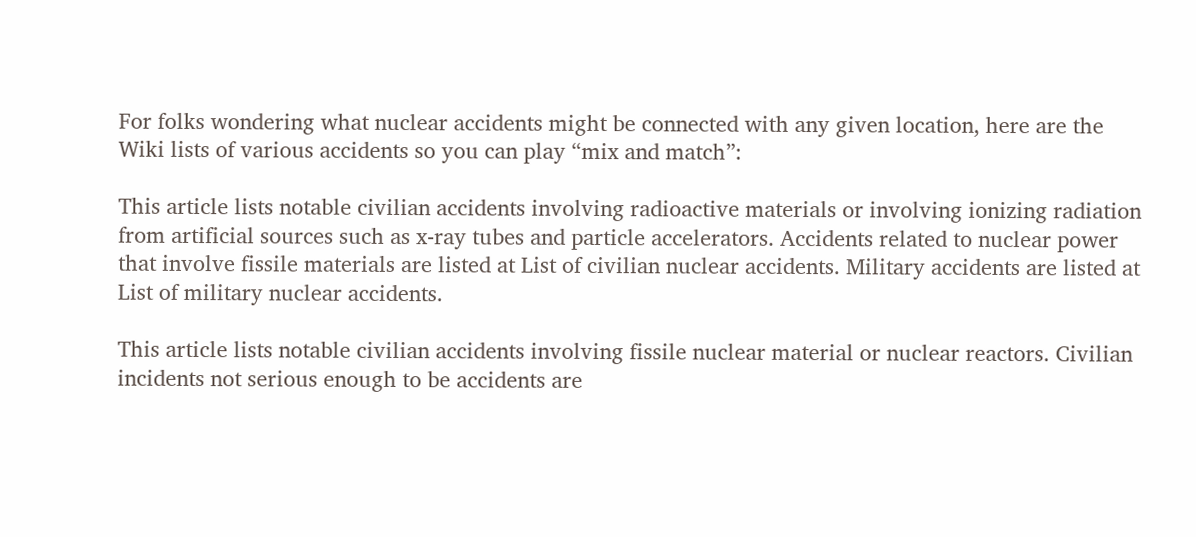For folks wondering what nuclear accidents might be connected with any given location, here are the Wiki lists of various accidents so you can play “mix and match”:

This article lists notable civilian accidents involving radioactive materials or involving ionizing radiation from artificial sources such as x-ray tubes and particle accelerators. Accidents related to nuclear power that involve fissile materials are listed at List of civilian nuclear accidents. Military accidents are listed at List of military nuclear accidents.

This article lists notable civilian accidents involving fissile nuclear material or nuclear reactors. Civilian incidents not serious enough to be accidents are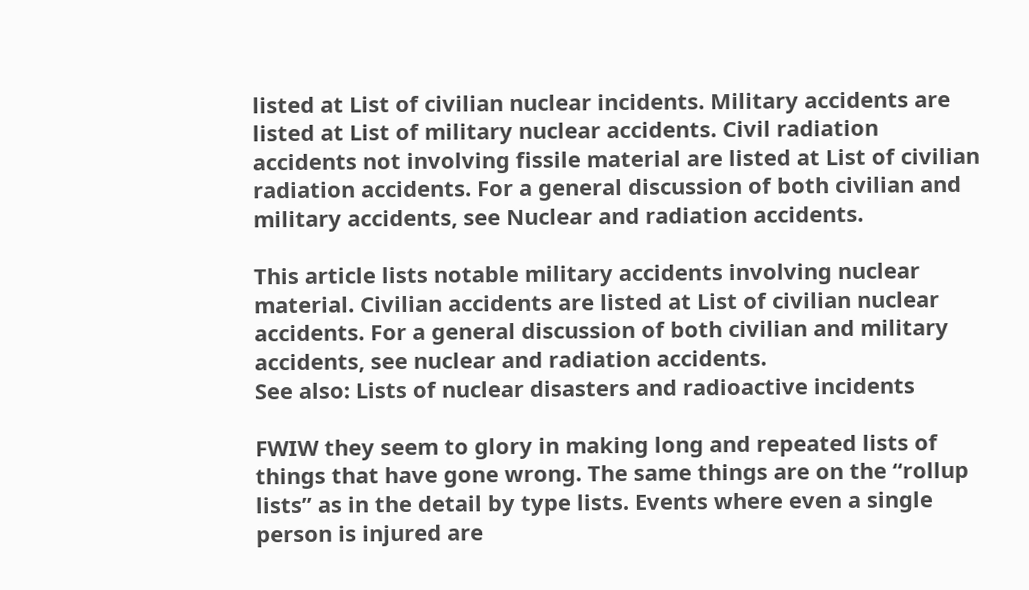listed at List of civilian nuclear incidents. Military accidents are listed at List of military nuclear accidents. Civil radiation accidents not involving fissile material are listed at List of civilian radiation accidents. For a general discussion of both civilian and military accidents, see Nuclear and radiation accidents.

This article lists notable military accidents involving nuclear material. Civilian accidents are listed at List of civilian nuclear accidents. For a general discussion of both civilian and military accidents, see nuclear and radiation accidents.
See also: Lists of nuclear disasters and radioactive incidents

FWIW they seem to glory in making long and repeated lists of things that have gone wrong. The same things are on the “rollup lists” as in the detail by type lists. Events where even a single person is injured are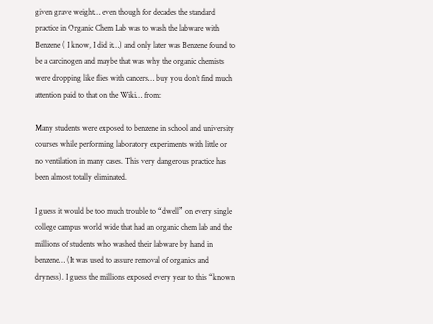given grave weight… even though for decades the standard practice in Organic Chem Lab was to wash the labware with Benzene ( I know, I did it…) and only later was Benzene found to be a carcinogen and maybe that was why the organic chemists were dropping like flies with cancers… buy you don’t find much attention paid to that on the Wiki… from:

Many students were exposed to benzene in school and university courses while performing laboratory experiments with little or no ventilation in many cases. This very dangerous practice has been almost totally eliminated.

I guess it would be too much trouble to “dwell” on every single college campus world wide that had an organic chem lab and the millions of students who washed their labware by hand in benzene… (It was used to assure removal of organics and dryness). I guess the millions exposed every year to this “known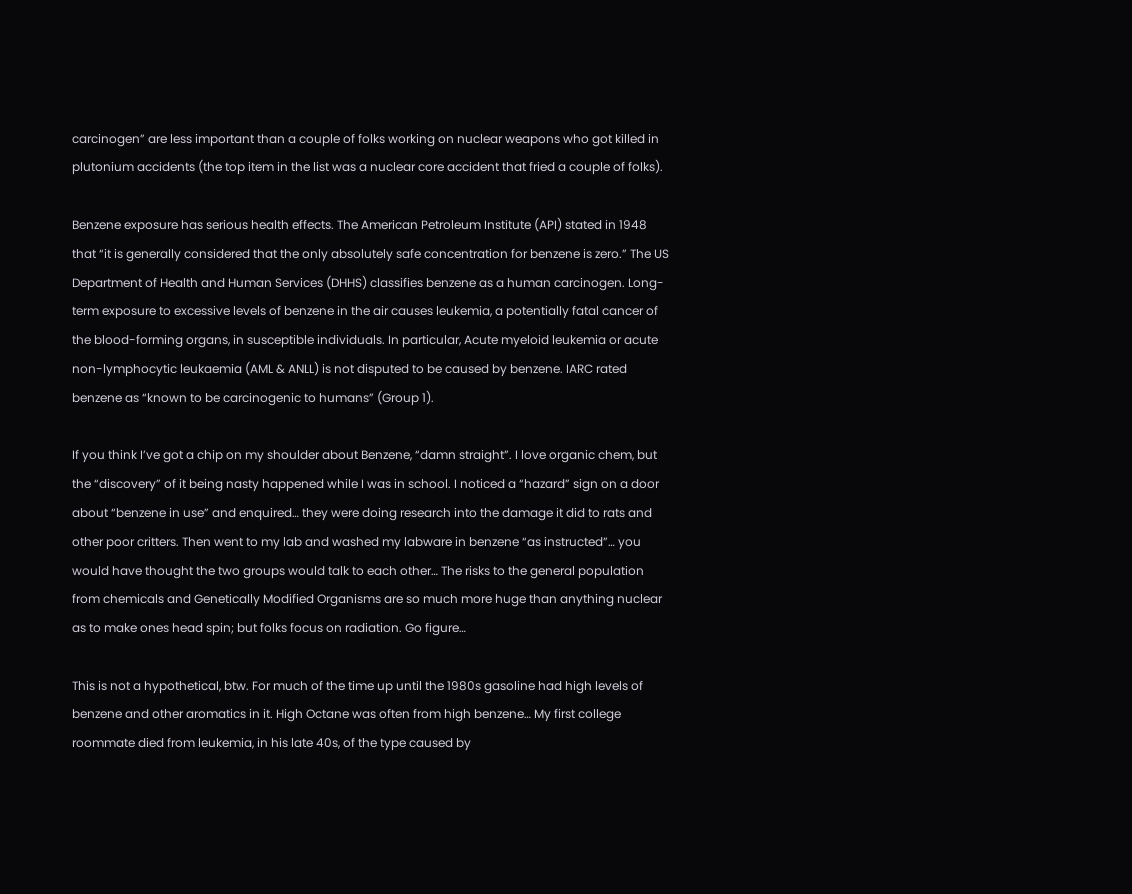carcinogen” are less important than a couple of folks working on nuclear weapons who got killed in plutonium accidents (the top item in the list was a nuclear core accident that fried a couple of folks).

Benzene exposure has serious health effects. The American Petroleum Institute (API) stated in 1948 that “it is generally considered that the only absolutely safe concentration for benzene is zero.” The US Department of Health and Human Services (DHHS) classifies benzene as a human carcinogen. Long-term exposure to excessive levels of benzene in the air causes leukemia, a potentially fatal cancer of the blood-forming organs, in susceptible individuals. In particular, Acute myeloid leukemia or acute non-lymphocytic leukaemia (AML & ANLL) is not disputed to be caused by benzene. IARC rated benzene as “known to be carcinogenic to humans” (Group 1).

If you think I’ve got a chip on my shoulder about Benzene, “damn straight”. I love organic chem, but the “discovery” of it being nasty happened while I was in school. I noticed a “hazard” sign on a door about “benzene in use” and enquired… they were doing research into the damage it did to rats and other poor critters. Then went to my lab and washed my labware in benzene “as instructed”… you would have thought the two groups would talk to each other… The risks to the general population from chemicals and Genetically Modified Organisms are so much more huge than anything nuclear as to make ones head spin; but folks focus on radiation. Go figure…

This is not a hypothetical, btw. For much of the time up until the 1980s gasoline had high levels of benzene and other aromatics in it. High Octane was often from high benzene… My first college roommate died from leukemia, in his late 40s, of the type caused by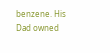benzene. His Dad owned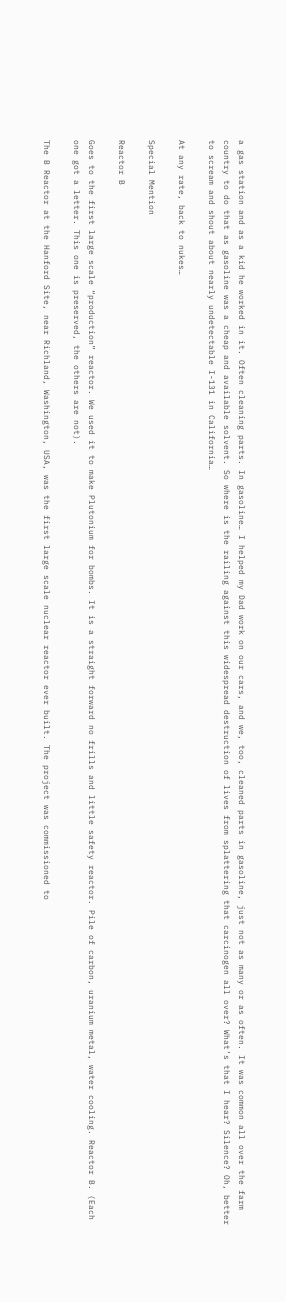a gas station and as a kid he worked in it. Often cleaning parts. In gasoline… I helped my Dad work on our cars, and we, too, cleaned parts in gasoline, just not as many or as often. It was common all over the farm country to do that as gasoline was a cheap and available solvent. So where is the railing against this widespread destruction of lives from splattering that carcinogen all over? What’s that I hear? Silence? Oh, better to scream and shout about nearly undetectable I-131 in California…

At any rate, back to nukes…

Special Mention

Reactor B

Goes to the first large scale “production” reactor. We used it to make Plutonium for bombs. It is a straight forward no frills and little safety reactor. Pile of carbon, uranium metal, water cooling. Reactor B. (Each one got a letter. This one is preserved, the others are not).

The B Reactor at the Hanford Site, near Richland, Washington, USA, was the first large scale nuclear reactor ever built. The project was commissioned to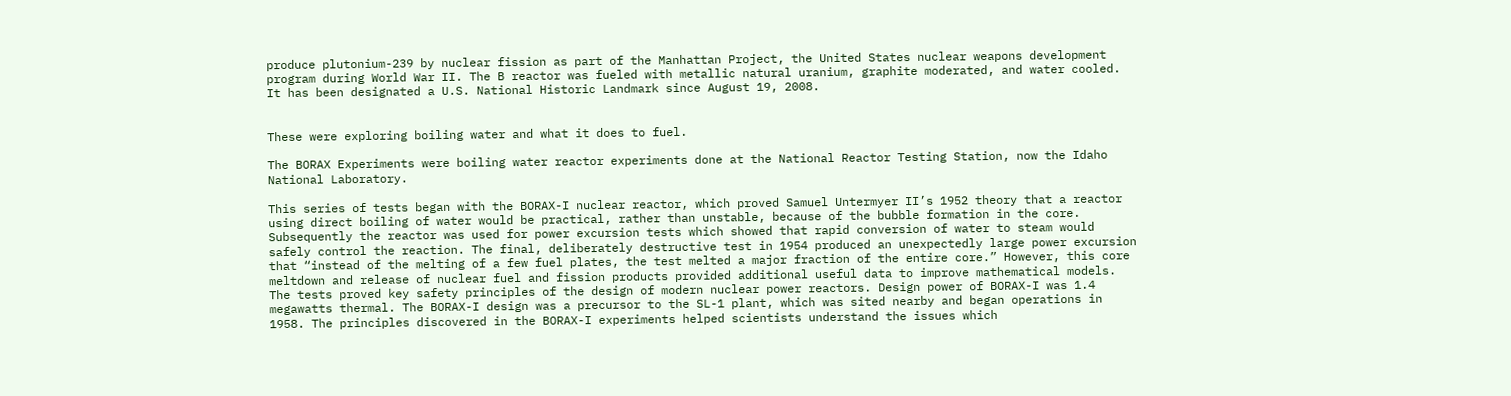produce plutonium-239 by nuclear fission as part of the Manhattan Project, the United States nuclear weapons development program during World War II. The B reactor was fueled with metallic natural uranium, graphite moderated, and water cooled. It has been designated a U.S. National Historic Landmark since August 19, 2008.


These were exploring boiling water and what it does to fuel.

The BORAX Experiments were boiling water reactor experiments done at the National Reactor Testing Station, now the Idaho National Laboratory.

This series of tests began with the BORAX-I nuclear reactor, which proved Samuel Untermyer II’s 1952 theory that a reactor using direct boiling of water would be practical, rather than unstable, because of the bubble formation in the core. Subsequently the reactor was used for power excursion tests which showed that rapid conversion of water to steam would safely control the reaction. The final, deliberately destructive test in 1954 produced an unexpectedly large power excursion that “instead of the melting of a few fuel plates, the test melted a major fraction of the entire core.” However, this core meltdown and release of nuclear fuel and fission products provided additional useful data to improve mathematical models. The tests proved key safety principles of the design of modern nuclear power reactors. Design power of BORAX-I was 1.4 megawatts thermal. The BORAX-I design was a precursor to the SL-1 plant, which was sited nearby and began operations in 1958. The principles discovered in the BORAX-I experiments helped scientists understand the issues which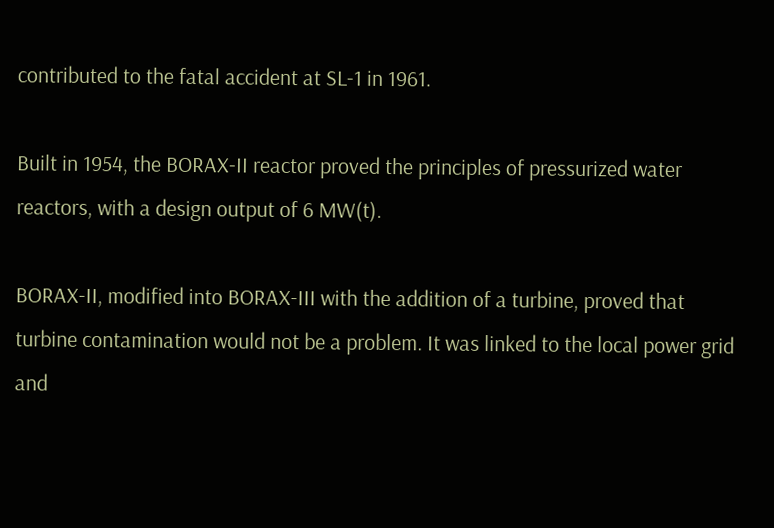contributed to the fatal accident at SL-1 in 1961.

Built in 1954, the BORAX-II reactor proved the principles of pressurized water reactors, with a design output of 6 MW(t).

BORAX-II, modified into BORAX-III with the addition of a turbine, proved that turbine contamination would not be a problem. It was linked to the local power grid and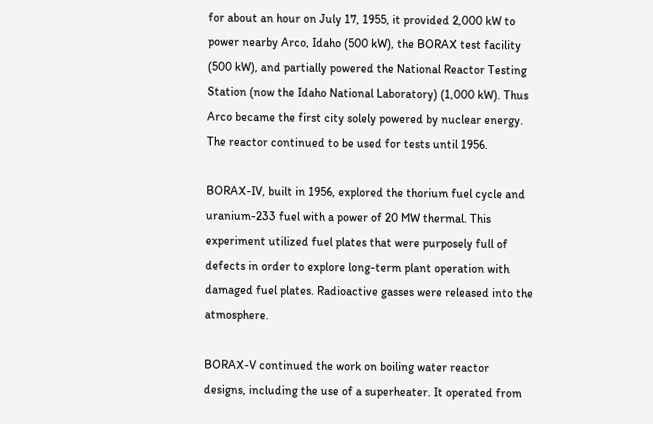for about an hour on July 17, 1955, it provided 2,000 kW to power nearby Arco, Idaho (500 kW), the BORAX test facility (500 kW), and partially powered the National Reactor Testing Station (now the Idaho National Laboratory) (1,000 kW). Thus Arco became the first city solely powered by nuclear energy. The reactor continued to be used for tests until 1956.

BORAX-IV, built in 1956, explored the thorium fuel cycle and uranium-233 fuel with a power of 20 MW thermal. This experiment utilized fuel plates that were purposely full of defects in order to explore long-term plant operation with damaged fuel plates. Radioactive gasses were released into the atmosphere.

BORAX-V continued the work on boiling water reactor designs, including the use of a superheater. It operated from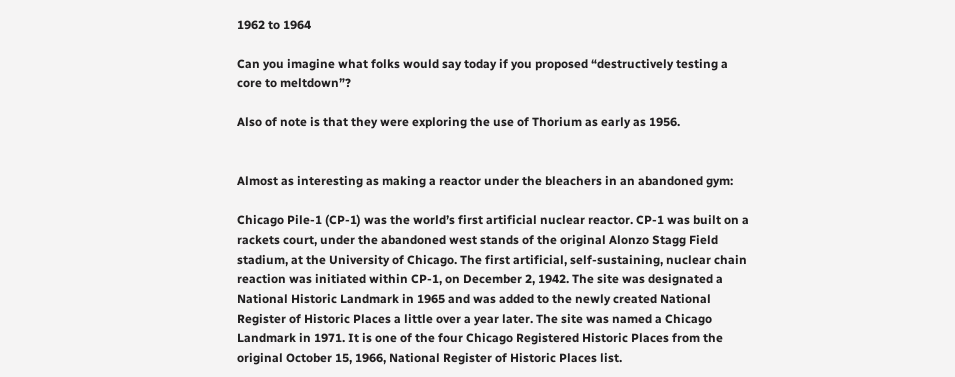1962 to 1964

Can you imagine what folks would say today if you proposed “destructively testing a core to meltdown”?

Also of note is that they were exploring the use of Thorium as early as 1956.


Almost as interesting as making a reactor under the bleachers in an abandoned gym:

Chicago Pile-1 (CP-1) was the world’s first artificial nuclear reactor. CP-1 was built on a rackets court, under the abandoned west stands of the original Alonzo Stagg Field stadium, at the University of Chicago. The first artificial, self-sustaining, nuclear chain reaction was initiated within CP-1, on December 2, 1942. The site was designated a National Historic Landmark in 1965 and was added to the newly created National Register of Historic Places a little over a year later. The site was named a Chicago Landmark in 1971. It is one of the four Chicago Registered Historic Places from the original October 15, 1966, National Register of Historic Places list.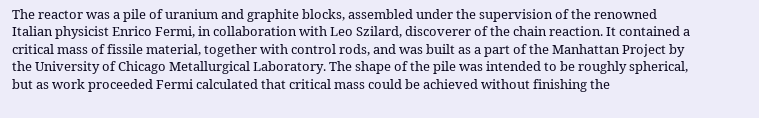The reactor was a pile of uranium and graphite blocks, assembled under the supervision of the renowned Italian physicist Enrico Fermi, in collaboration with Leo Szilard, discoverer of the chain reaction. It contained a critical mass of fissile material, together with control rods, and was built as a part of the Manhattan Project by the University of Chicago Metallurgical Laboratory. The shape of the pile was intended to be roughly spherical, but as work proceeded Fermi calculated that critical mass could be achieved without finishing the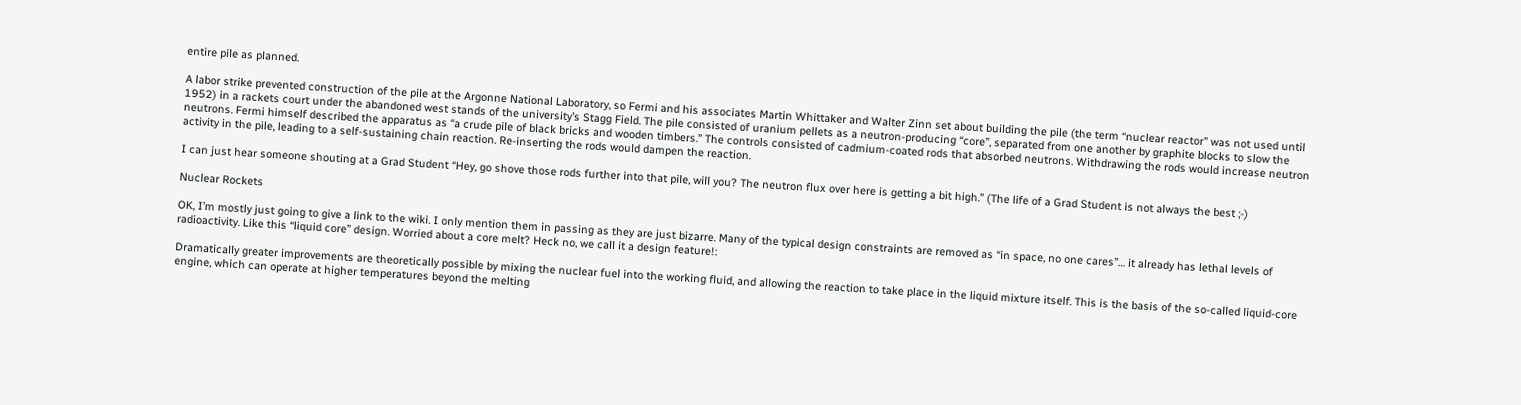entire pile as planned.

A labor strike prevented construction of the pile at the Argonne National Laboratory, so Fermi and his associates Martin Whittaker and Walter Zinn set about building the pile (the term “nuclear reactor” was not used until 1952) in a rackets court under the abandoned west stands of the university’s Stagg Field. The pile consisted of uranium pellets as a neutron-producing “core”, separated from one another by graphite blocks to slow the neutrons. Fermi himself described the apparatus as “a crude pile of black bricks and wooden timbers.” The controls consisted of cadmium-coated rods that absorbed neutrons. Withdrawing the rods would increase neutron activity in the pile, leading to a self-sustaining chain reaction. Re-inserting the rods would dampen the reaction.

I can just hear someone shouting at a Grad Student “Hey, go shove those rods further into that pile, will you? The neutron flux over here is getting a bit high.” (The life of a Grad Student is not always the best ;-)

Nuclear Rockets

OK, I’m mostly just going to give a link to the wiki. I only mention them in passing as they are just bizarre. Many of the typical design constraints are removed as “in space, no one cares”… it already has lethal levels of radioactivity. Like this “liquid core” design. Worried about a core melt? Heck no, we call it a design feature!:

Dramatically greater improvements are theoretically possible by mixing the nuclear fuel into the working fluid, and allowing the reaction to take place in the liquid mixture itself. This is the basis of the so-called liquid-core engine, which can operate at higher temperatures beyond the melting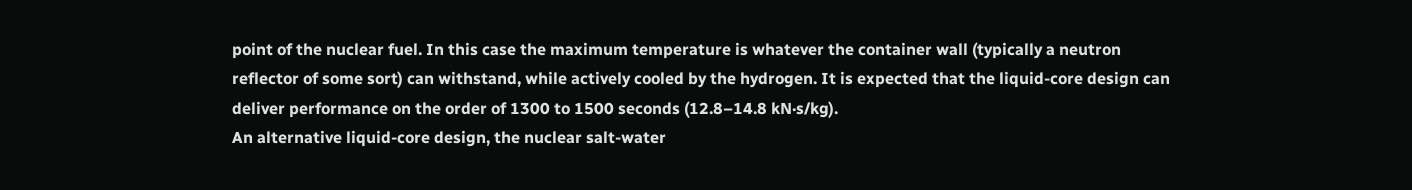point of the nuclear fuel. In this case the maximum temperature is whatever the container wall (typically a neutron reflector of some sort) can withstand, while actively cooled by the hydrogen. It is expected that the liquid-core design can deliver performance on the order of 1300 to 1500 seconds (12.8–14.8 kN·s/kg).
An alternative liquid-core design, the nuclear salt-water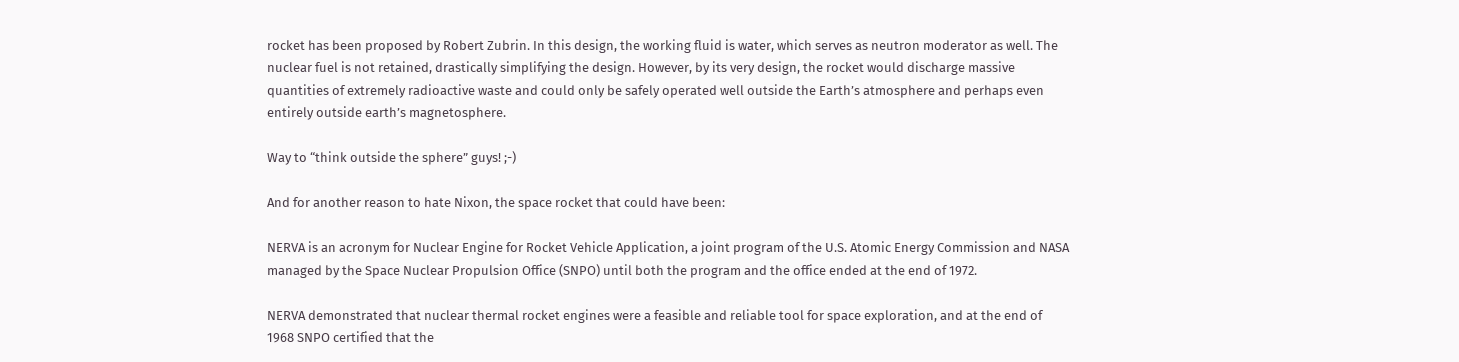rocket has been proposed by Robert Zubrin. In this design, the working fluid is water, which serves as neutron moderator as well. The nuclear fuel is not retained, drastically simplifying the design. However, by its very design, the rocket would discharge massive quantities of extremely radioactive waste and could only be safely operated well outside the Earth’s atmosphere and perhaps even entirely outside earth’s magnetosphere.

Way to “think outside the sphere” guys! ;-)

And for another reason to hate Nixon, the space rocket that could have been:

NERVA is an acronym for Nuclear Engine for Rocket Vehicle Application, a joint program of the U.S. Atomic Energy Commission and NASA managed by the Space Nuclear Propulsion Office (SNPO) until both the program and the office ended at the end of 1972.

NERVA demonstrated that nuclear thermal rocket engines were a feasible and reliable tool for space exploration, and at the end of 1968 SNPO certified that the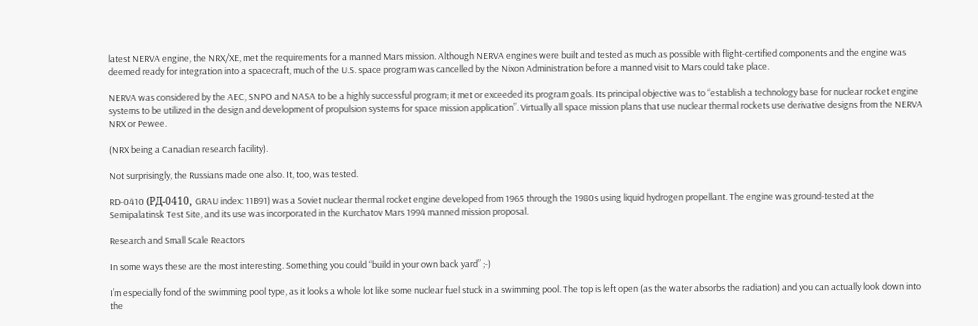latest NERVA engine, the NRX/XE, met the requirements for a manned Mars mission. Although NERVA engines were built and tested as much as possible with flight-certified components and the engine was deemed ready for integration into a spacecraft, much of the U.S. space program was cancelled by the Nixon Administration before a manned visit to Mars could take place.

NERVA was considered by the AEC, SNPO and NASA to be a highly successful program; it met or exceeded its program goals. Its principal objective was to “establish a technology base for nuclear rocket engine systems to be utilized in the design and development of propulsion systems for space mission application”. Virtually all space mission plans that use nuclear thermal rockets use derivative designs from the NERVA NRX or Pewee.

(NRX being a Canadian research facility).

Not surprisingly, the Russians made one also. It, too, was tested.

RD-0410 (РД-0410, GRAU index: 11B91) was a Soviet nuclear thermal rocket engine developed from 1965 through the 1980s using liquid hydrogen propellant. The engine was ground-tested at the Semipalatinsk Test Site, and its use was incorporated in the Kurchatov Mars 1994 manned mission proposal.

Research and Small Scale Reactors

In some ways these are the most interesting. Something you could “build in your own back yard” ;-)

I’m especially fond of the swimming pool type, as it looks a whole lot like some nuclear fuel stuck in a swimming pool. The top is left open (as the water absorbs the radiation) and you can actually look down into the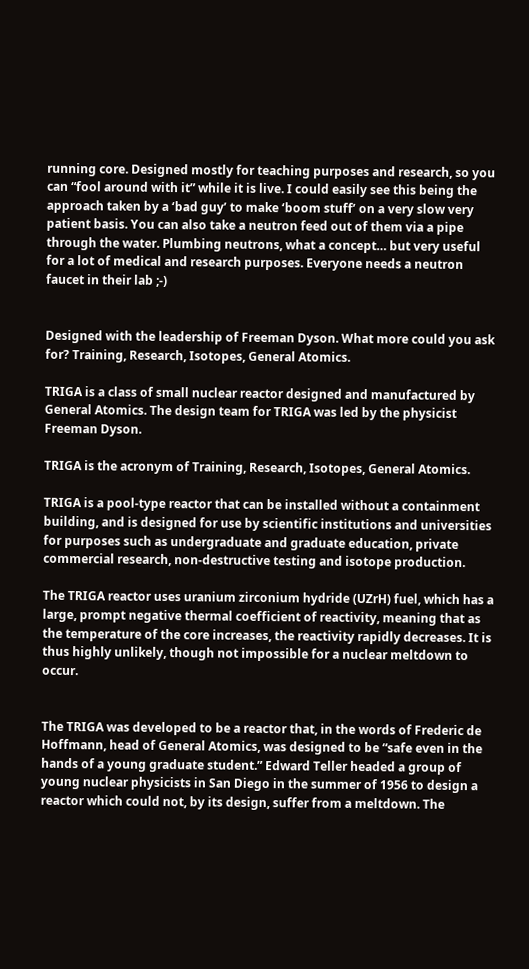running core. Designed mostly for teaching purposes and research, so you can “fool around with it” while it is live. I could easily see this being the approach taken by a ‘bad guy’ to make ‘boom stuff’ on a very slow very patient basis. You can also take a neutron feed out of them via a pipe through the water. Plumbing neutrons, what a concept… but very useful for a lot of medical and research purposes. Everyone needs a neutron faucet in their lab ;-)


Designed with the leadership of Freeman Dyson. What more could you ask for? Training, Research, Isotopes, General Atomics.

TRIGA is a class of small nuclear reactor designed and manufactured by General Atomics. The design team for TRIGA was led by the physicist Freeman Dyson.

TRIGA is the acronym of Training, Research, Isotopes, General Atomics.

TRIGA is a pool-type reactor that can be installed without a containment building, and is designed for use by scientific institutions and universities for purposes such as undergraduate and graduate education, private commercial research, non-destructive testing and isotope production.

The TRIGA reactor uses uranium zirconium hydride (UZrH) fuel, which has a large, prompt negative thermal coefficient of reactivity, meaning that as the temperature of the core increases, the reactivity rapidly decreases. It is thus highly unlikely, though not impossible for a nuclear meltdown to occur.


The TRIGA was developed to be a reactor that, in the words of Frederic de Hoffmann, head of General Atomics, was designed to be “safe even in the hands of a young graduate student.” Edward Teller headed a group of young nuclear physicists in San Diego in the summer of 1956 to design a reactor which could not, by its design, suffer from a meltdown. The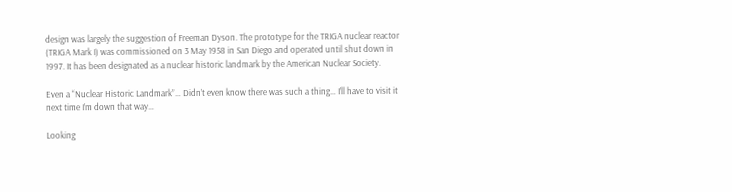design was largely the suggestion of Freeman Dyson. The prototype for the TRIGA nuclear reactor (TRIGA Mark I) was commissioned on 3 May 1958 in San Diego and operated until shut down in 1997. It has been designated as a nuclear historic landmark by the American Nuclear Society.

Even a “Nuclear Historic Landmark”… Didn’t even know there was such a thing… I’ll have to visit it next time I’m down that way…

Looking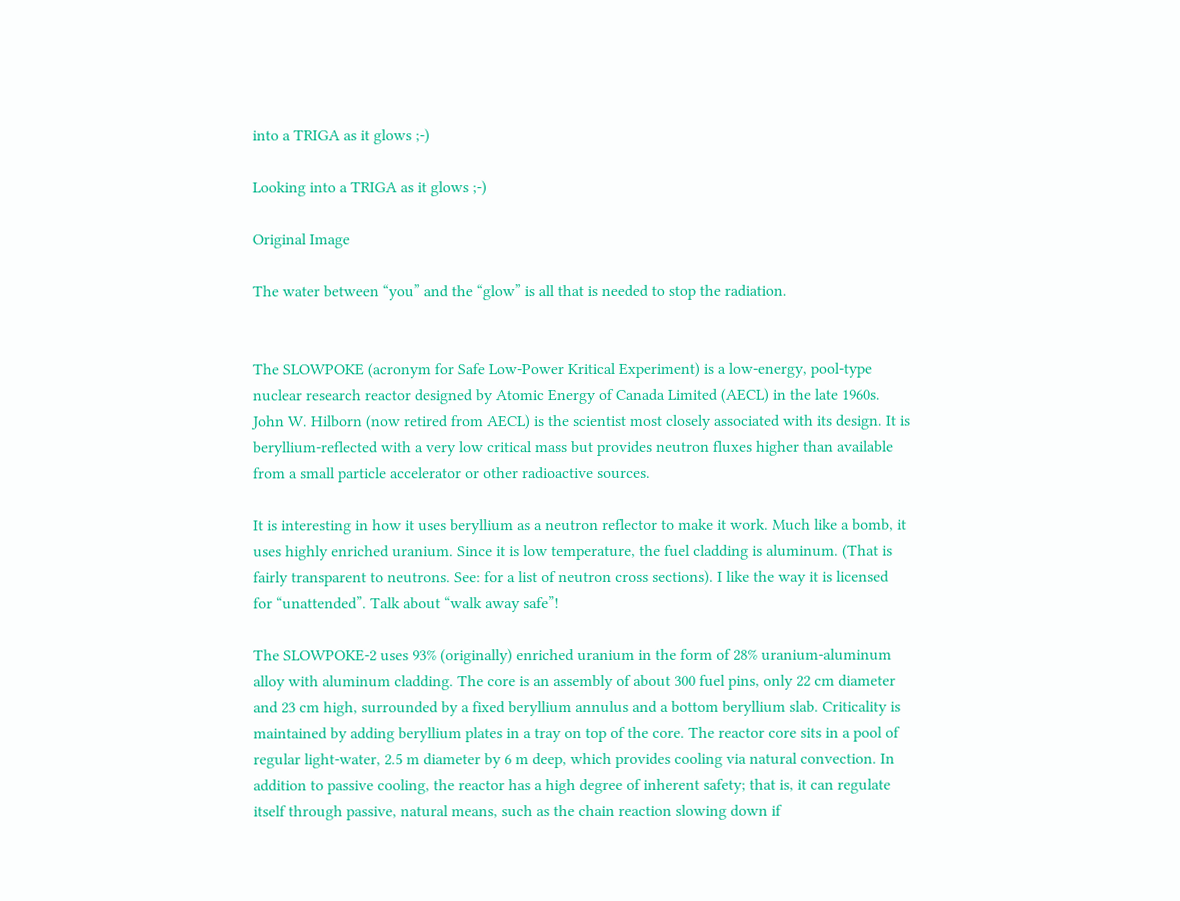into a TRIGA as it glows ;-)

Looking into a TRIGA as it glows ;-)

Original Image

The water between “you” and the “glow” is all that is needed to stop the radiation.


The SLOWPOKE (acronym for Safe Low-Power Kritical Experiment) is a low-energy, pool-type nuclear research reactor designed by Atomic Energy of Canada Limited (AECL) in the late 1960s. John W. Hilborn (now retired from AECL) is the scientist most closely associated with its design. It is beryllium-reflected with a very low critical mass but provides neutron fluxes higher than available from a small particle accelerator or other radioactive sources.

It is interesting in how it uses beryllium as a neutron reflector to make it work. Much like a bomb, it uses highly enriched uranium. Since it is low temperature, the fuel cladding is aluminum. (That is fairly transparent to neutrons. See: for a list of neutron cross sections). I like the way it is licensed for “unattended”. Talk about “walk away safe”!

The SLOWPOKE-2 uses 93% (originally) enriched uranium in the form of 28% uranium-aluminum alloy with aluminum cladding. The core is an assembly of about 300 fuel pins, only 22 cm diameter and 23 cm high, surrounded by a fixed beryllium annulus and a bottom beryllium slab. Criticality is maintained by adding beryllium plates in a tray on top of the core. The reactor core sits in a pool of regular light-water, 2.5 m diameter by 6 m deep, which provides cooling via natural convection. In addition to passive cooling, the reactor has a high degree of inherent safety; that is, it can regulate itself through passive, natural means, such as the chain reaction slowing down if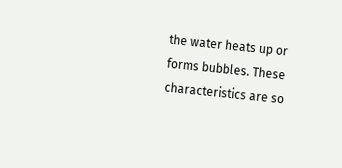the water heats up or forms bubbles. These characteristics are so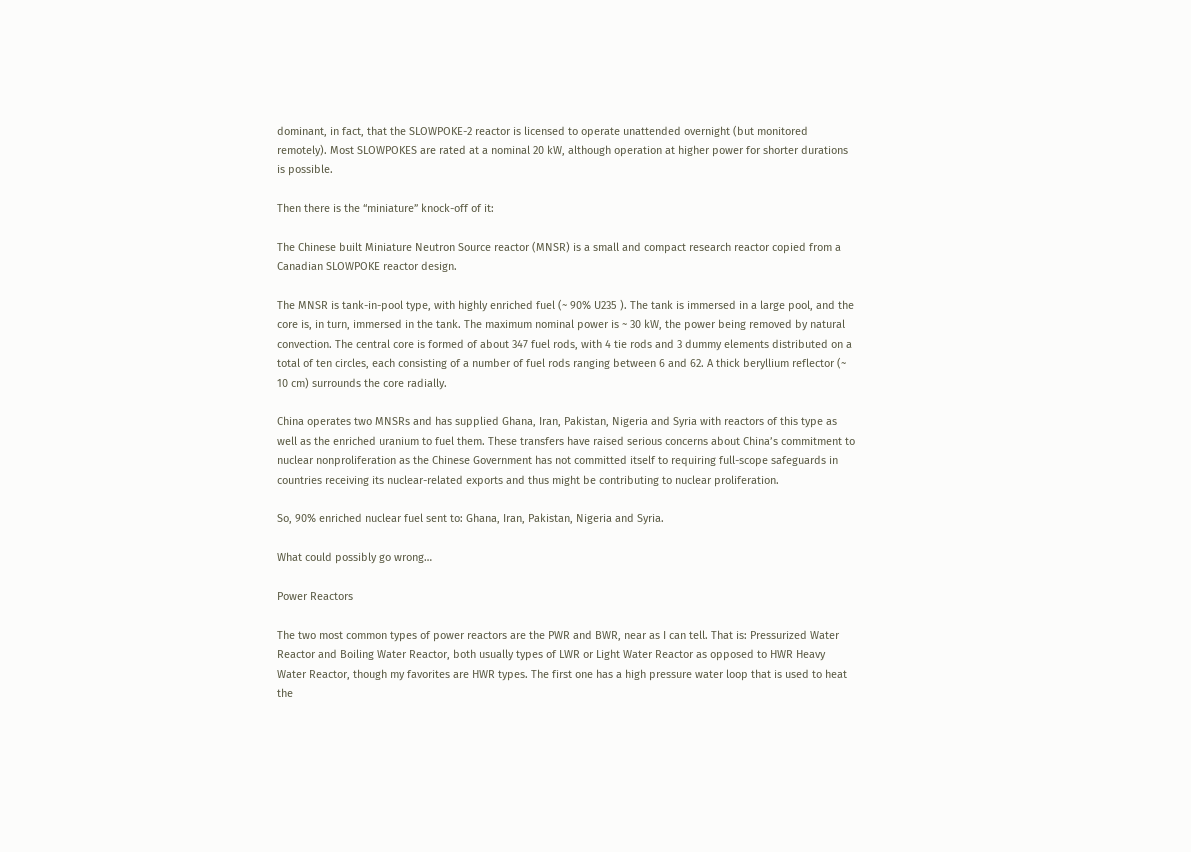dominant, in fact, that the SLOWPOKE-2 reactor is licensed to operate unattended overnight (but monitored remotely). Most SLOWPOKES are rated at a nominal 20 kW, although operation at higher power for shorter durations is possible.

Then there is the “miniature” knock-off of it:

The Chinese built Miniature Neutron Source reactor (MNSR) is a small and compact research reactor copied from a Canadian SLOWPOKE reactor design.

The MNSR is tank-in-pool type, with highly enriched fuel (~ 90% U235 ). The tank is immersed in a large pool, and the core is, in turn, immersed in the tank. The maximum nominal power is ~ 30 kW, the power being removed by natural convection. The central core is formed of about 347 fuel rods, with 4 tie rods and 3 dummy elements distributed on a total of ten circles, each consisting of a number of fuel rods ranging between 6 and 62. A thick beryllium reflector (~ 10 cm) surrounds the core radially.

China operates two MNSRs and has supplied Ghana, Iran, Pakistan, Nigeria and Syria with reactors of this type as well as the enriched uranium to fuel them. These transfers have raised serious concerns about China’s commitment to nuclear nonproliferation as the Chinese Government has not committed itself to requiring full-scope safeguards in countries receiving its nuclear-related exports and thus might be contributing to nuclear proliferation.

So, 90% enriched nuclear fuel sent to: Ghana, Iran, Pakistan, Nigeria and Syria.

What could possibly go wrong…

Power Reactors

The two most common types of power reactors are the PWR and BWR, near as I can tell. That is: Pressurized Water Reactor and Boiling Water Reactor, both usually types of LWR or Light Water Reactor as opposed to HWR Heavy Water Reactor, though my favorites are HWR types. The first one has a high pressure water loop that is used to heat the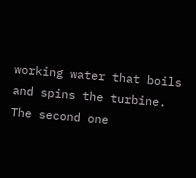working water that boils and spins the turbine. The second one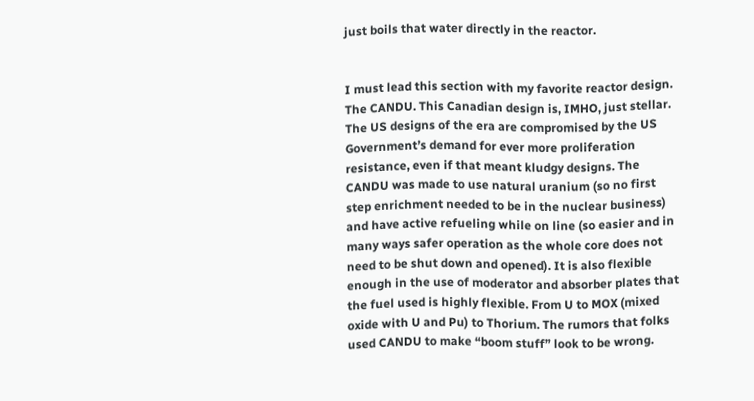just boils that water directly in the reactor.


I must lead this section with my favorite reactor design. The CANDU. This Canadian design is, IMHO, just stellar. The US designs of the era are compromised by the US Government’s demand for ever more proliferation resistance, even if that meant kludgy designs. The CANDU was made to use natural uranium (so no first step enrichment needed to be in the nuclear business) and have active refueling while on line (so easier and in many ways safer operation as the whole core does not need to be shut down and opened). It is also flexible enough in the use of moderator and absorber plates that the fuel used is highly flexible. From U to MOX (mixed oxide with U and Pu) to Thorium. The rumors that folks used CANDU to make “boom stuff” look to be wrong.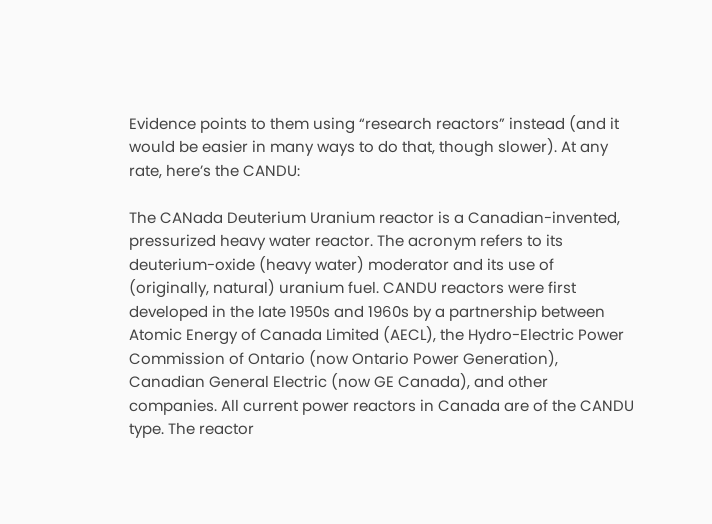Evidence points to them using “research reactors” instead (and it would be easier in many ways to do that, though slower). At any rate, here’s the CANDU:

The CANada Deuterium Uranium reactor is a Canadian-invented, pressurized heavy water reactor. The acronym refers to its deuterium-oxide (heavy water) moderator and its use of (originally, natural) uranium fuel. CANDU reactors were first developed in the late 1950s and 1960s by a partnership between Atomic Energy of Canada Limited (AECL), the Hydro-Electric Power Commission of Ontario (now Ontario Power Generation), Canadian General Electric (now GE Canada), and other companies. All current power reactors in Canada are of the CANDU type. The reactor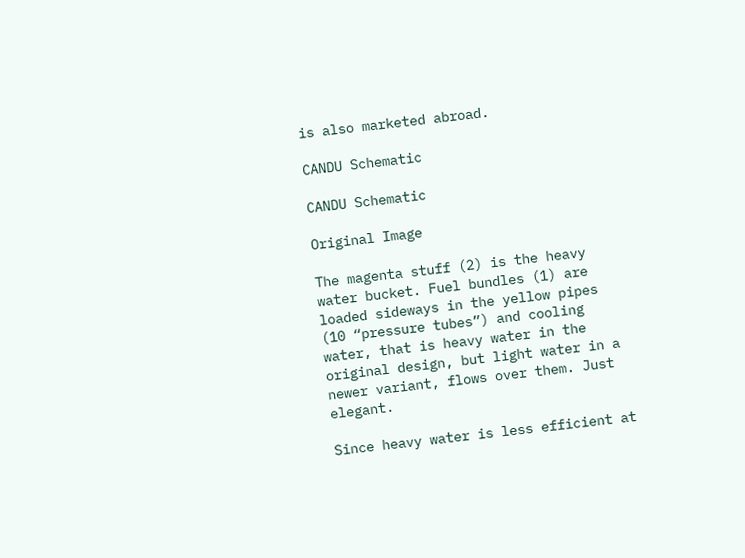is also marketed abroad.

CANDU Schematic

CANDU Schematic

Original Image

The magenta stuff (2) is the heavy water bucket. Fuel bundles (1) are loaded sideways in the yellow pipes (10 “pressure tubes”) and cooling water, that is heavy water in the original design, but light water in a newer variant, flows over them. Just elegant.

Since heavy water is less efficient at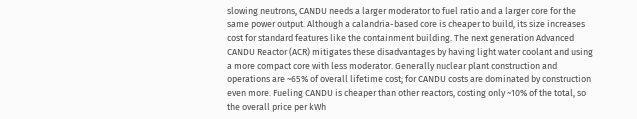slowing neutrons, CANDU needs a larger moderator to fuel ratio and a larger core for the same power output. Although a calandria-based core is cheaper to build, its size increases cost for standard features like the containment building. The next generation Advanced CANDU Reactor (ACR) mitigates these disadvantages by having light water coolant and using a more compact core with less moderator. Generally nuclear plant construction and operations are ~65% of overall lifetime cost; for CANDU costs are dominated by construction even more. Fueling CANDU is cheaper than other reactors, costing only ~10% of the total, so the overall price per kWh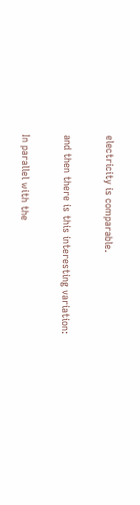electricity is comparable.

and then there is this interesting variation:

In parallel with the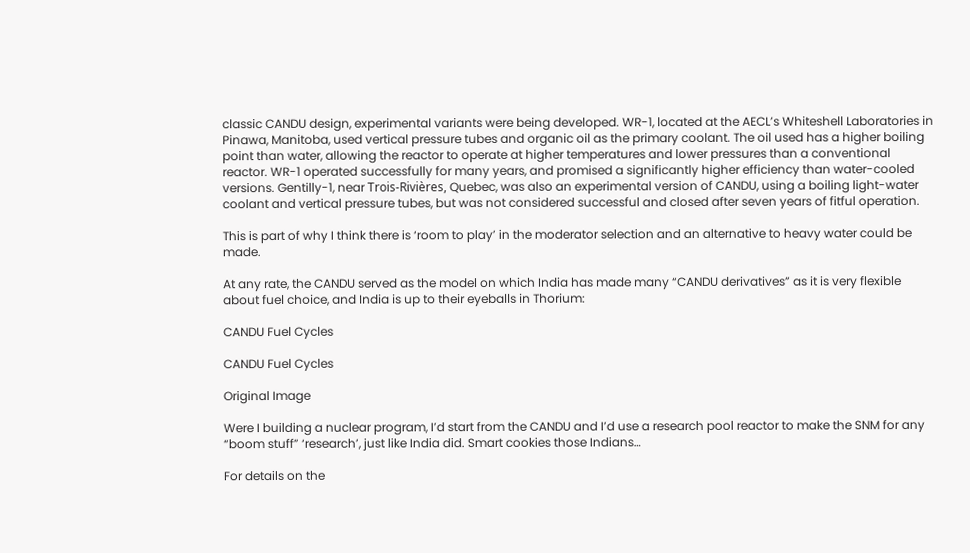classic CANDU design, experimental variants were being developed. WR-1, located at the AECL’s Whiteshell Laboratories in Pinawa, Manitoba, used vertical pressure tubes and organic oil as the primary coolant. The oil used has a higher boiling point than water, allowing the reactor to operate at higher temperatures and lower pressures than a conventional reactor. WR-1 operated successfully for many years, and promised a significantly higher efficiency than water-cooled versions. Gentilly-1, near Trois-Rivières, Quebec, was also an experimental version of CANDU, using a boiling light-water coolant and vertical pressure tubes, but was not considered successful and closed after seven years of fitful operation.

This is part of why I think there is ‘room to play’ in the moderator selection and an alternative to heavy water could be made.

At any rate, the CANDU served as the model on which India has made many “CANDU derivatives” as it is very flexible about fuel choice, and India is up to their eyeballs in Thorium:

CANDU Fuel Cycles

CANDU Fuel Cycles

Original Image

Were I building a nuclear program, I’d start from the CANDU and I’d use a research pool reactor to make the SNM for any “boom stuff” ‘research’, just like India did. Smart cookies those Indians…

For details on the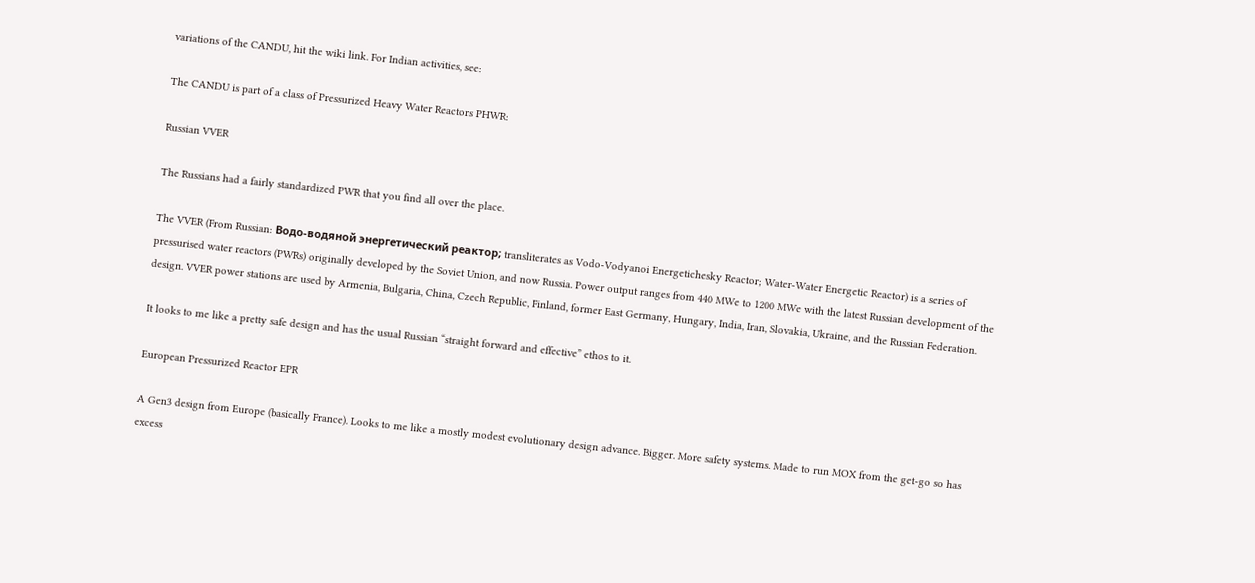variations of the CANDU, hit the wiki link. For Indian activities, see:

The CANDU is part of a class of Pressurized Heavy Water Reactors PHWR:

Russian VVER

The Russians had a fairly standardized PWR that you find all over the place.

The VVER (From Russian: Водо-водяной энергетический реактор; transliterates as Vodo-Vodyanoi Energetichesky Reactor; Water-Water Energetic Reactor) is a series of pressurised water reactors (PWRs) originally developed by the Soviet Union, and now Russia. Power output ranges from 440 MWe to 1200 MWe with the latest Russian development of the design. VVER power stations are used by Armenia, Bulgaria, China, Czech Republic, Finland, former East Germany, Hungary, India, Iran, Slovakia, Ukraine, and the Russian Federation.

It looks to me like a pretty safe design and has the usual Russian “straight forward and effective” ethos to it.

European Pressurized Reactor EPR

A Gen3 design from Europe (basically France). Looks to me like a mostly modest evolutionary design advance. Bigger. More safety systems. Made to run MOX from the get-go so has excess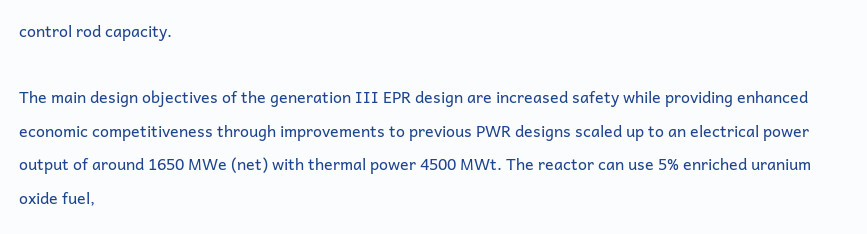control rod capacity.

The main design objectives of the generation III EPR design are increased safety while providing enhanced economic competitiveness through improvements to previous PWR designs scaled up to an electrical power output of around 1650 MWe (net) with thermal power 4500 MWt. The reactor can use 5% enriched uranium oxide fuel,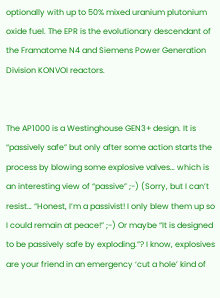optionally with up to 50% mixed uranium plutonium oxide fuel. The EPR is the evolutionary descendant of the Framatome N4 and Siemens Power Generation Division KONVOI reactors.


The AP1000 is a Westinghouse GEN3+ design. It is “passively safe” but only after some action starts the process by blowing some explosive valves… which is an interesting view of “passive” ;-) (Sorry, but I can’t resist… “Honest, I’m a passivist! I only blew them up so I could remain at peace!” ;-) Or maybe “It is designed to be passively safe by exploding.”? I know, explosives are your friend in an emergency ‘cut a hole’ kind of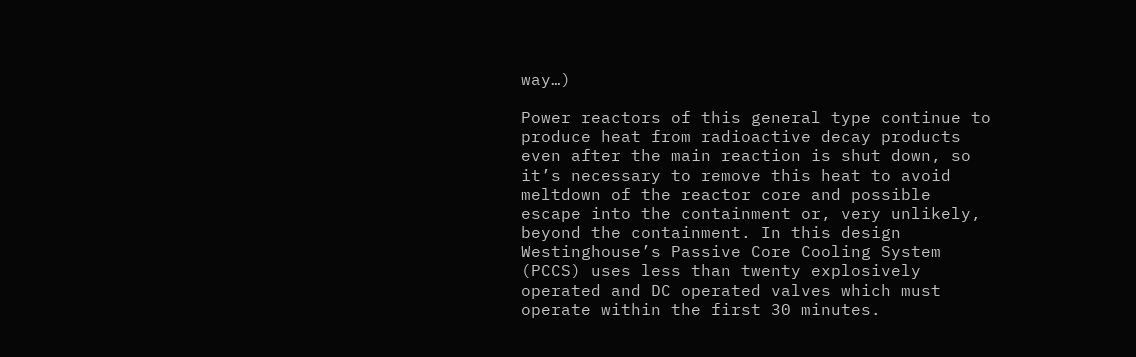way…)

Power reactors of this general type continue to produce heat from radioactive decay products even after the main reaction is shut down, so it’s necessary to remove this heat to avoid meltdown of the reactor core and possible escape into the containment or, very unlikely, beyond the containment. In this design Westinghouse’s Passive Core Cooling System (PCCS) uses less than twenty explosively operated and DC operated valves which must operate within the first 30 minutes.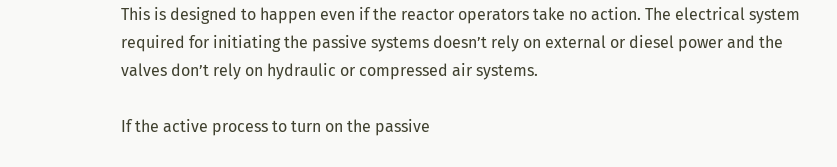This is designed to happen even if the reactor operators take no action. The electrical system required for initiating the passive systems doesn’t rely on external or diesel power and the valves don’t rely on hydraulic or compressed air systems.

If the active process to turn on the passive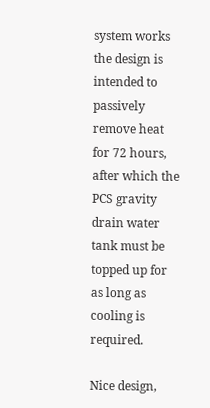system works the design is intended to passively remove heat for 72 hours, after which the PCS gravity drain water tank must be topped up for as long as cooling is required.

Nice design,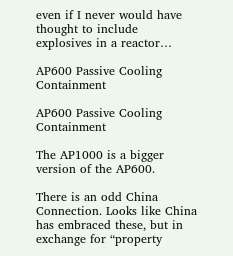even if I never would have thought to include explosives in a reactor…

AP600 Passive Cooling Containment

AP600 Passive Cooling Containment

The AP1000 is a bigger version of the AP600.

There is an odd China Connection. Looks like China has embraced these, but in exchange for “property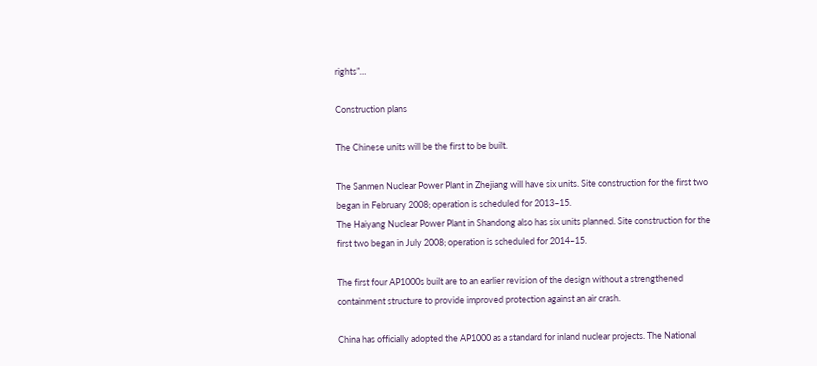rights”…

Construction plans

The Chinese units will be the first to be built.

The Sanmen Nuclear Power Plant in Zhejiang will have six units. Site construction for the first two began in February 2008; operation is scheduled for 2013–15.
The Haiyang Nuclear Power Plant in Shandong also has six units planned. Site construction for the first two began in July 2008; operation is scheduled for 2014–15.

The first four AP1000s built are to an earlier revision of the design without a strengthened containment structure to provide improved protection against an air crash.

China has officially adopted the AP1000 as a standard for inland nuclear projects. The National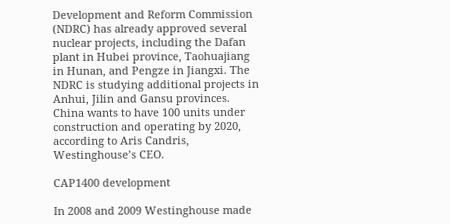Development and Reform Commission (NDRC) has already approved several nuclear projects, including the Dafan plant in Hubei province, Taohuajiang in Hunan, and Pengze in Jiangxi. The NDRC is studying additional projects in Anhui, Jilin and Gansu provinces. China wants to have 100 units under construction and operating by 2020, according to Aris Candris, Westinghouse’s CEO.

CAP1400 development

In 2008 and 2009 Westinghouse made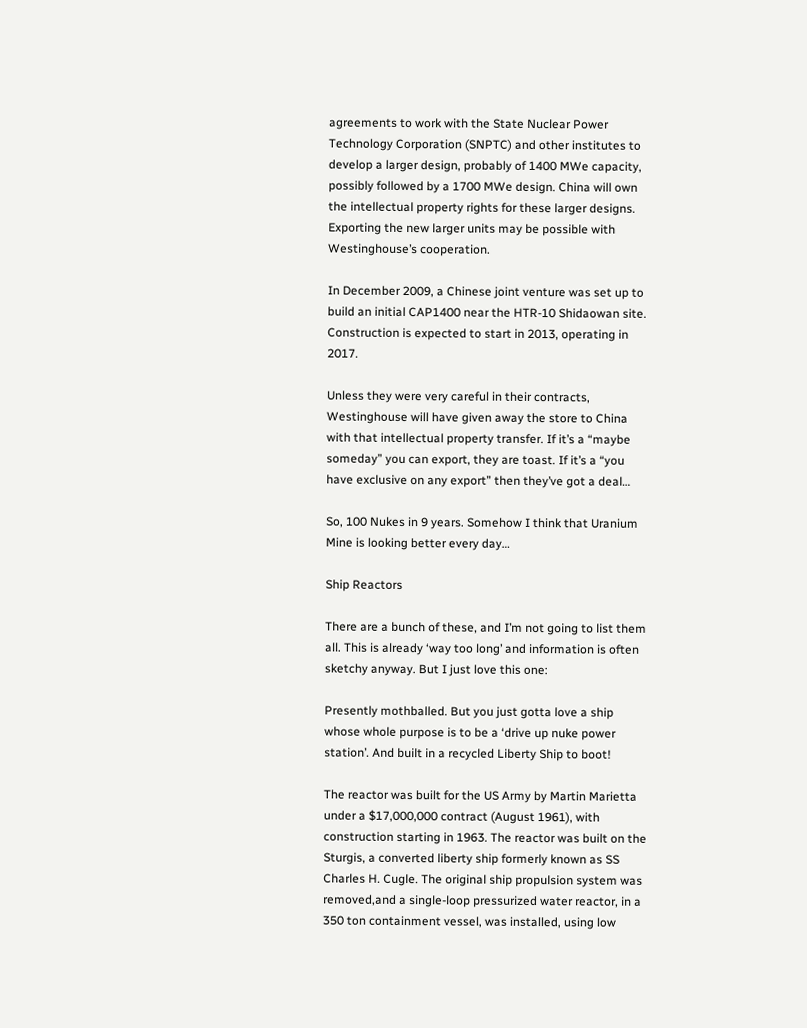agreements to work with the State Nuclear Power Technology Corporation (SNPTC) and other institutes to develop a larger design, probably of 1400 MWe capacity, possibly followed by a 1700 MWe design. China will own the intellectual property rights for these larger designs. Exporting the new larger units may be possible with Westinghouse’s cooperation.

In December 2009, a Chinese joint venture was set up to build an initial CAP1400 near the HTR-10 Shidaowan site. Construction is expected to start in 2013, operating in 2017.

Unless they were very careful in their contracts, Westinghouse will have given away the store to China with that intellectual property transfer. If it’s a “maybe someday” you can export, they are toast. If it’s a “you have exclusive on any export” then they’ve got a deal…

So, 100 Nukes in 9 years. Somehow I think that Uranium Mine is looking better every day…

Ship Reactors

There are a bunch of these, and I’m not going to list them all. This is already ‘way too long’ and information is often sketchy anyway. But I just love this one:

Presently mothballed. But you just gotta love a ship whose whole purpose is to be a ‘drive up nuke power station’. And built in a recycled Liberty Ship to boot!

The reactor was built for the US Army by Martin Marietta under a $17,000,000 contract (August 1961), with construction starting in 1963. The reactor was built on the Sturgis, a converted liberty ship formerly known as SS Charles H. Cugle. The original ship propulsion system was removed,and a single-loop pressurized water reactor, in a 350 ton containment vessel, was installed, using low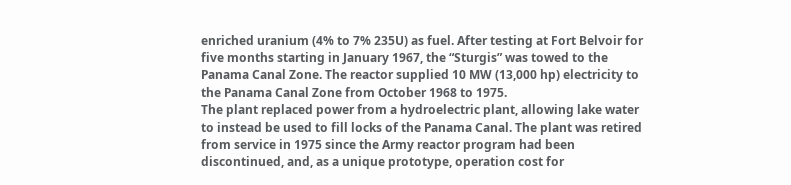enriched uranium (4% to 7% 235U) as fuel. After testing at Fort Belvoir for five months starting in January 1967, the “Sturgis” was towed to the Panama Canal Zone. The reactor supplied 10 MW (13,000 hp) electricity to the Panama Canal Zone from October 1968 to 1975.
The plant replaced power from a hydroelectric plant, allowing lake water to instead be used to fill locks of the Panama Canal. The plant was retired from service in 1975 since the Army reactor program had been discontinued, and, as a unique prototype, operation cost for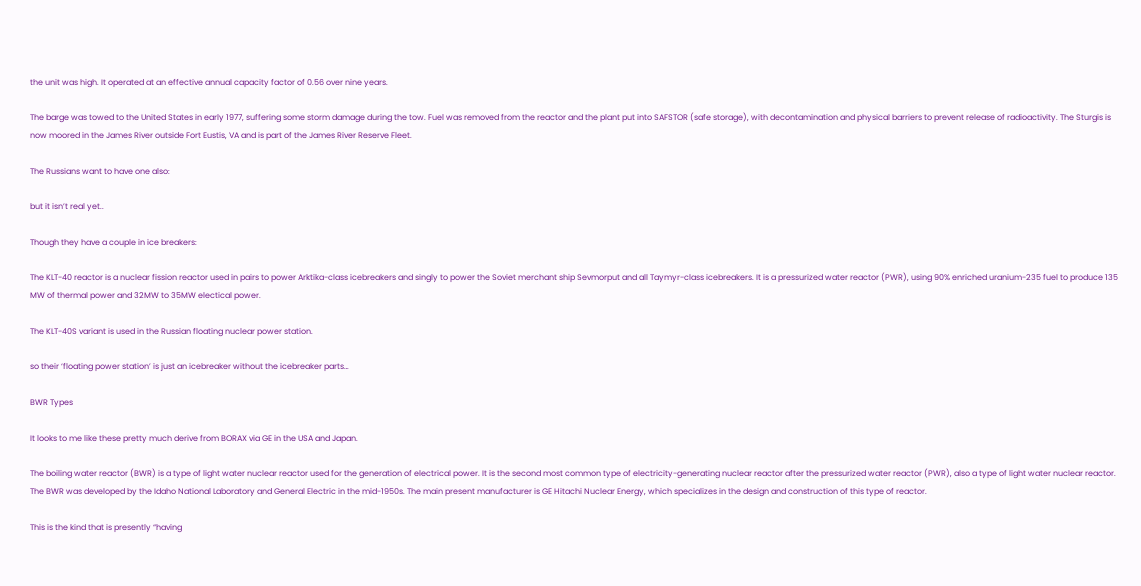the unit was high. It operated at an effective annual capacity factor of 0.56 over nine years.

The barge was towed to the United States in early 1977, suffering some storm damage during the tow. Fuel was removed from the reactor and the plant put into SAFSTOR (safe storage), with decontamination and physical barriers to prevent release of radioactivity. The Sturgis is now moored in the James River outside Fort Eustis, VA and is part of the James River Reserve Fleet.

The Russians want to have one also:

but it isn’t real yet..

Though they have a couple in ice breakers:

The KLT-40 reactor is a nuclear fission reactor used in pairs to power Arktika-class icebreakers and singly to power the Soviet merchant ship Sevmorput and all Taymyr-class icebreakers. It is a pressurized water reactor (PWR), using 90% enriched uranium-235 fuel to produce 135 MW of thermal power and 32MW to 35MW electical power.

The KLT-40S variant is used in the Russian floating nuclear power station.

so their ‘floating power station’ is just an icebreaker without the icebreaker parts…

BWR Types

It looks to me like these pretty much derive from BORAX via GE in the USA and Japan.

The boiling water reactor (BWR) is a type of light water nuclear reactor used for the generation of electrical power. It is the second most common type of electricity-generating nuclear reactor after the pressurized water reactor (PWR), also a type of light water nuclear reactor. The BWR was developed by the Idaho National Laboratory and General Electric in the mid-1950s. The main present manufacturer is GE Hitachi Nuclear Energy, which specializes in the design and construction of this type of reactor.

This is the kind that is presently “having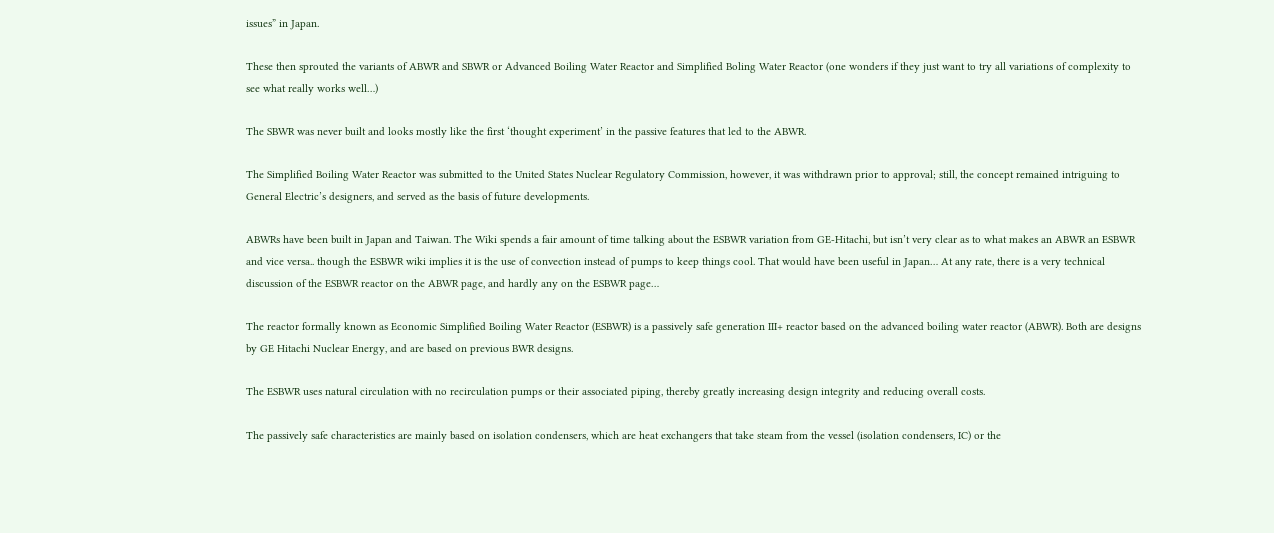issues” in Japan.

These then sprouted the variants of ABWR and SBWR or Advanced Boiling Water Reactor and Simplified Boling Water Reactor (one wonders if they just want to try all variations of complexity to see what really works well…)

The SBWR was never built and looks mostly like the first ‘thought experiment’ in the passive features that led to the ABWR.

The Simplified Boiling Water Reactor was submitted to the United States Nuclear Regulatory Commission, however, it was withdrawn prior to approval; still, the concept remained intriguing to General Electric’s designers, and served as the basis of future developments.

ABWRs have been built in Japan and Taiwan. The Wiki spends a fair amount of time talking about the ESBWR variation from GE-Hitachi, but isn’t very clear as to what makes an ABWR an ESBWR and vice versa.. though the ESBWR wiki implies it is the use of convection instead of pumps to keep things cool. That would have been useful in Japan… At any rate, there is a very technical discussion of the ESBWR reactor on the ABWR page, and hardly any on the ESBWR page…

The reactor formally known as Economic Simplified Boiling Water Reactor (ESBWR) is a passively safe generation III+ reactor based on the advanced boiling water reactor (ABWR). Both are designs by GE Hitachi Nuclear Energy, and are based on previous BWR designs.

The ESBWR uses natural circulation with no recirculation pumps or their associated piping, thereby greatly increasing design integrity and reducing overall costs.

The passively safe characteristics are mainly based on isolation condensers, which are heat exchangers that take steam from the vessel (isolation condensers, IC) or the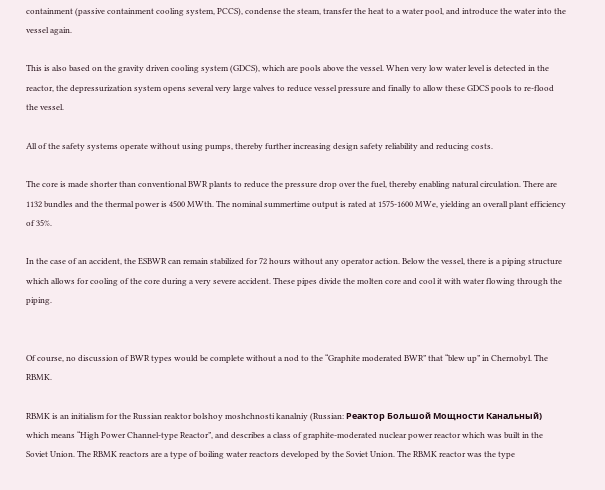containment (passive containment cooling system, PCCS), condense the steam, transfer the heat to a water pool, and introduce the water into the vessel again.

This is also based on the gravity driven cooling system (GDCS), which are pools above the vessel. When very low water level is detected in the reactor, the depressurization system opens several very large valves to reduce vessel pressure and finally to allow these GDCS pools to re-flood the vessel.

All of the safety systems operate without using pumps, thereby further increasing design safety reliability and reducing costs.

The core is made shorter than conventional BWR plants to reduce the pressure drop over the fuel, thereby enabling natural circulation. There are 1132 bundles and the thermal power is 4500 MWth. The nominal summertime output is rated at 1575-1600 MWe, yielding an overall plant efficiency of 35%.

In the case of an accident, the ESBWR can remain stabilized for 72 hours without any operator action. Below the vessel, there is a piping structure which allows for cooling of the core during a very severe accident. These pipes divide the molten core and cool it with water flowing through the piping.


Of course, no discussion of BWR types would be complete without a nod to the “Graphite moderated BWR” that “blew up” in Chernobyl. The RBMK.

RBMK is an initialism for the Russian reaktor bolshoy moshchnosti kanalniy (Russian: Реактор Большой Мощности Канальный) which means “High Power Channel-type Reactor”, and describes a class of graphite-moderated nuclear power reactor which was built in the Soviet Union. The RBMK reactors are a type of boiling water reactors developed by the Soviet Union. The RBMK reactor was the type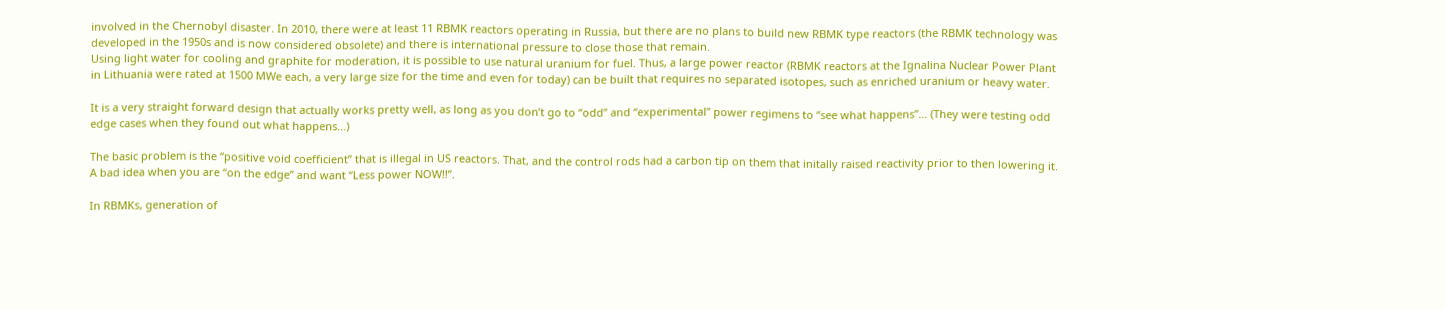involved in the Chernobyl disaster. In 2010, there were at least 11 RBMK reactors operating in Russia, but there are no plans to build new RBMK type reactors (the RBMK technology was developed in the 1950s and is now considered obsolete) and there is international pressure to close those that remain.
Using light water for cooling and graphite for moderation, it is possible to use natural uranium for fuel. Thus, a large power reactor (RBMK reactors at the Ignalina Nuclear Power Plant in Lithuania were rated at 1500 MWe each, a very large size for the time and even for today) can be built that requires no separated isotopes, such as enriched uranium or heavy water.

It is a very straight forward design that actually works pretty well, as long as you don’t go to “odd” and “experimental” power regimens to “see what happens”… (They were testing odd edge cases when they found out what happens…)

The basic problem is the “positive void coefficient” that is illegal in US reactors. That, and the control rods had a carbon tip on them that initally raised reactivity prior to then lowering it. A bad idea when you are “on the edge” and want “Less power NOW!!”.

In RBMKs, generation of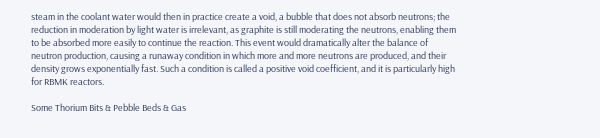steam in the coolant water would then in practice create a void, a bubble that does not absorb neutrons; the reduction in moderation by light water is irrelevant, as graphite is still moderating the neutrons, enabling them to be absorbed more easily to continue the reaction. This event would dramatically alter the balance of neutron production, causing a runaway condition in which more and more neutrons are produced, and their density grows exponentially fast. Such a condition is called a positive void coefficient, and it is particularly high for RBMK reactors.

Some Thorium Bits & Pebble Beds & Gas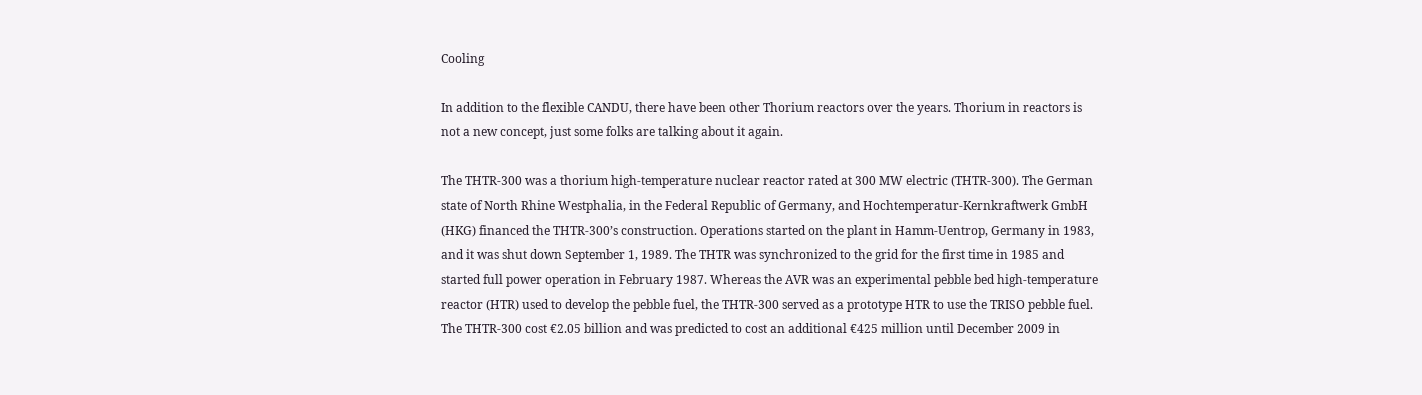Cooling

In addition to the flexible CANDU, there have been other Thorium reactors over the years. Thorium in reactors is not a new concept, just some folks are talking about it again.

The THTR-300 was a thorium high-temperature nuclear reactor rated at 300 MW electric (THTR-300). The German state of North Rhine Westphalia, in the Federal Republic of Germany, and Hochtemperatur-Kernkraftwerk GmbH (HKG) financed the THTR-300’s construction. Operations started on the plant in Hamm-Uentrop, Germany in 1983, and it was shut down September 1, 1989. The THTR was synchronized to the grid for the first time in 1985 and started full power operation in February 1987. Whereas the AVR was an experimental pebble bed high-temperature reactor (HTR) used to develop the pebble fuel, the THTR-300 served as a prototype HTR to use the TRISO pebble fuel. The THTR-300 cost €2.05 billion and was predicted to cost an additional €425 million until December 2009 in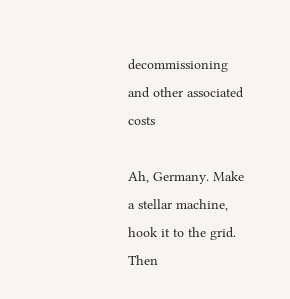decommissioning and other associated costs

Ah, Germany. Make a stellar machine, hook it to the grid. Then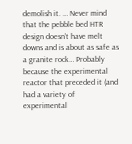demolish it. … Never mind that the pebble bed HTR design doesn’t have melt downs and is about as safe as a granite rock… Probably because the experimental reactor that preceded it (and had a variety of experimental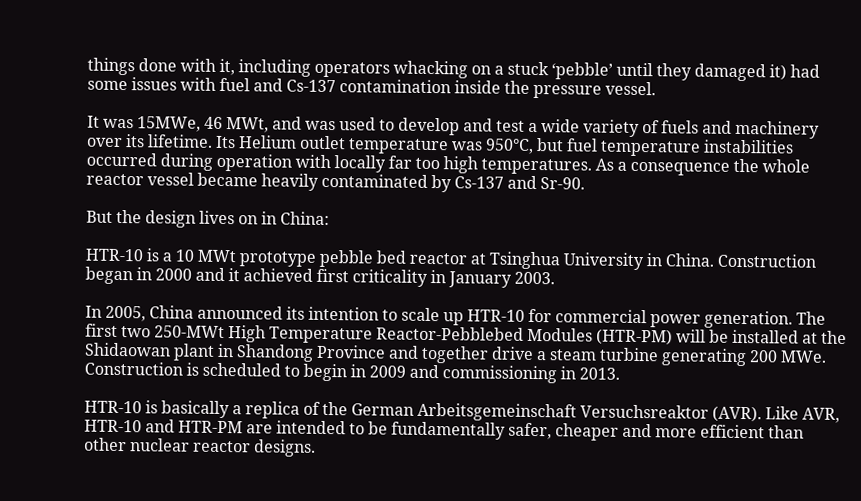things done with it, including operators whacking on a stuck ‘pebble’ until they damaged it) had some issues with fuel and Cs-137 contamination inside the pressure vessel.

It was 15MWe, 46 MWt, and was used to develop and test a wide variety of fuels and machinery over its lifetime. Its Helium outlet temperature was 950°C, but fuel temperature instabilities occurred during operation with locally far too high temperatures. As a consequence the whole reactor vessel became heavily contaminated by Cs-137 and Sr-90.

But the design lives on in China:

HTR-10 is a 10 MWt prototype pebble bed reactor at Tsinghua University in China. Construction began in 2000 and it achieved first criticality in January 2003.

In 2005, China announced its intention to scale up HTR-10 for commercial power generation. The first two 250-MWt High Temperature Reactor-Pebblebed Modules (HTR-PM) will be installed at the Shidaowan plant in Shandong Province and together drive a steam turbine generating 200 MWe. Construction is scheduled to begin in 2009 and commissioning in 2013.

HTR-10 is basically a replica of the German Arbeitsgemeinschaft Versuchsreaktor (AVR). Like AVR, HTR-10 and HTR-PM are intended to be fundamentally safer, cheaper and more efficient than other nuclear reactor designs.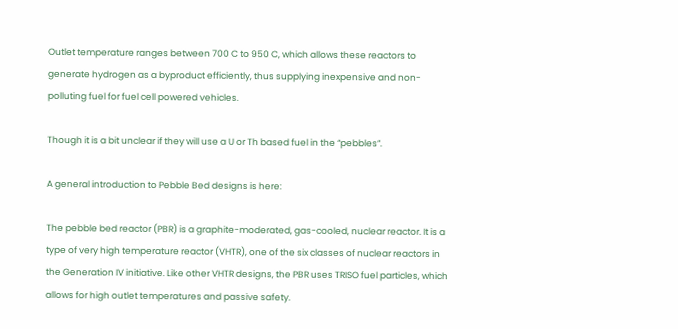Outlet temperature ranges between 700 C to 950 C, which allows these reactors to generate hydrogen as a byproduct efficiently, thus supplying inexpensive and non-polluting fuel for fuel cell powered vehicles.

Though it is a bit unclear if they will use a U or Th based fuel in the “pebbles”.

A general introduction to Pebble Bed designs is here:

The pebble bed reactor (PBR) is a graphite-moderated, gas-cooled, nuclear reactor. It is a type of very high temperature reactor (VHTR), one of the six classes of nuclear reactors in the Generation IV initiative. Like other VHTR designs, the PBR uses TRISO fuel particles, which allows for high outlet temperatures and passive safety.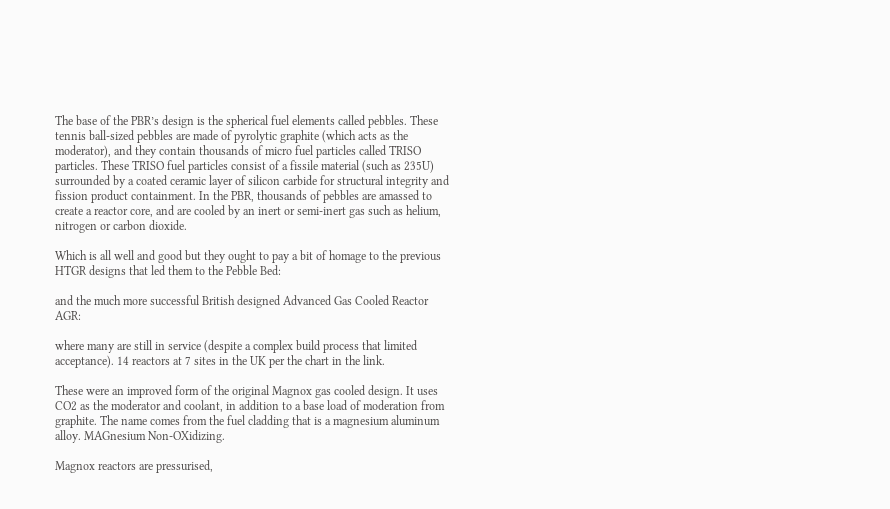The base of the PBR’s design is the spherical fuel elements called pebbles. These tennis ball-sized pebbles are made of pyrolytic graphite (which acts as the moderator), and they contain thousands of micro fuel particles called TRISO particles. These TRISO fuel particles consist of a fissile material (such as 235U) surrounded by a coated ceramic layer of silicon carbide for structural integrity and fission product containment. In the PBR, thousands of pebbles are amassed to create a reactor core, and are cooled by an inert or semi-inert gas such as helium, nitrogen or carbon dioxide.

Which is all well and good but they ought to pay a bit of homage to the previous HTGR designs that led them to the Pebble Bed:

and the much more successful British designed Advanced Gas Cooled Reactor AGR:

where many are still in service (despite a complex build process that limited acceptance). 14 reactors at 7 sites in the UK per the chart in the link.

These were an improved form of the original Magnox gas cooled design. It uses CO2 as the moderator and coolant, in addition to a base load of moderation from graphite. The name comes from the fuel cladding that is a magnesium aluminum alloy. MAGnesium Non-OXidizing.

Magnox reactors are pressurised,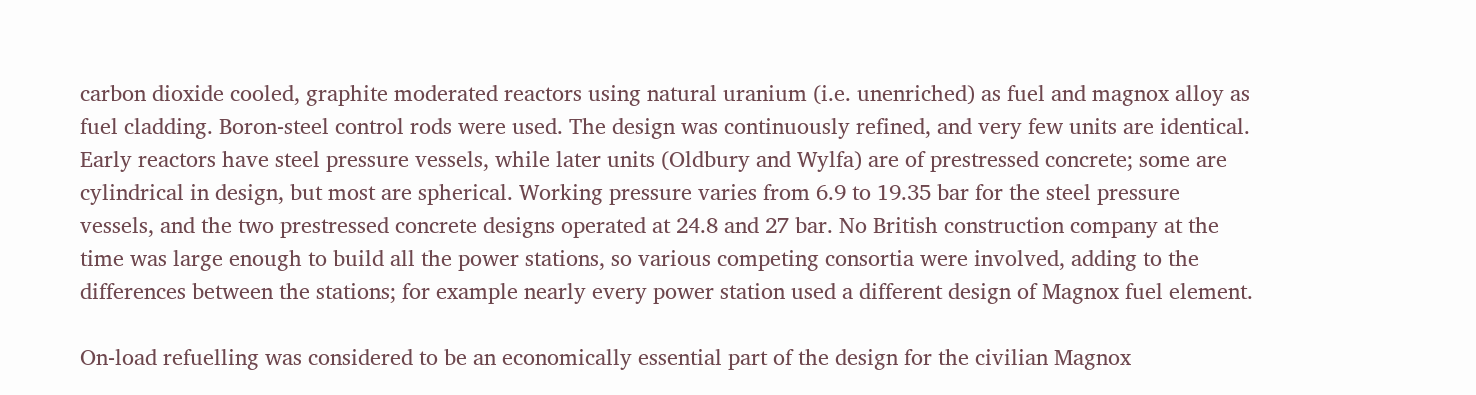carbon dioxide cooled, graphite moderated reactors using natural uranium (i.e. unenriched) as fuel and magnox alloy as fuel cladding. Boron-steel control rods were used. The design was continuously refined, and very few units are identical. Early reactors have steel pressure vessels, while later units (Oldbury and Wylfa) are of prestressed concrete; some are cylindrical in design, but most are spherical. Working pressure varies from 6.9 to 19.35 bar for the steel pressure vessels, and the two prestressed concrete designs operated at 24.8 and 27 bar. No British construction company at the time was large enough to build all the power stations, so various competing consortia were involved, adding to the differences between the stations; for example nearly every power station used a different design of Magnox fuel element.

On-load refuelling was considered to be an economically essential part of the design for the civilian Magnox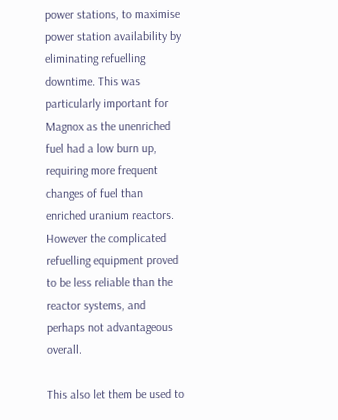power stations, to maximise power station availability by eliminating refuelling downtime. This was particularly important for Magnox as the unenriched fuel had a low burn up, requiring more frequent changes of fuel than enriched uranium reactors. However the complicated refuelling equipment proved to be less reliable than the reactor systems, and perhaps not advantageous overall.

This also let them be used to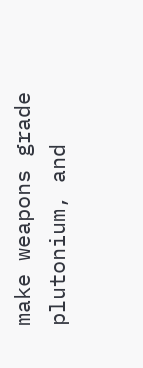make weapons grade plutonium, and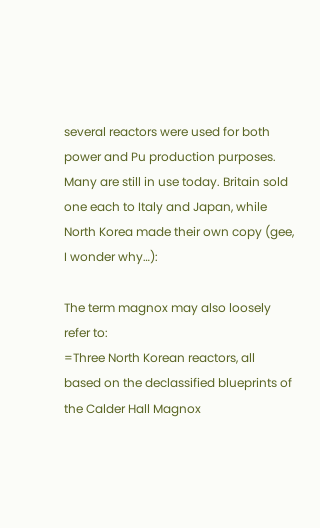several reactors were used for both power and Pu production purposes. Many are still in use today. Britain sold one each to Italy and Japan, while North Korea made their own copy (gee, I wonder why…):

The term magnox may also loosely refer to:
=Three North Korean reactors, all based on the declassified blueprints of the Calder Hall Magnox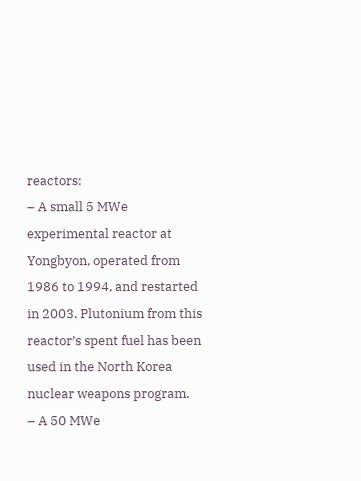reactors:
– A small 5 MWe experimental reactor at Yongbyon, operated from 1986 to 1994, and restarted in 2003. Plutonium from this reactor’s spent fuel has been used in the North Korea nuclear weapons program.
– A 50 MWe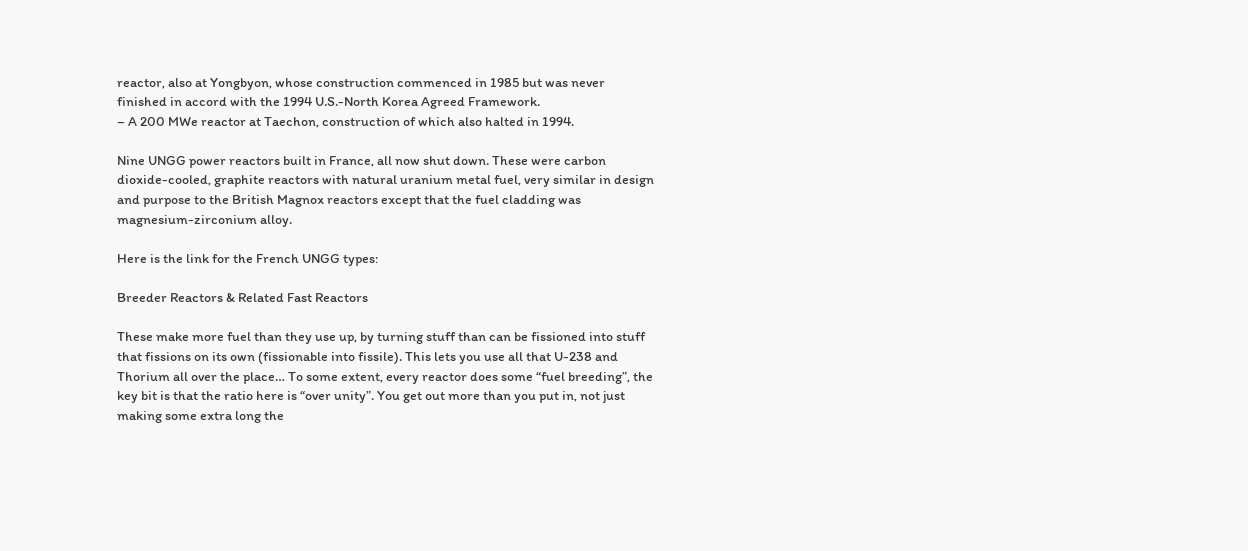reactor, also at Yongbyon, whose construction commenced in 1985 but was never finished in accord with the 1994 U.S.-North Korea Agreed Framework.
– A 200 MWe reactor at Taechon, construction of which also halted in 1994.

Nine UNGG power reactors built in France, all now shut down. These were carbon dioxide-cooled, graphite reactors with natural uranium metal fuel, very similar in design and purpose to the British Magnox reactors except that the fuel cladding was magnesium-zirconium alloy.

Here is the link for the French UNGG types:

Breeder Reactors & Related Fast Reactors

These make more fuel than they use up, by turning stuff than can be fissioned into stuff that fissions on its own (fissionable into fissile). This lets you use all that U-238 and Thorium all over the place… To some extent, every reactor does some “fuel breeding”, the key bit is that the ratio here is “over unity”. You get out more than you put in, not just making some extra long the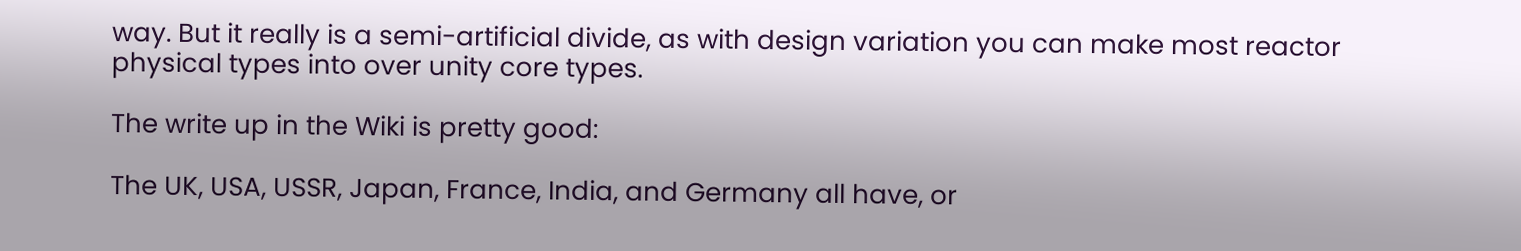way. But it really is a semi-artificial divide, as with design variation you can make most reactor physical types into over unity core types.

The write up in the Wiki is pretty good:

The UK, USA, USSR, Japan, France, India, and Germany all have, or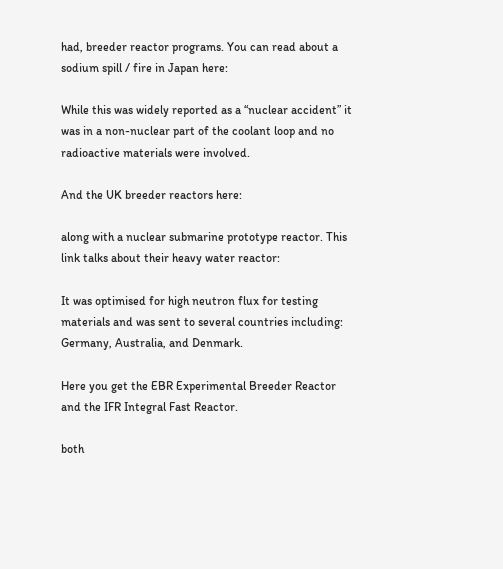had, breeder reactor programs. You can read about a sodium spill / fire in Japan here:

While this was widely reported as a “nuclear accident” it was in a non-nuclear part of the coolant loop and no radioactive materials were involved.

And the UK breeder reactors here:

along with a nuclear submarine prototype reactor. This link talks about their heavy water reactor:

It was optimised for high neutron flux for testing materials and was sent to several countries including: Germany, Australia, and Denmark.

Here you get the EBR Experimental Breeder Reactor and the IFR Integral Fast Reactor.

both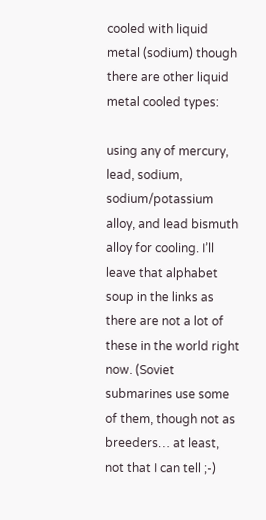cooled with liquid metal (sodium) though there are other liquid metal cooled types:

using any of mercury, lead, sodium, sodium/potassium alloy, and lead bismuth alloy for cooling. I’ll leave that alphabet soup in the links as there are not a lot of these in the world right now. (Soviet submarines use some of them, though not as breeders… at least, not that I can tell ;-)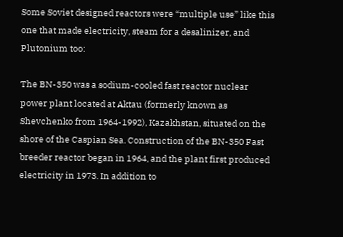Some Soviet designed reactors were “multiple use” like this one that made electricity, steam for a desalinizer, and Plutonium too:

The BN-350 was a sodium-cooled fast reactor nuclear power plant located at Aktau (formerly known as Shevchenko from 1964-1992), Kazakhstan, situated on the shore of the Caspian Sea. Construction of the BN-350 Fast breeder reactor began in 1964, and the plant first produced electricity in 1973. In addition to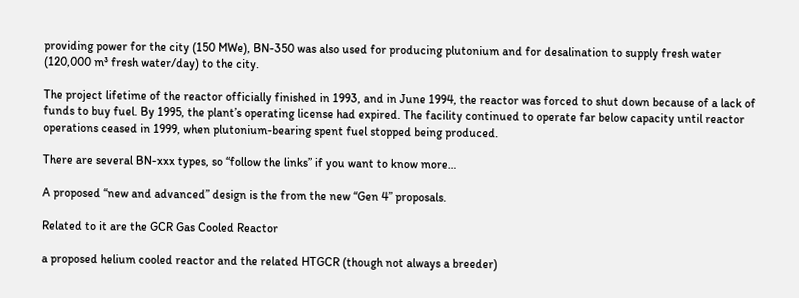providing power for the city (150 MWe), BN-350 was also used for producing plutonium and for desalination to supply fresh water (120,000 m³ fresh water/day) to the city.

The project lifetime of the reactor officially finished in 1993, and in June 1994, the reactor was forced to shut down because of a lack of funds to buy fuel. By 1995, the plant’s operating license had expired. The facility continued to operate far below capacity until reactor operations ceased in 1999, when plutonium-bearing spent fuel stopped being produced.

There are several BN-xxx types, so “follow the links” if you want to know more…

A proposed “new and advanced” design is the from the new “Gen 4” proposals.

Related to it are the GCR Gas Cooled Reactor

a proposed helium cooled reactor and the related HTGCR (though not always a breeder)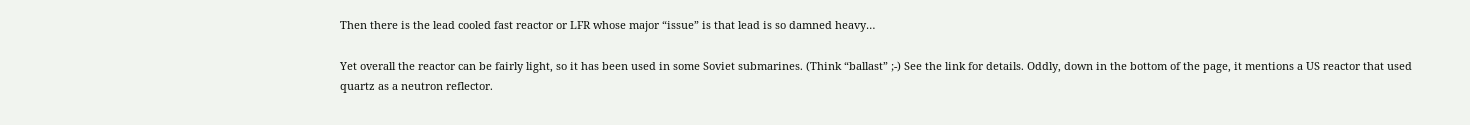Then there is the lead cooled fast reactor or LFR whose major “issue” is that lead is so damned heavy…

Yet overall the reactor can be fairly light, so it has been used in some Soviet submarines. (Think “ballast” ;-) See the link for details. Oddly, down in the bottom of the page, it mentions a US reactor that used quartz as a neutron reflector.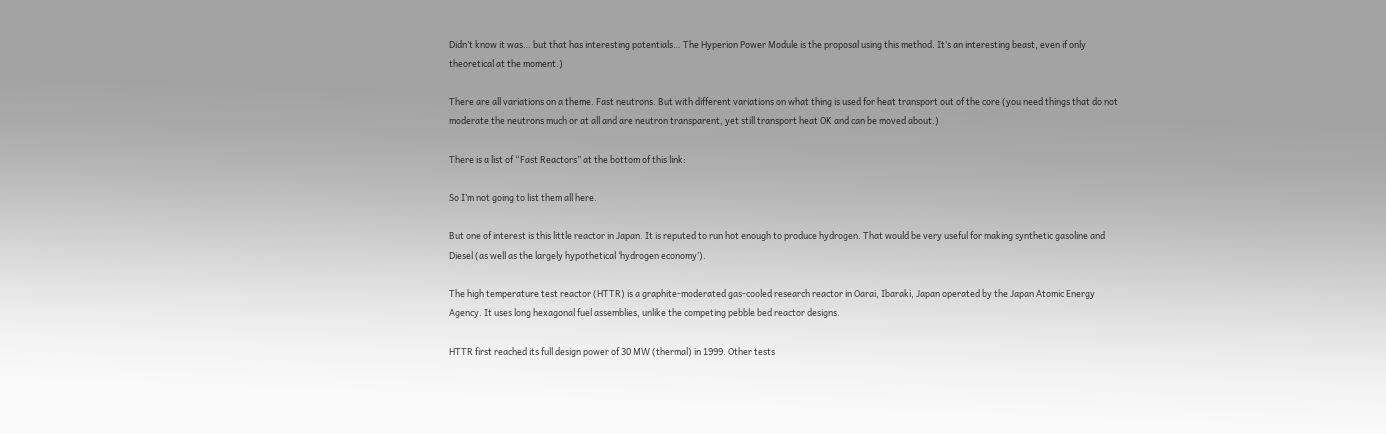Didn’t know it was… but that has interesting potentials… The Hyperion Power Module is the proposal using this method. It’s an interesting beast, even if only theoretical at the moment.)

There are all variations on a theme. Fast neutrons. But with different variations on what thing is used for heat transport out of the core (you need things that do not moderate the neutrons much or at all and are neutron transparent, yet still transport heat OK and can be moved about.)

There is a list of “Fast Reactors” at the bottom of this link:

So I’m not going to list them all here.

But one of interest is this little reactor in Japan. It is reputed to run hot enough to produce hydrogen. That would be very useful for making synthetic gasoline and Diesel (as well as the largely hypothetical ‘hydrogen economy’).

The high temperature test reactor (HTTR) is a graphite-moderated gas-cooled research reactor in Oarai, Ibaraki, Japan operated by the Japan Atomic Energy Agency. It uses long hexagonal fuel assemblies, unlike the competing pebble bed reactor designs.

HTTR first reached its full design power of 30 MW (thermal) in 1999. Other tests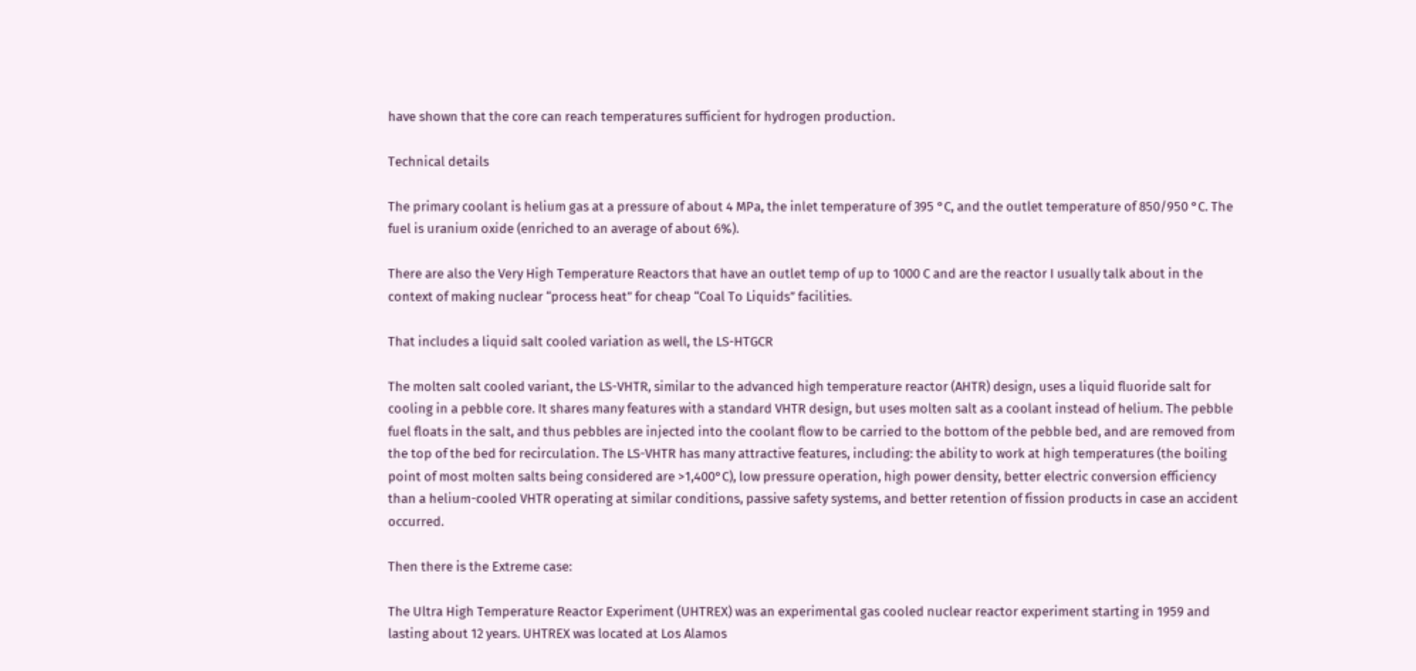have shown that the core can reach temperatures sufficient for hydrogen production.

Technical details

The primary coolant is helium gas at a pressure of about 4 MPa, the inlet temperature of 395 °C, and the outlet temperature of 850/950 °C. The fuel is uranium oxide (enriched to an average of about 6%).

There are also the Very High Temperature Reactors that have an outlet temp of up to 1000 C and are the reactor I usually talk about in the context of making nuclear “process heat” for cheap “Coal To Liquids” facilities.

That includes a liquid salt cooled variation as well, the LS-HTGCR

The molten salt cooled variant, the LS-VHTR, similar to the advanced high temperature reactor (AHTR) design, uses a liquid fluoride salt for cooling in a pebble core. It shares many features with a standard VHTR design, but uses molten salt as a coolant instead of helium. The pebble fuel floats in the salt, and thus pebbles are injected into the coolant flow to be carried to the bottom of the pebble bed, and are removed from the top of the bed for recirculation. The LS-VHTR has many attractive features, including: the ability to work at high temperatures (the boiling point of most molten salts being considered are >1,400°C), low pressure operation, high power density, better electric conversion efficiency than a helium-cooled VHTR operating at similar conditions, passive safety systems, and better retention of fission products in case an accident occurred.

Then there is the Extreme case:

The Ultra High Temperature Reactor Experiment (UHTREX) was an experimental gas cooled nuclear reactor experiment starting in 1959 and lasting about 12 years. UHTREX was located at Los Alamos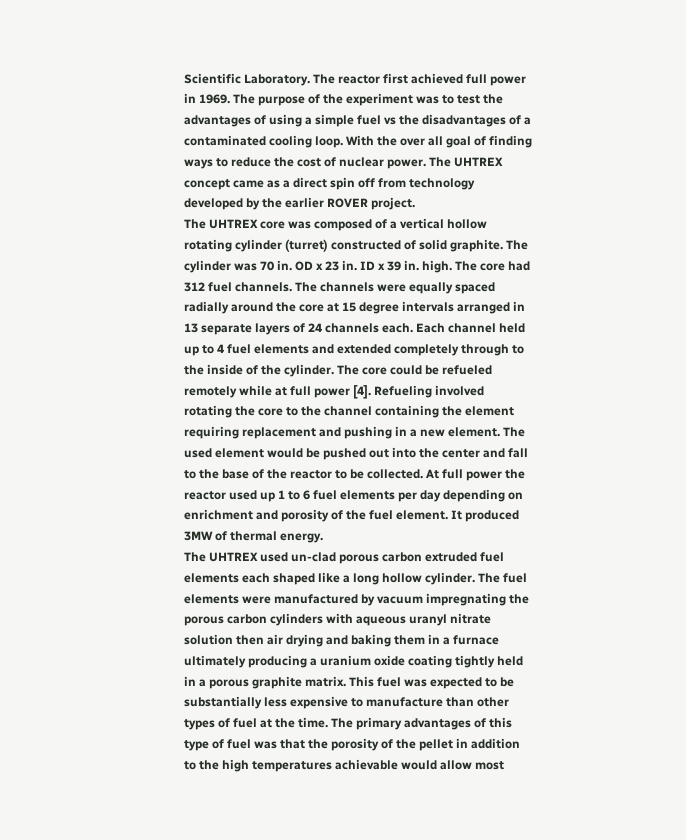Scientific Laboratory. The reactor first achieved full power in 1969. The purpose of the experiment was to test the advantages of using a simple fuel vs the disadvantages of a contaminated cooling loop. With the over all goal of finding ways to reduce the cost of nuclear power. The UHTREX concept came as a direct spin off from technology developed by the earlier ROVER project.
The UHTREX core was composed of a vertical hollow rotating cylinder (turret) constructed of solid graphite. The cylinder was 70 in. OD x 23 in. ID x 39 in. high. The core had 312 fuel channels. The channels were equally spaced radially around the core at 15 degree intervals arranged in 13 separate layers of 24 channels each. Each channel held up to 4 fuel elements and extended completely through to the inside of the cylinder. The core could be refueled remotely while at full power [4]. Refueling involved rotating the core to the channel containing the element requiring replacement and pushing in a new element. The used element would be pushed out into the center and fall to the base of the reactor to be collected. At full power the reactor used up 1 to 6 fuel elements per day depending on enrichment and porosity of the fuel element. It produced 3MW of thermal energy.
The UHTREX used un-clad porous carbon extruded fuel elements each shaped like a long hollow cylinder. The fuel elements were manufactured by vacuum impregnating the porous carbon cylinders with aqueous uranyl nitrate solution then air drying and baking them in a furnace ultimately producing a uranium oxide coating tightly held in a porous graphite matrix. This fuel was expected to be substantially less expensive to manufacture than other types of fuel at the time. The primary advantages of this type of fuel was that the porosity of the pellet in addition to the high temperatures achievable would allow most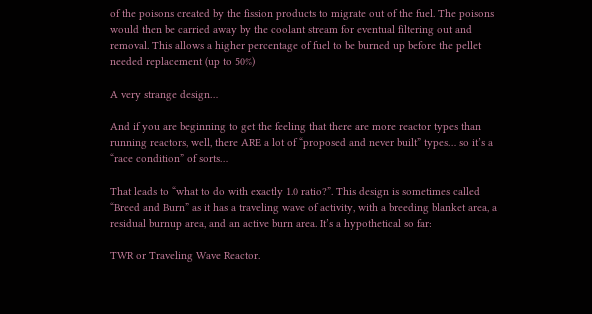of the poisons created by the fission products to migrate out of the fuel. The poisons would then be carried away by the coolant stream for eventual filtering out and removal. This allows a higher percentage of fuel to be burned up before the pellet needed replacement (up to 50%)

A very strange design…

And if you are beginning to get the feeling that there are more reactor types than running reactors, well, there ARE a lot of “proposed and never built” types… so it’s a “race condition” of sorts…

That leads to “what to do with exactly 1.0 ratio?”. This design is sometimes called “Breed and Burn” as it has a traveling wave of activity, with a breeding blanket area, a residual burnup area, and an active burn area. It’s a hypothetical so far:

TWR or Traveling Wave Reactor.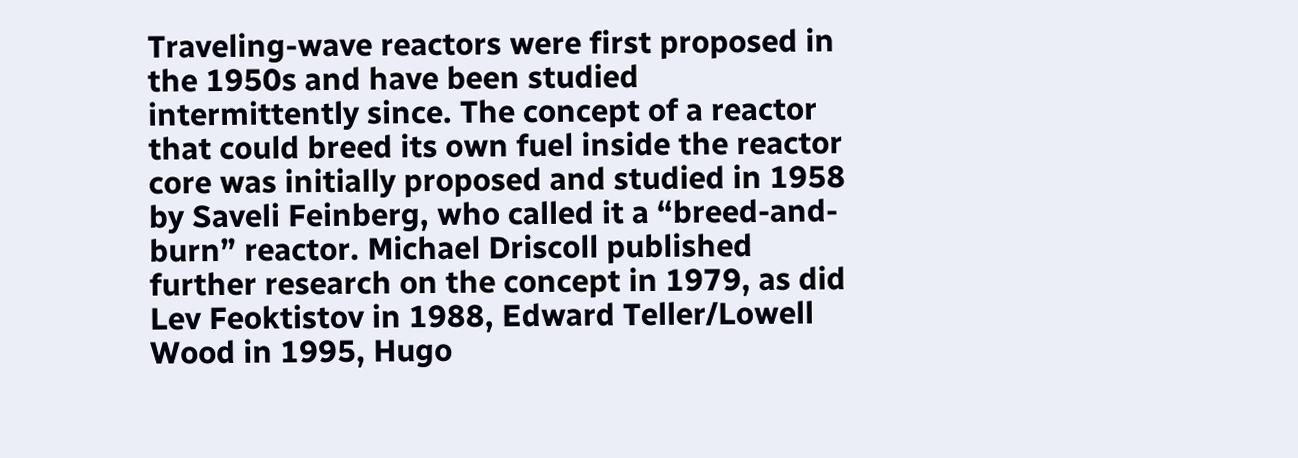Traveling-wave reactors were first proposed in the 1950s and have been studied intermittently since. The concept of a reactor that could breed its own fuel inside the reactor core was initially proposed and studied in 1958 by Saveli Feinberg, who called it a “breed-and-burn” reactor. Michael Driscoll published further research on the concept in 1979, as did Lev Feoktistov in 1988, Edward Teller/Lowell Wood in 1995, Hugo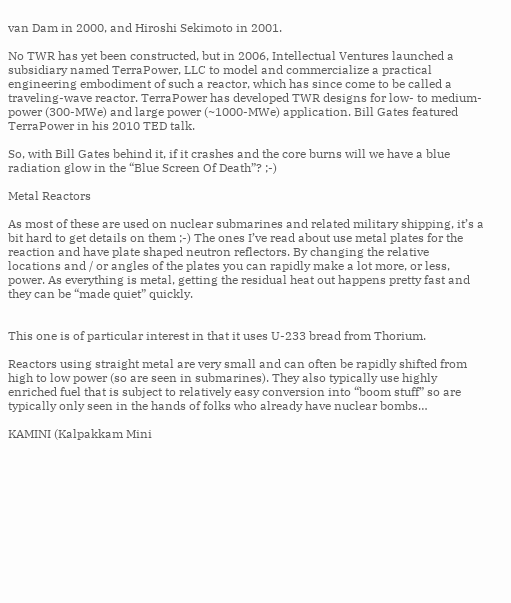van Dam in 2000, and Hiroshi Sekimoto in 2001.

No TWR has yet been constructed, but in 2006, Intellectual Ventures launched a subsidiary named TerraPower, LLC to model and commercialize a practical engineering embodiment of such a reactor, which has since come to be called a traveling-wave reactor. TerraPower has developed TWR designs for low- to medium-power (300-MWe) and large power (~1000-MWe) application. Bill Gates featured TerraPower in his 2010 TED talk.

So, with Bill Gates behind it, if it crashes and the core burns will we have a blue radiation glow in the “Blue Screen Of Death”? ;-)

Metal Reactors

As most of these are used on nuclear submarines and related military shipping, it’s a bit hard to get details on them ;-) The ones I’ve read about use metal plates for the reaction and have plate shaped neutron reflectors. By changing the relative locations and / or angles of the plates you can rapidly make a lot more, or less, power. As everything is metal, getting the residual heat out happens pretty fast and they can be “made quiet” quickly.


This one is of particular interest in that it uses U-233 bread from Thorium.

Reactors using straight metal are very small and can often be rapidly shifted from high to low power (so are seen in submarines). They also typically use highly enriched fuel that is subject to relatively easy conversion into “boom stuff” so are typically only seen in the hands of folks who already have nuclear bombs…

KAMINI (Kalpakkam Mini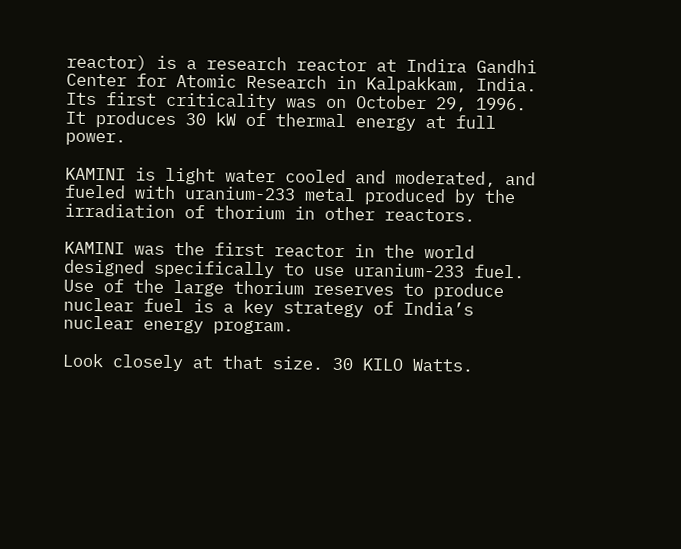reactor) is a research reactor at Indira Gandhi Center for Atomic Research in Kalpakkam, India. Its first criticality was on October 29, 1996. It produces 30 kW of thermal energy at full power.

KAMINI is light water cooled and moderated, and fueled with uranium-233 metal produced by the irradiation of thorium in other reactors.

KAMINI was the first reactor in the world designed specifically to use uranium-233 fuel. Use of the large thorium reserves to produce nuclear fuel is a key strategy of India’s nuclear energy program.

Look closely at that size. 30 KILO Watts.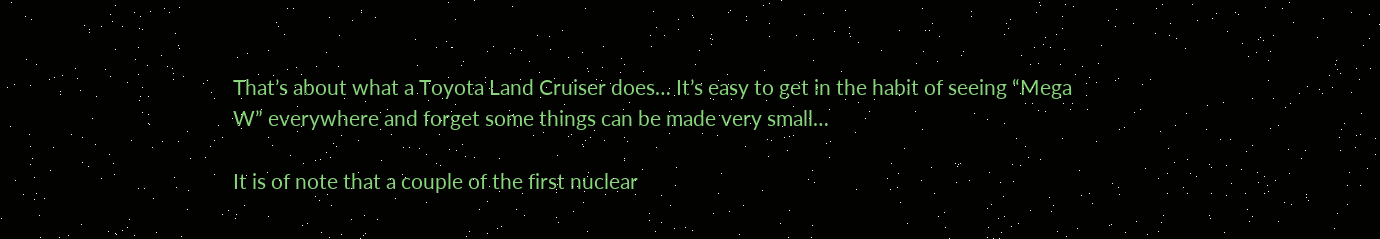That’s about what a Toyota Land Cruiser does… It’s easy to get in the habit of seeing “Mega W” everywhere and forget some things can be made very small…

It is of note that a couple of the first nuclear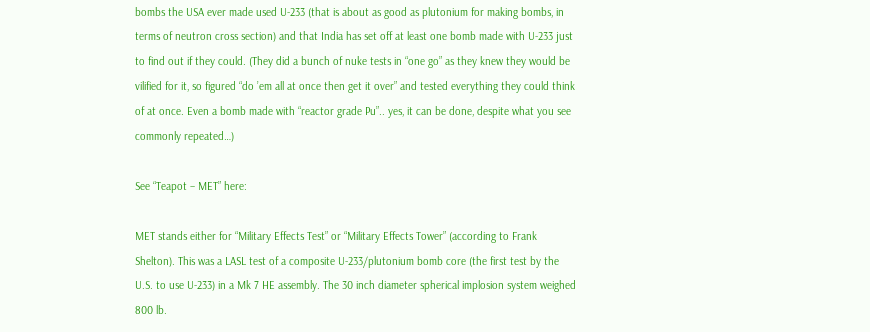bombs the USA ever made used U-233 (that is about as good as plutonium for making bombs, in terms of neutron cross section) and that India has set off at least one bomb made with U-233 just to find out if they could. (They did a bunch of nuke tests in “one go” as they knew they would be vilified for it, so figured “do ’em all at once then get it over” and tested everything they could think of at once. Even a bomb made with “reactor grade Pu”.. yes, it can be done, despite what you see commonly repeated…)

See “Teapot – MET” here:

MET stands either for “Military Effects Test” or “Military Effects Tower” (according to Frank Shelton). This was a LASL test of a composite U-233/plutonium bomb core (the first test by the U.S. to use U-233) in a Mk 7 HE assembly. The 30 inch diameter spherical implosion system weighed 800 lb.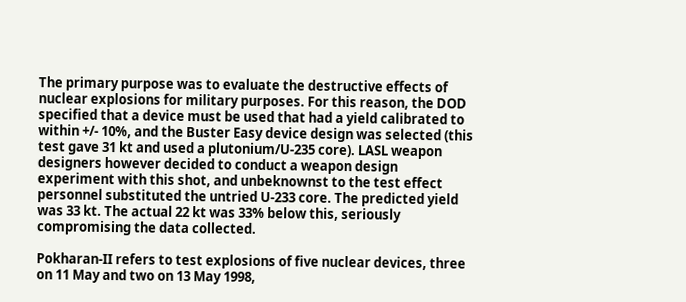The primary purpose was to evaluate the destructive effects of nuclear explosions for military purposes. For this reason, the DOD specified that a device must be used that had a yield calibrated to within +/- 10%, and the Buster Easy device design was selected (this test gave 31 kt and used a plutonium/U-235 core). LASL weapon designers however decided to conduct a weapon design experiment with this shot, and unbeknownst to the test effect personnel substituted the untried U-233 core. The predicted yield was 33 kt. The actual 22 kt was 33% below this, seriously compromising the data collected.

Pokharan-II refers to test explosions of five nuclear devices, three on 11 May and two on 13 May 1998,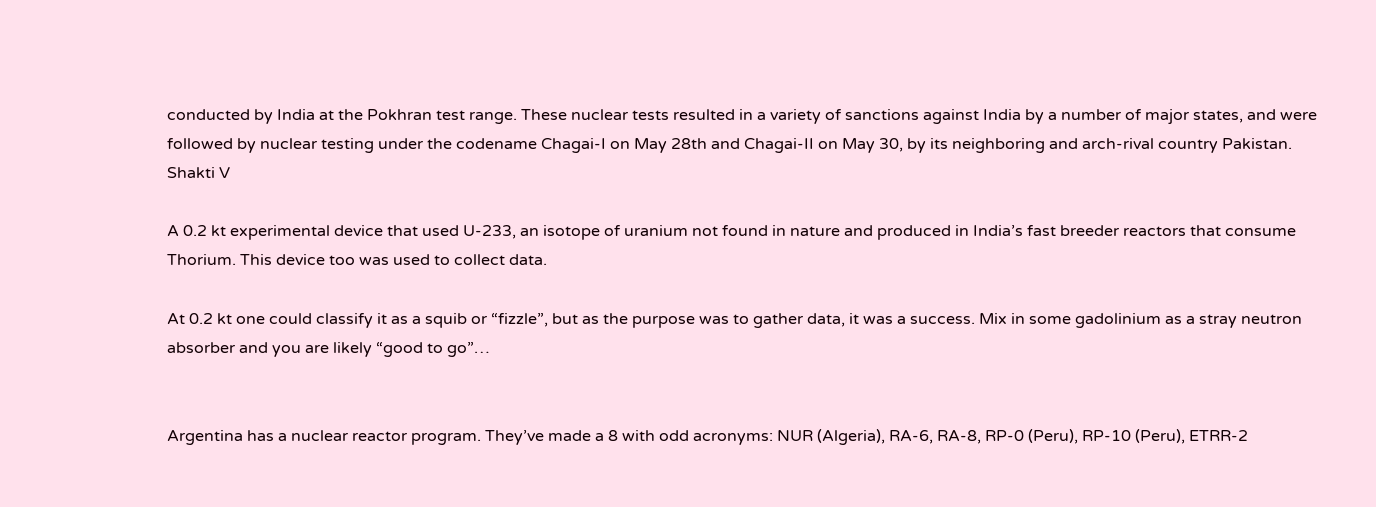conducted by India at the Pokhran test range. These nuclear tests resulted in a variety of sanctions against India by a number of major states, and were followed by nuclear testing under the codename Chagai-I on May 28th and Chagai-II on May 30, by its neighboring and arch-rival country Pakistan.
Shakti V

A 0.2 kt experimental device that used U-233, an isotope of uranium not found in nature and produced in India’s fast breeder reactors that consume Thorium. This device too was used to collect data.

At 0.2 kt one could classify it as a squib or “fizzle”, but as the purpose was to gather data, it was a success. Mix in some gadolinium as a stray neutron absorber and you are likely “good to go”…


Argentina has a nuclear reactor program. They’ve made a 8 with odd acronyms: NUR (Algeria), RA-6, RA-8, RP-0 (Peru), RP-10 (Peru), ETRR-2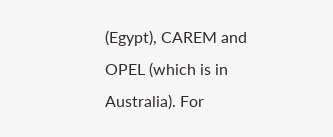(Egypt), CAREM and OPEL (which is in Australia). For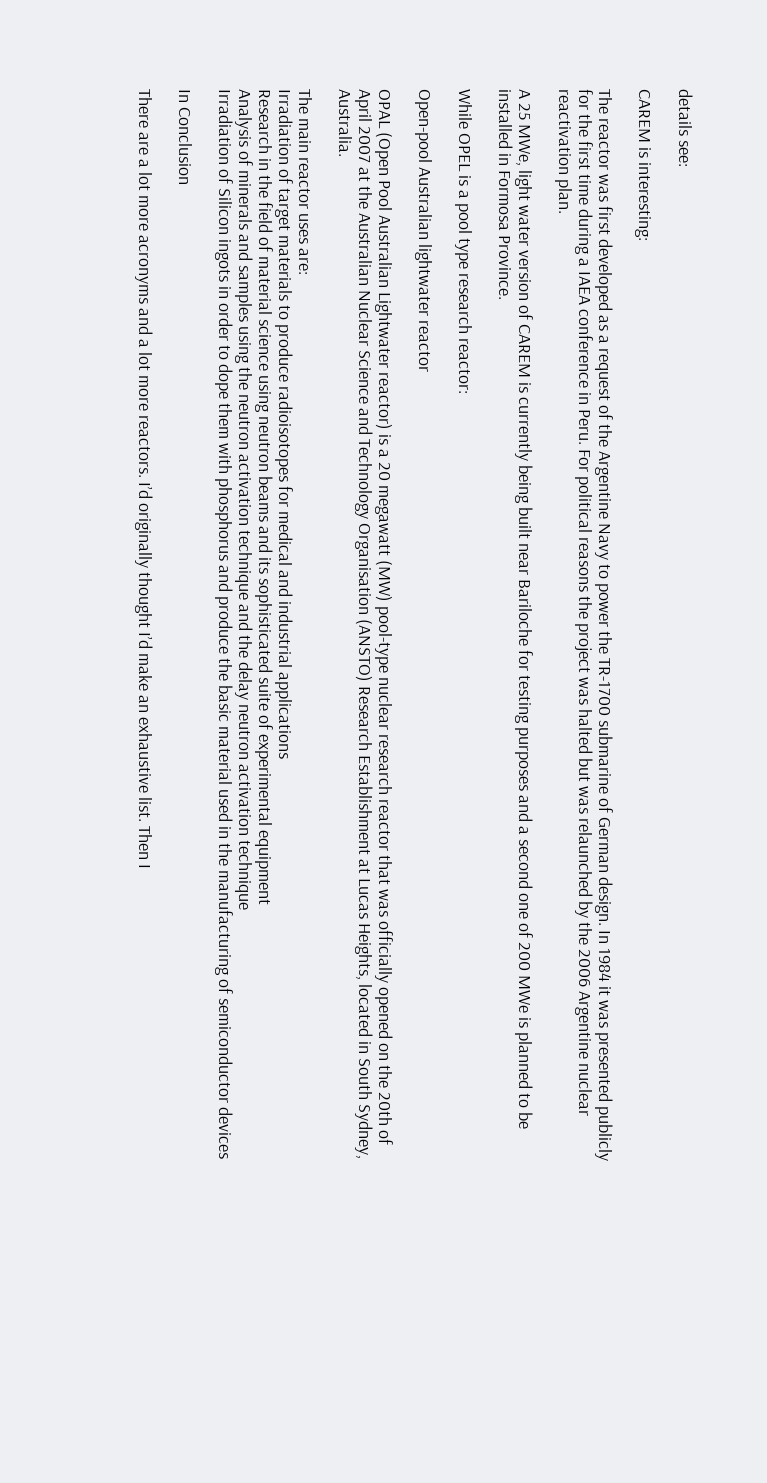details see:

CAREM is interesting:

The reactor was first developed as a request of the Argentine Navy to power the TR-1700 submarine of German design. In 1984 it was presented publicly for the first time during a IAEA conference in Peru. For political reasons the project was halted but was relaunched by the 2006 Argentine nuclear reactivation plan.

A 25 MWe, light water version of CAREM is currently being built near Bariloche for testing purposes and a second one of 200 MWe is planned to be installed in Formosa Province.

While OPEL is a pool type research reactor:

Open-pool Australian lightwater reactor

OPAL (Open Pool Australian Lightwater reactor) is a 20 megawatt (MW) pool-type nuclear research reactor that was officially opened on the 20th of April 2007 at the Australian Nuclear Science and Technology Organisation (ANSTO) Research Establishment at Lucas Heights, located in South Sydney, Australia.

The main reactor uses are:
Irradiation of target materials to produce radioisotopes for medical and industrial applications
Research in the field of material science using neutron beams and its sophisticated suite of experimental equipment
Analysis of minerals and samples using the neutron activation technique and the delay neutron activation technique
Irradiation of Silicon ingots in order to dope them with phosphorus and produce the basic material used in the manufacturing of semiconductor devices

In Conclusion

There are a lot more acronyms and a lot more reactors. I’d originally thought I’d make an exhaustive list. Then I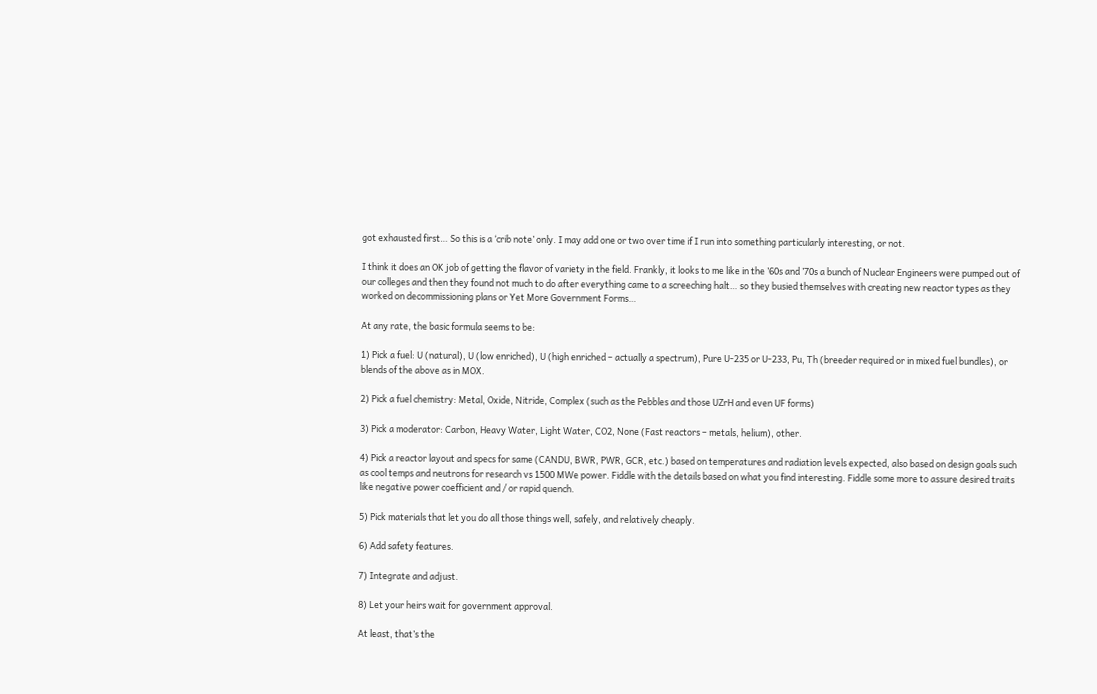got exhausted first… So this is a ‘crib note’ only. I may add one or two over time if I run into something particularly interesting, or not.

I think it does an OK job of getting the flavor of variety in the field. Frankly, it looks to me like in the ’60s and ’70s a bunch of Nuclear Engineers were pumped out of our colleges and then they found not much to do after everything came to a screeching halt… so they busied themselves with creating new reactor types as they worked on decommissioning plans or Yet More Government Forms…

At any rate, the basic formula seems to be:

1) Pick a fuel: U (natural), U (low enriched), U (high enriched – actually a spectrum), Pure U-235 or U-233, Pu, Th (breeder required or in mixed fuel bundles), or blends of the above as in MOX.

2) Pick a fuel chemistry: Metal, Oxide, Nitride, Complex (such as the Pebbles and those UZrH and even UF forms)

3) Pick a moderator: Carbon, Heavy Water, Light Water, CO2, None (Fast reactors – metals, helium), other.

4) Pick a reactor layout and specs for same (CANDU, BWR, PWR, GCR, etc.) based on temperatures and radiation levels expected, also based on design goals such as cool temps and neutrons for research vs 1500 MWe power. Fiddle with the details based on what you find interesting. Fiddle some more to assure desired traits like negative power coefficient and / or rapid quench.

5) Pick materials that let you do all those things well, safely, and relatively cheaply.

6) Add safety features.

7) Integrate and adjust.

8) Let your heirs wait for government approval.

At least, that’s the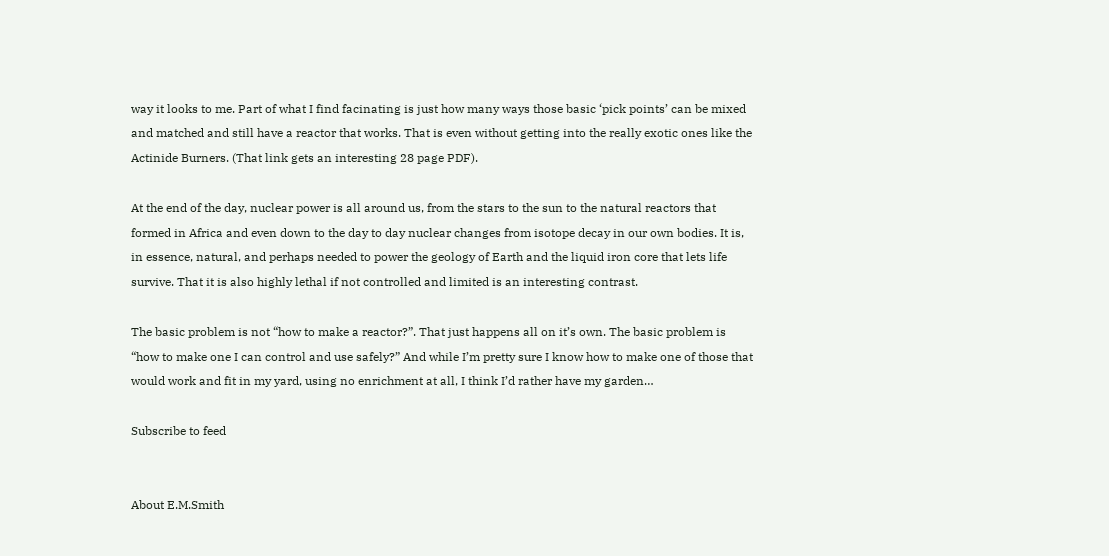way it looks to me. Part of what I find facinating is just how many ways those basic ‘pick points’ can be mixed and matched and still have a reactor that works. That is even without getting into the really exotic ones like the Actinide Burners. (That link gets an interesting 28 page PDF).

At the end of the day, nuclear power is all around us, from the stars to the sun to the natural reactors that formed in Africa and even down to the day to day nuclear changes from isotope decay in our own bodies. It is, in essence, natural, and perhaps needed to power the geology of Earth and the liquid iron core that lets life survive. That it is also highly lethal if not controlled and limited is an interesting contrast.

The basic problem is not “how to make a reactor?”. That just happens all on it’s own. The basic problem is “how to make one I can control and use safely?” And while I’m pretty sure I know how to make one of those that would work and fit in my yard, using no enrichment at all, I think I’d rather have my garden…

Subscribe to feed


About E.M.Smith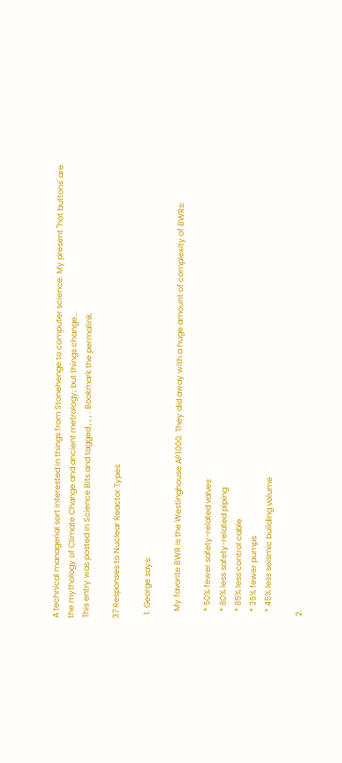A technical managerial sort interested in things from Stonehenge to computer science. My present "hot buttons' are the mythology of Climate Change and ancient metrology; but things change...
This entry was posted in Science Bits and tagged , , , . Bookmark the permalink.

37 Responses to Nuclear Reactor Types

  1. George says:

    My favorite BWR is the Westinghouse AP1000. They did away with a huge amount of complexity of BWRs:

    * 50% fewer safety-related valves
    * 80% less safety-related piping
    * 85% less control cable
    * 35% fewer pumps
    * 45% less seismic building volume

  2.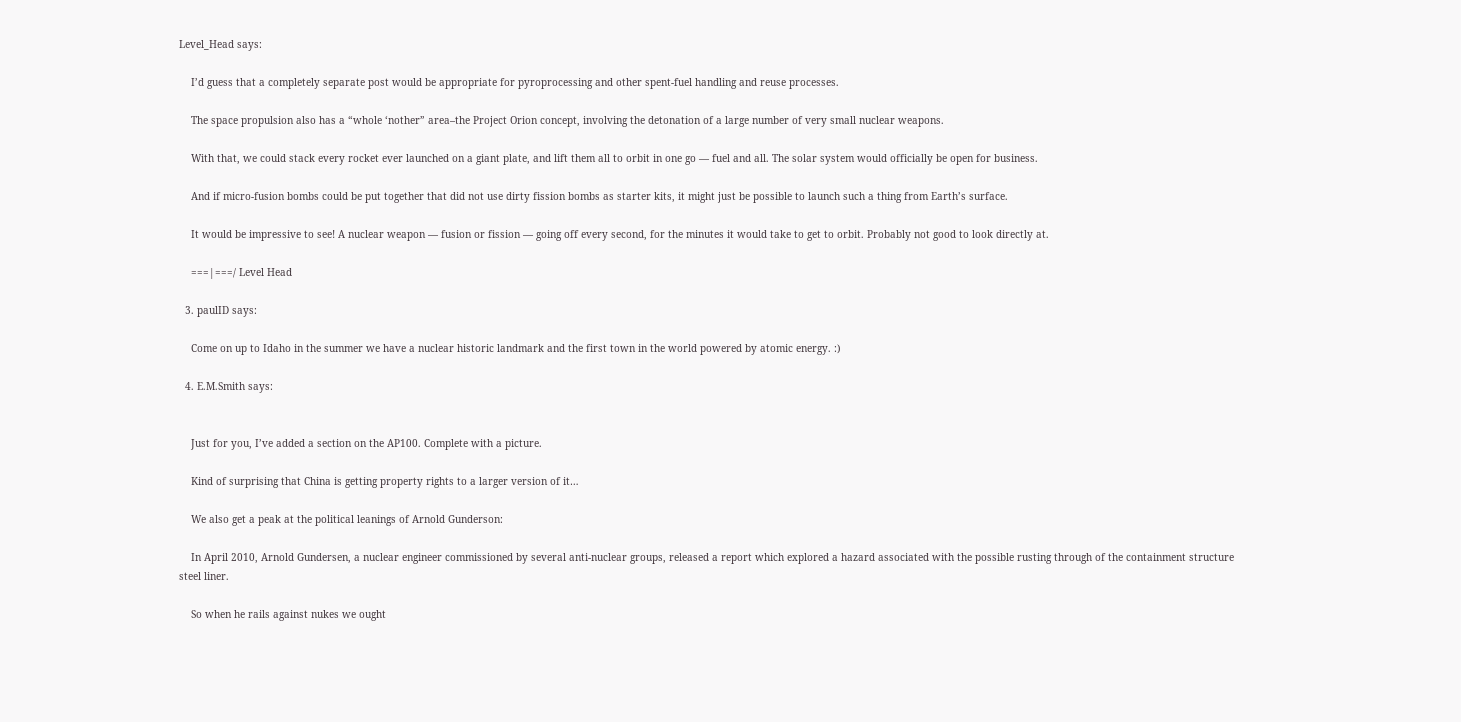Level_Head says:

    I’d guess that a completely separate post would be appropriate for pyroprocessing and other spent-fuel handling and reuse processes.

    The space propulsion also has a “whole ‘nother” area–the Project Orion concept, involving the detonation of a large number of very small nuclear weapons.

    With that, we could stack every rocket ever launched on a giant plate, and lift them all to orbit in one go — fuel and all. The solar system would officially be open for business.

    And if micro-fusion bombs could be put together that did not use dirty fission bombs as starter kits, it might just be possible to launch such a thing from Earth’s surface.

    It would be impressive to see! A nuclear weapon — fusion or fission — going off every second, for the minutes it would take to get to orbit. Probably not good to look directly at.

    ===|===/ Level Head

  3. paulID says:

    Come on up to Idaho in the summer we have a nuclear historic landmark and the first town in the world powered by atomic energy. :)

  4. E.M.Smith says:


    Just for you, I’ve added a section on the AP100. Complete with a picture.

    Kind of surprising that China is getting property rights to a larger version of it…

    We also get a peak at the political leanings of Arnold Gunderson:

    In April 2010, Arnold Gundersen, a nuclear engineer commissioned by several anti-nuclear groups, released a report which explored a hazard associated with the possible rusting through of the containment structure steel liner.

    So when he rails against nukes we ought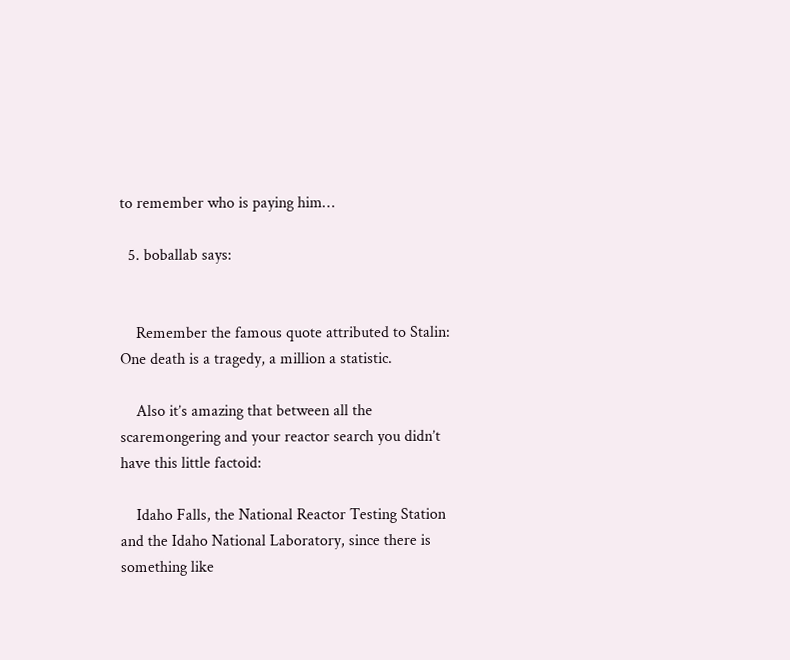to remember who is paying him…

  5. boballab says:


    Remember the famous quote attributed to Stalin: One death is a tragedy, a million a statistic.

    Also it’s amazing that between all the scaremongering and your reactor search you didn’t have this little factoid:

    Idaho Falls, the National Reactor Testing Station and the Idaho National Laboratory, since there is something like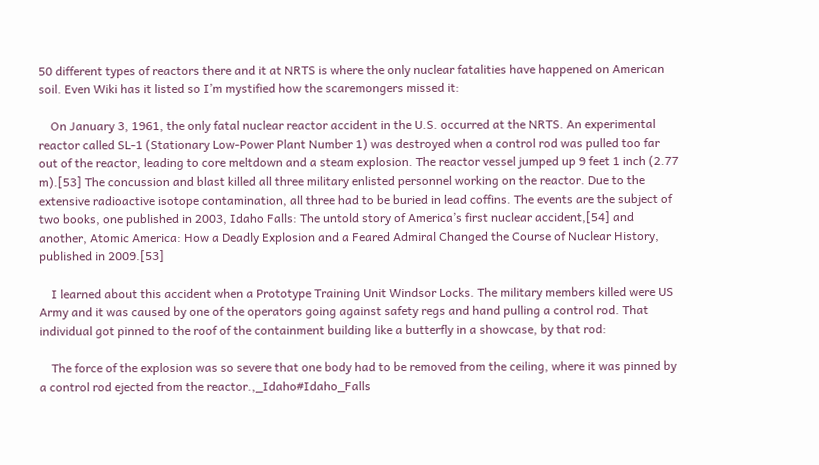50 different types of reactors there and it at NRTS is where the only nuclear fatalities have happened on American soil. Even Wiki has it listed so I’m mystified how the scaremongers missed it:

    On January 3, 1961, the only fatal nuclear reactor accident in the U.S. occurred at the NRTS. An experimental reactor called SL-1 (Stationary Low-Power Plant Number 1) was destroyed when a control rod was pulled too far out of the reactor, leading to core meltdown and a steam explosion. The reactor vessel jumped up 9 feet 1 inch (2.77 m).[53] The concussion and blast killed all three military enlisted personnel working on the reactor. Due to the extensive radioactive isotope contamination, all three had to be buried in lead coffins. The events are the subject of two books, one published in 2003, Idaho Falls: The untold story of America’s first nuclear accident,[54] and another, Atomic America: How a Deadly Explosion and a Feared Admiral Changed the Course of Nuclear History, published in 2009.[53]

    I learned about this accident when a Prototype Training Unit Windsor Locks. The military members killed were US Army and it was caused by one of the operators going against safety regs and hand pulling a control rod. That individual got pinned to the roof of the containment building like a butterfly in a showcase, by that rod:

    The force of the explosion was so severe that one body had to be removed from the ceiling, where it was pinned by a control rod ejected from the reactor.,_Idaho#Idaho_Falls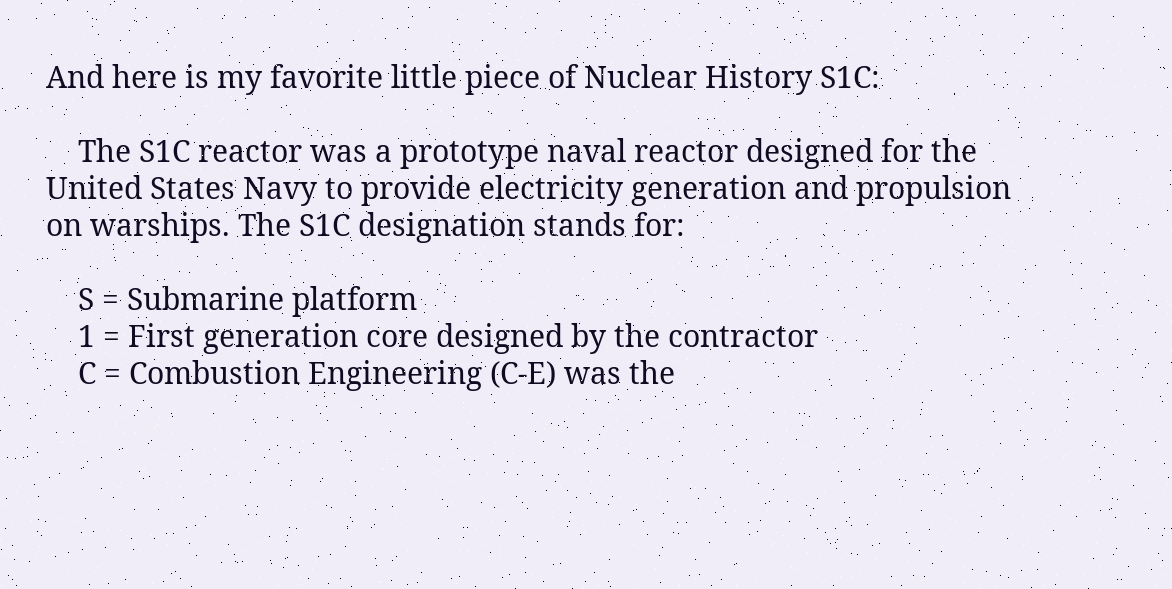And here is my favorite little piece of Nuclear History S1C:

    The S1C reactor was a prototype naval reactor designed for the United States Navy to provide electricity generation and propulsion on warships. The S1C designation stands for:

    S = Submarine platform
    1 = First generation core designed by the contractor
    C = Combustion Engineering (C-E) was the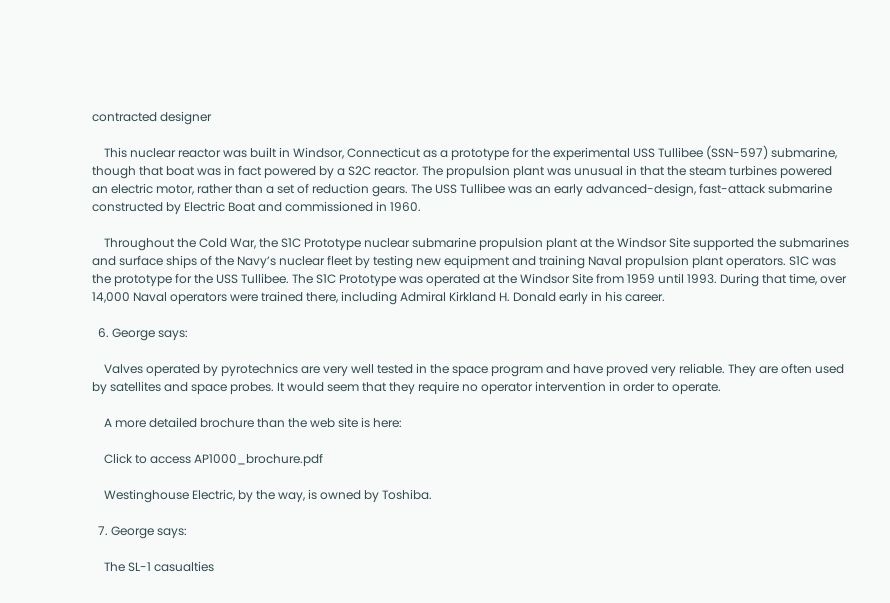contracted designer

    This nuclear reactor was built in Windsor, Connecticut as a prototype for the experimental USS Tullibee (SSN-597) submarine, though that boat was in fact powered by a S2C reactor. The propulsion plant was unusual in that the steam turbines powered an electric motor, rather than a set of reduction gears. The USS Tullibee was an early advanced-design, fast-attack submarine constructed by Electric Boat and commissioned in 1960.

    Throughout the Cold War, the S1C Prototype nuclear submarine propulsion plant at the Windsor Site supported the submarines and surface ships of the Navy’s nuclear fleet by testing new equipment and training Naval propulsion plant operators. S1C was the prototype for the USS Tullibee. The S1C Prototype was operated at the Windsor Site from 1959 until 1993. During that time, over 14,000 Naval operators were trained there, including Admiral Kirkland H. Donald early in his career.

  6. George says:

    Valves operated by pyrotechnics are very well tested in the space program and have proved very reliable. They are often used by satellites and space probes. It would seem that they require no operator intervention in order to operate.

    A more detailed brochure than the web site is here:

    Click to access AP1000_brochure.pdf

    Westinghouse Electric, by the way, is owned by Toshiba.

  7. George says:

    The SL-1 casualties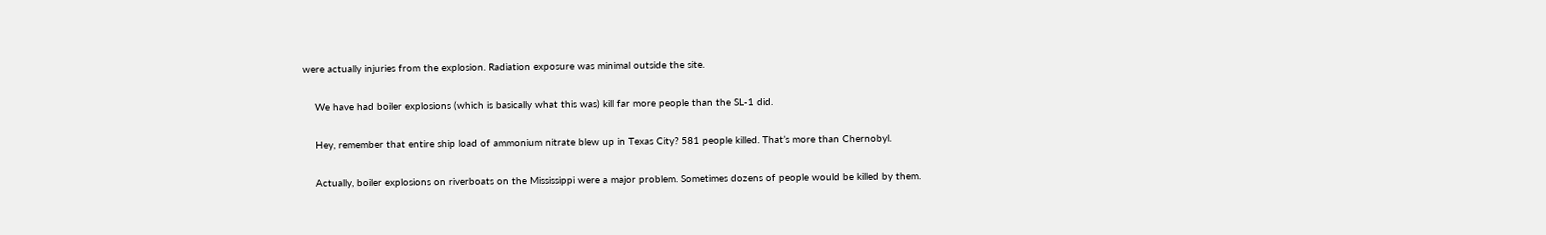were actually injuries from the explosion. Radiation exposure was minimal outside the site.

    We have had boiler explosions (which is basically what this was) kill far more people than the SL-1 did.

    Hey, remember that entire ship load of ammonium nitrate blew up in Texas City? 581 people killed. That’s more than Chernobyl.

    Actually, boiler explosions on riverboats on the Mississippi were a major problem. Sometimes dozens of people would be killed by them.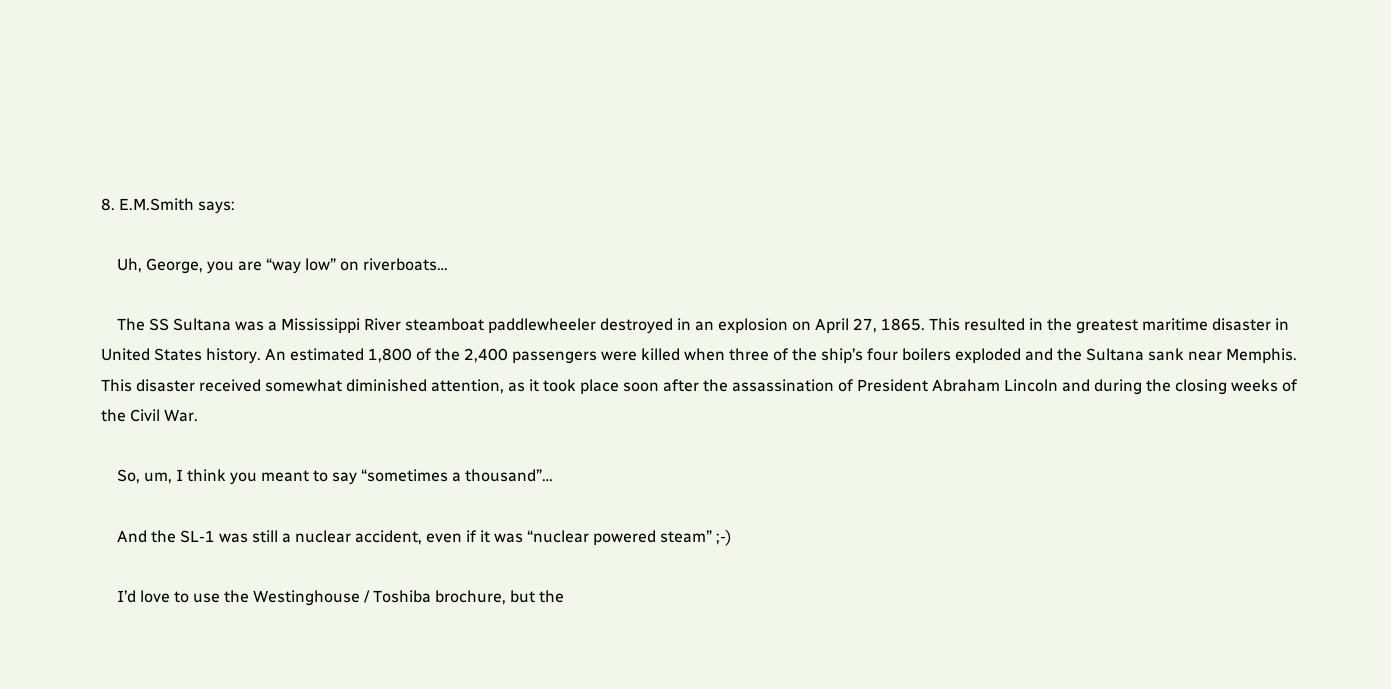8. E.M.Smith says:

    Uh, George, you are “way low” on riverboats…

    The SS Sultana was a Mississippi River steamboat paddlewheeler destroyed in an explosion on April 27, 1865. This resulted in the greatest maritime disaster in United States history. An estimated 1,800 of the 2,400 passengers were killed when three of the ship’s four boilers exploded and the Sultana sank near Memphis. This disaster received somewhat diminished attention, as it took place soon after the assassination of President Abraham Lincoln and during the closing weeks of the Civil War.

    So, um, I think you meant to say “sometimes a thousand”…

    And the SL-1 was still a nuclear accident, even if it was “nuclear powered steam” ;-)

    I’d love to use the Westinghouse / Toshiba brochure, but the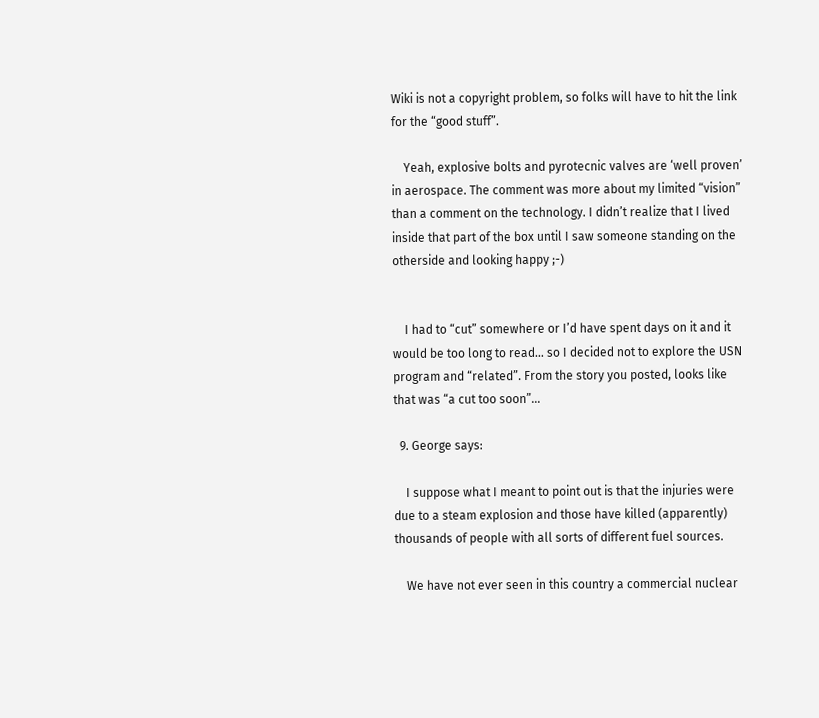Wiki is not a copyright problem, so folks will have to hit the link for the “good stuff”.

    Yeah, explosive bolts and pyrotecnic valves are ‘well proven’ in aerospace. The comment was more about my limited “vision” than a comment on the technology. I didn’t realize that I lived inside that part of the box until I saw someone standing on the otherside and looking happy ;-)


    I had to “cut” somewhere or I’d have spent days on it and it would be too long to read… so I decided not to explore the USN program and “related”. From the story you posted, looks like that was “a cut too soon”…

  9. George says:

    I suppose what I meant to point out is that the injuries were due to a steam explosion and those have killed (apparently) thousands of people with all sorts of different fuel sources.

    We have not ever seen in this country a commercial nuclear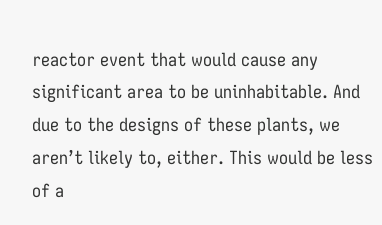reactor event that would cause any significant area to be uninhabitable. And due to the designs of these plants, we aren’t likely to, either. This would be less of a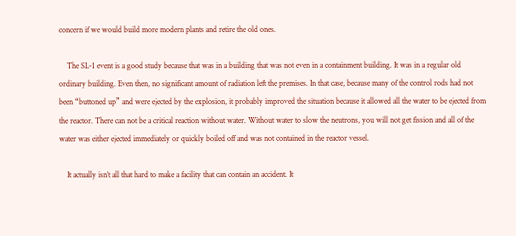concern if we would build more modern plants and retire the old ones.

    The SL-1 event is a good study because that was in a building that was not even in a containment building. It was in a regular old ordinary building. Even then, no significant amount of radiation left the premises. In that case, because many of the control rods had not been “buttoned up” and were ejected by the explosion, it probably improved the situation because it allowed all the water to be ejected from the reactor. There can not be a critical reaction without water. Without water to slow the neutrons, you will not get fission and all of the water was either ejected immediately or quickly boiled off and was not contained in the reactor vessel.

    It actually isn’t all that hard to make a facility that can contain an accident. It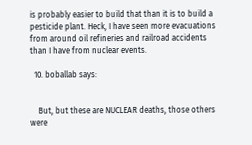is probably easier to build that than it is to build a pesticide plant. Heck, I have seen more evacuations from around oil refineries and railroad accidents than I have from nuclear events.

  10. boballab says:


    But, but these are NUCLEAR deaths, those others were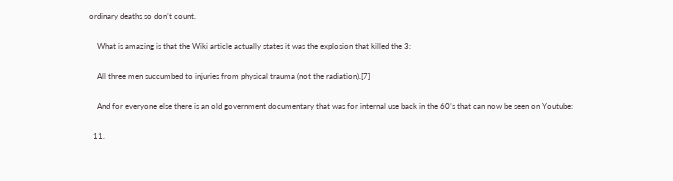ordinary deaths so don’t count.

    What is amazing is that the Wiki article actually states it was the explosion that killed the 3:

    All three men succumbed to injuries from physical trauma (not the radiation).[7]

    And for everyone else there is an old government documentary that was for internal use back in the 60’s that can now be seen on Youtube:

  11.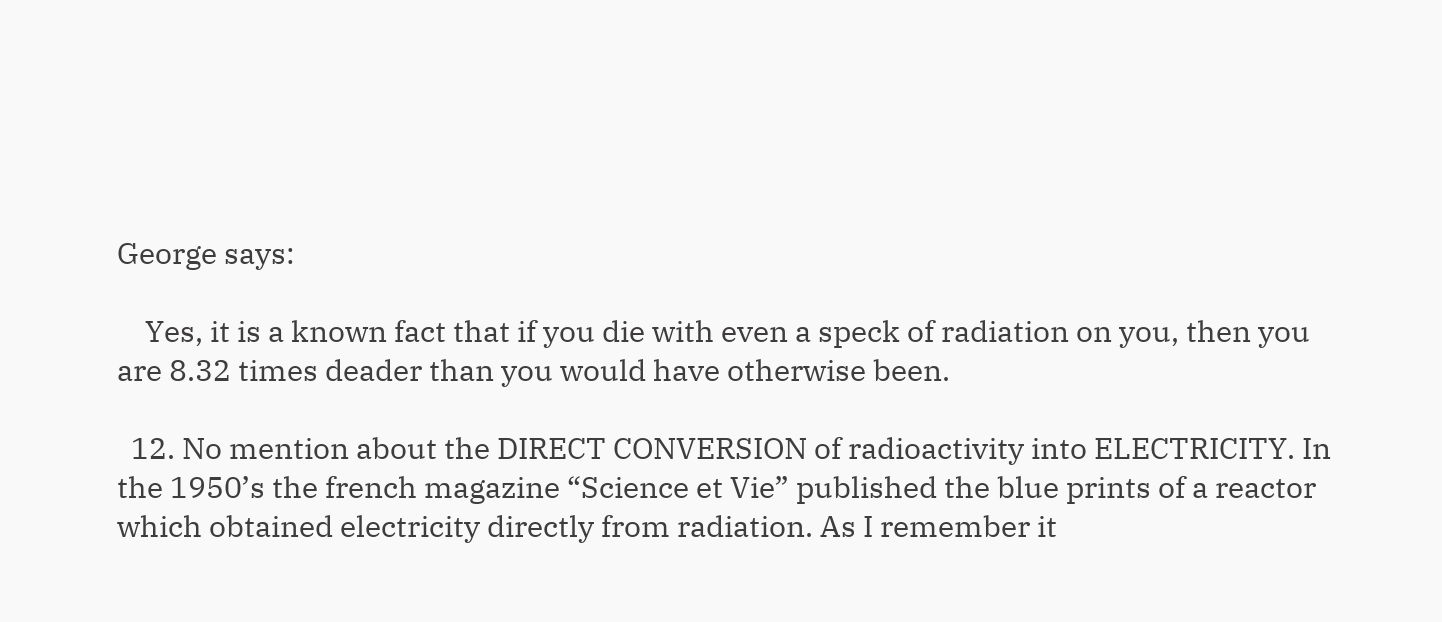George says:

    Yes, it is a known fact that if you die with even a speck of radiation on you, then you are 8.32 times deader than you would have otherwise been.

  12. No mention about the DIRECT CONVERSION of radioactivity into ELECTRICITY. In the 1950’s the french magazine “Science et Vie” published the blue prints of a reactor which obtained electricity directly from radiation. As I remember it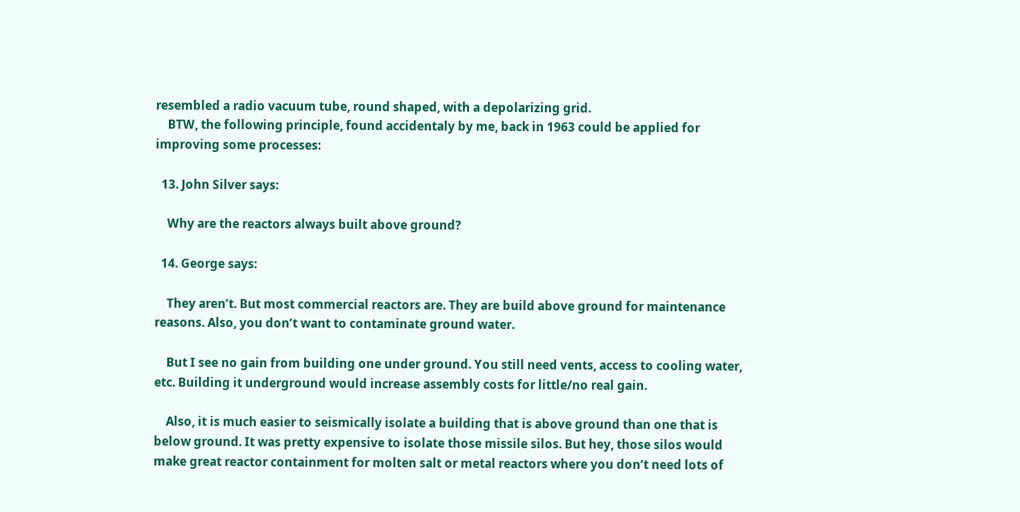resembled a radio vacuum tube, round shaped, with a depolarizing grid.
    BTW, the following principle, found accidentaly by me, back in 1963 could be applied for improving some processes:

  13. John Silver says:

    Why are the reactors always built above ground?

  14. George says:

    They aren’t. But most commercial reactors are. They are build above ground for maintenance reasons. Also, you don’t want to contaminate ground water.

    But I see no gain from building one under ground. You still need vents, access to cooling water, etc. Building it underground would increase assembly costs for little/no real gain.

    Also, it is much easier to seismically isolate a building that is above ground than one that is below ground. It was pretty expensive to isolate those missile silos. But hey, those silos would make great reactor containment for molten salt or metal reactors where you don’t need lots of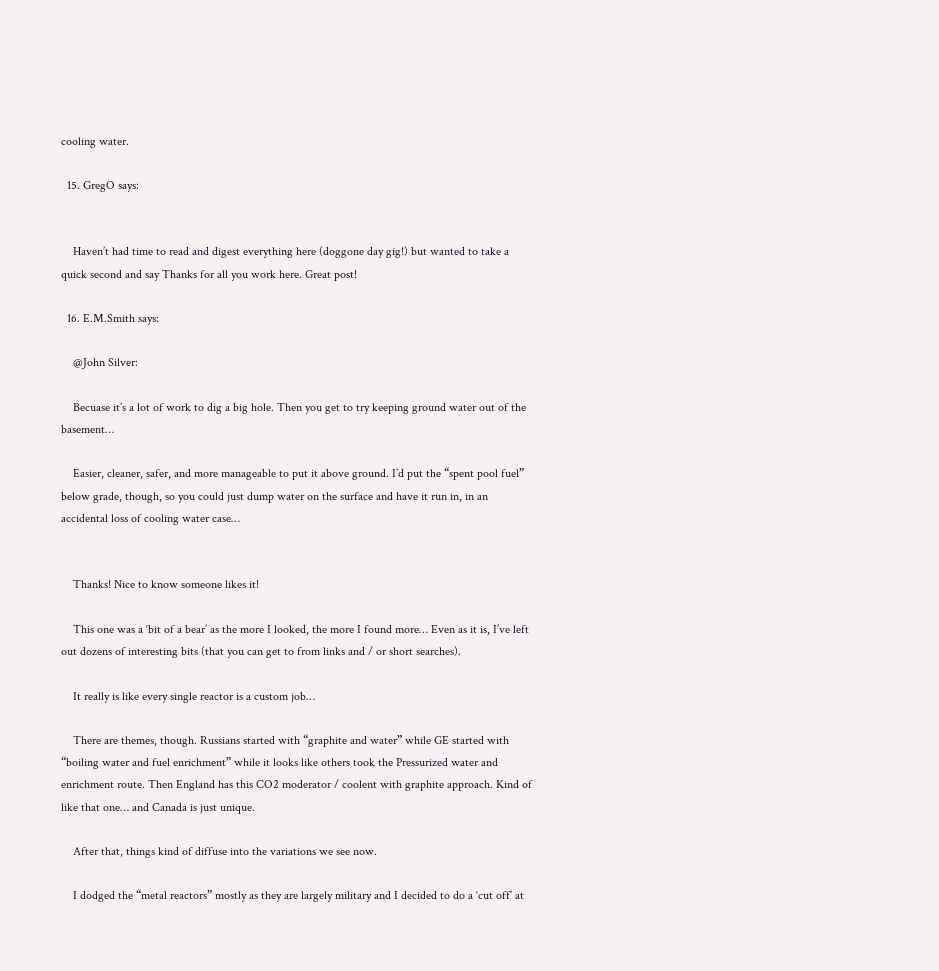cooling water.

  15. GregO says:


    Haven’t had time to read and digest everything here (doggone day gig!) but wanted to take a quick second and say Thanks for all you work here. Great post!

  16. E.M.Smith says:

    @John Silver:

    Becuase it’s a lot of work to dig a big hole. Then you get to try keeping ground water out of the basement…

    Easier, cleaner, safer, and more manageable to put it above ground. I’d put the “spent pool fuel” below grade, though, so you could just dump water on the surface and have it run in, in an accidental loss of cooling water case…


    Thanks! Nice to know someone likes it!

    This one was a ‘bit of a bear’ as the more I looked, the more I found more… Even as it is, I’ve left out dozens of interesting bits (that you can get to from links and / or short searches).

    It really is like every single reactor is a custom job…

    There are themes, though. Russians started with “graphite and water” while GE started with “boiling water and fuel enrichment” while it looks like others took the Pressurized water and enrichment route. Then England has this CO2 moderator / coolent with graphite approach. Kind of like that one… and Canada is just unique.

    After that, things kind of diffuse into the variations we see now.

    I dodged the “metal reactors” mostly as they are largely military and I decided to do a ‘cut off’ at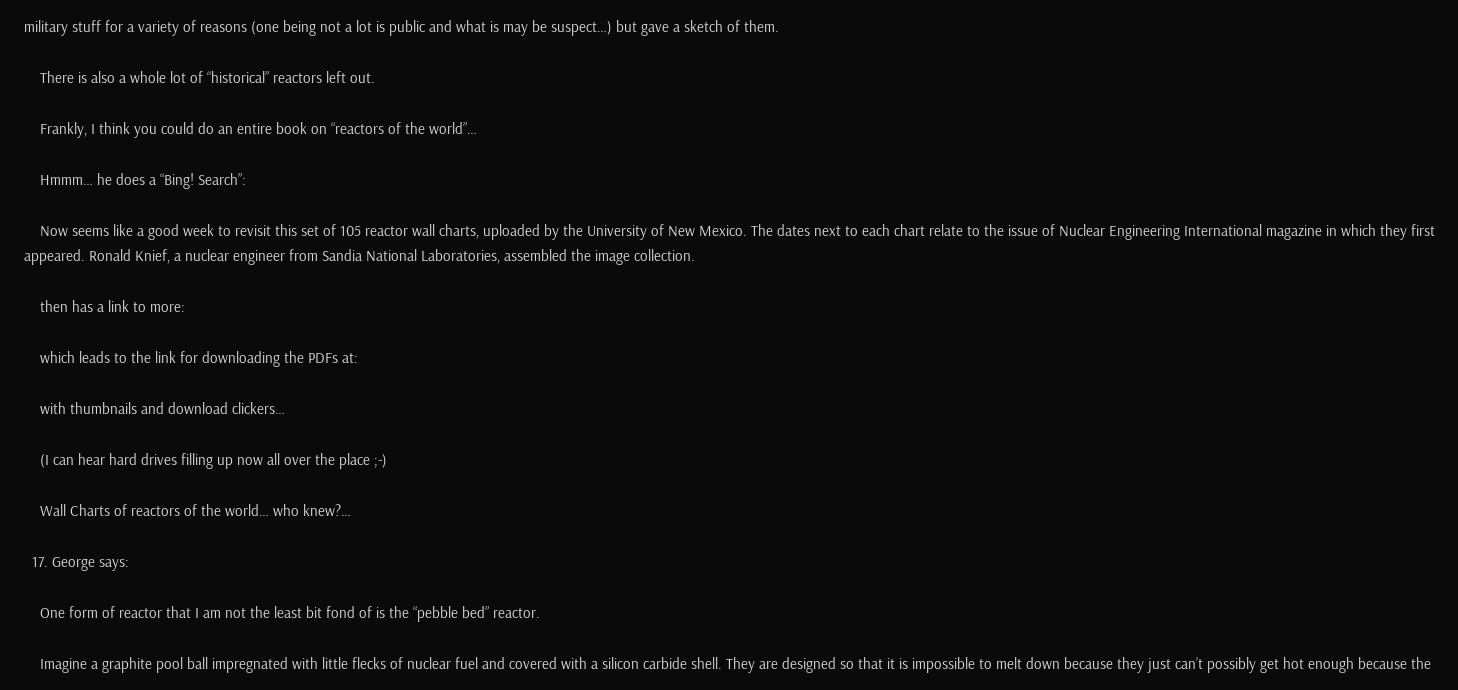military stuff for a variety of reasons (one being not a lot is public and what is may be suspect…) but gave a sketch of them.

    There is also a whole lot of “historical” reactors left out.

    Frankly, I think you could do an entire book on “reactors of the world”…

    Hmmm… he does a “Bing! Search”:

    Now seems like a good week to revisit this set of 105 reactor wall charts, uploaded by the University of New Mexico. The dates next to each chart relate to the issue of Nuclear Engineering International magazine in which they first appeared. Ronald Knief, a nuclear engineer from Sandia National Laboratories, assembled the image collection.

    then has a link to more:

    which leads to the link for downloading the PDFs at:

    with thumbnails and download clickers…

    (I can hear hard drives filling up now all over the place ;-)

    Wall Charts of reactors of the world… who knew?…

  17. George says:

    One form of reactor that I am not the least bit fond of is the “pebble bed” reactor.

    Imagine a graphite pool ball impregnated with little flecks of nuclear fuel and covered with a silicon carbide shell. They are designed so that it is impossible to melt down because they just can’t possibly get hot enough because the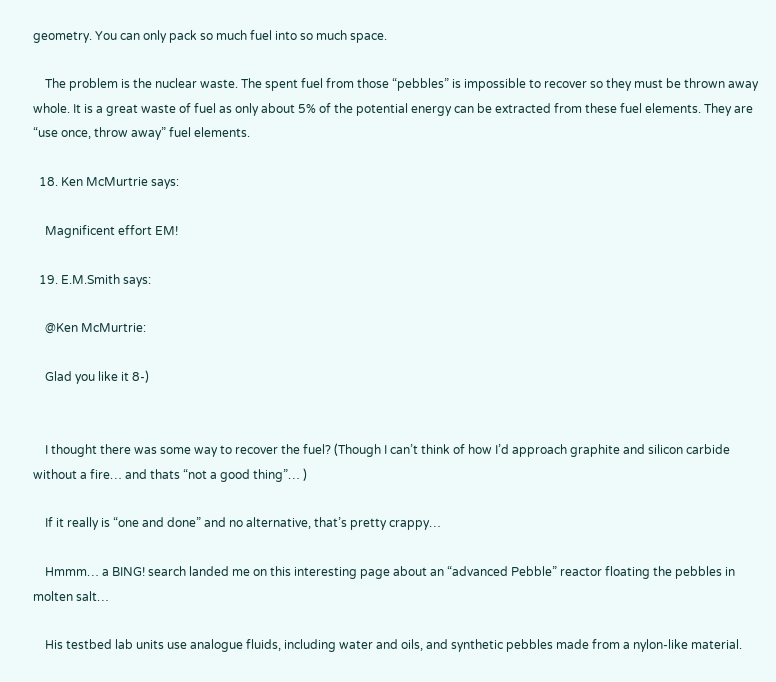geometry. You can only pack so much fuel into so much space.

    The problem is the nuclear waste. The spent fuel from those “pebbles” is impossible to recover so they must be thrown away whole. It is a great waste of fuel as only about 5% of the potential energy can be extracted from these fuel elements. They are “use once, throw away” fuel elements.

  18. Ken McMurtrie says:

    Magnificent effort EM!

  19. E.M.Smith says:

    @Ken McMurtrie:

    Glad you like it 8-)


    I thought there was some way to recover the fuel? (Though I can’t think of how I’d approach graphite and silicon carbide without a fire… and thats “not a good thing”… )

    If it really is “one and done” and no alternative, that’s pretty crappy…

    Hmmm… a BING! search landed me on this interesting page about an “advanced Pebble” reactor floating the pebbles in molten salt…

    His testbed lab units use analogue fluids, including water and oils, and synthetic pebbles made from a nylon-like material.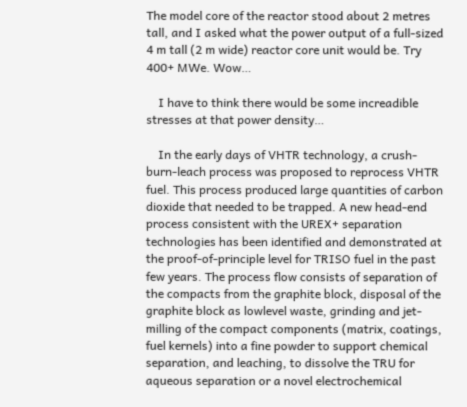The model core of the reactor stood about 2 metres tall, and I asked what the power output of a full-sized 4 m tall (2 m wide) reactor core unit would be. Try 400+ MWe. Wow…

    I have to think there would be some increadible stresses at that power density…

    In the early days of VHTR technology, a crush-burn-leach process was proposed to reprocess VHTR fuel. This process produced large quantities of carbon dioxide that needed to be trapped. A new head-end process consistent with the UREX+ separation technologies has been identified and demonstrated at the proof-of-principle level for TRISO fuel in the past few years. The process flow consists of separation of the compacts from the graphite block, disposal of the graphite block as lowlevel waste, grinding and jet-milling of the compact components (matrix, coatings, fuel kernels) into a fine powder to support chemical separation, and leaching, to dissolve the TRU for aqueous separation or a novel electrochemical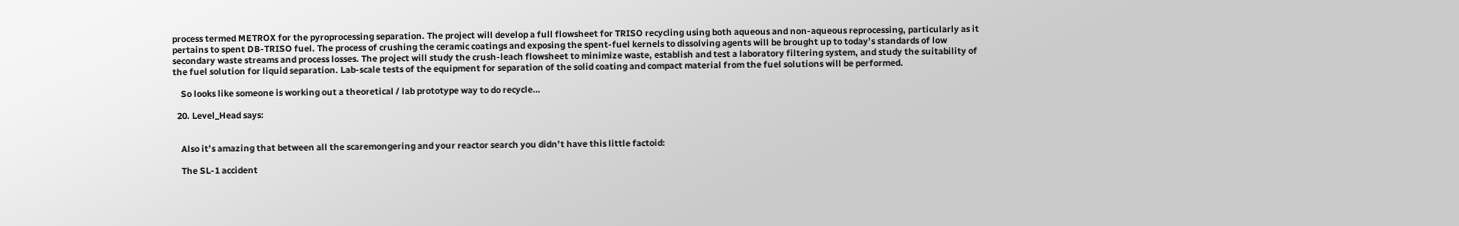process termed METROX for the pyroprocessing separation. The project will develop a full flowsheet for TRISO recycling using both aqueous and non-aqueous reprocessing, particularly as it pertains to spent DB-TRISO fuel. The process of crushing the ceramic coatings and exposing the spent-fuel kernels to dissolving agents will be brought up to today’s standards of low secondary waste streams and process losses. The project will study the crush-leach flowsheet to minimize waste, establish and test a laboratory filtering system, and study the suitability of the fuel solution for liquid separation. Lab-scale tests of the equipment for separation of the solid coating and compact material from the fuel solutions will be performed.

    So looks like someone is working out a theoretical / lab prototype way to do recycle…

  20. Level_Head says:


    Also it’s amazing that between all the scaremongering and your reactor search you didn’t have this little factoid:

    The SL-1 accident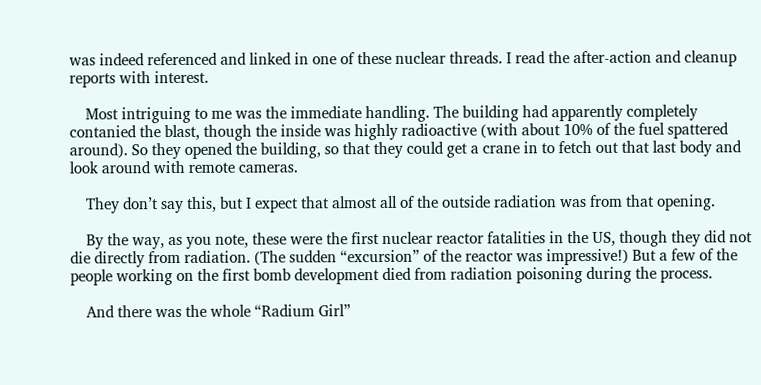was indeed referenced and linked in one of these nuclear threads. I read the after-action and cleanup reports with interest.

    Most intriguing to me was the immediate handling. The building had apparently completely contanied the blast, though the inside was highly radioactive (with about 10% of the fuel spattered around). So they opened the building, so that they could get a crane in to fetch out that last body and look around with remote cameras.

    They don’t say this, but I expect that almost all of the outside radiation was from that opening.

    By the way, as you note, these were the first nuclear reactor fatalities in the US, though they did not die directly from radiation. (The sudden “excursion” of the reactor was impressive!) But a few of the people working on the first bomb development died from radiation poisoning during the process.

    And there was the whole “Radium Girl”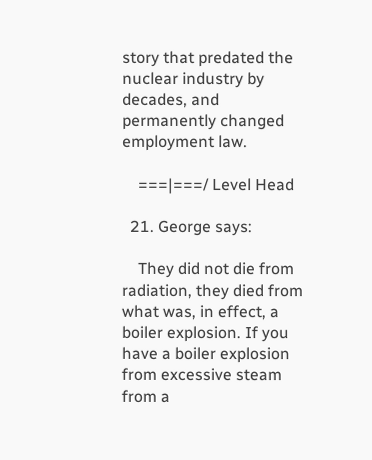story that predated the nuclear industry by decades, and permanently changed employment law.

    ===|===/ Level Head

  21. George says:

    They did not die from radiation, they died from what was, in effect, a boiler explosion. If you have a boiler explosion from excessive steam from a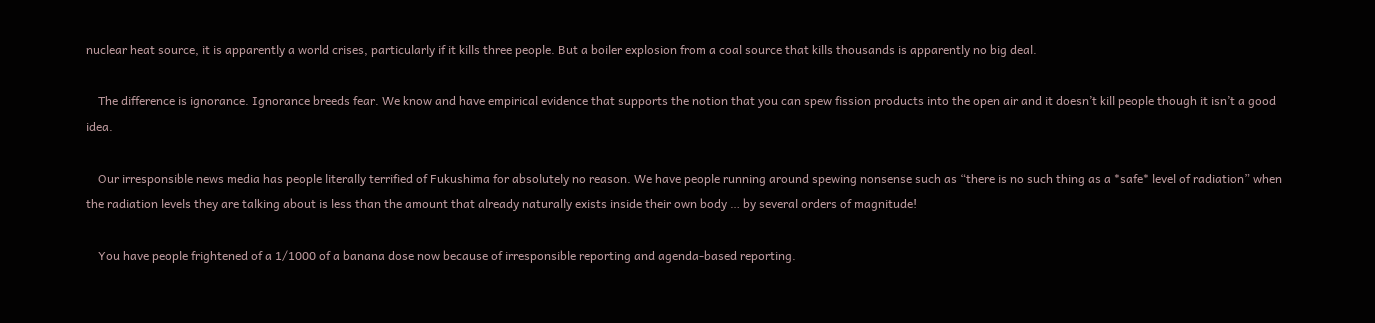nuclear heat source, it is apparently a world crises, particularly if it kills three people. But a boiler explosion from a coal source that kills thousands is apparently no big deal.

    The difference is ignorance. Ignorance breeds fear. We know and have empirical evidence that supports the notion that you can spew fission products into the open air and it doesn’t kill people though it isn’t a good idea.

    Our irresponsible news media has people literally terrified of Fukushima for absolutely no reason. We have people running around spewing nonsense such as “there is no such thing as a *safe* level of radiation” when the radiation levels they are talking about is less than the amount that already naturally exists inside their own body … by several orders of magnitude!

    You have people frightened of a 1/1000 of a banana dose now because of irresponsible reporting and agenda-based reporting.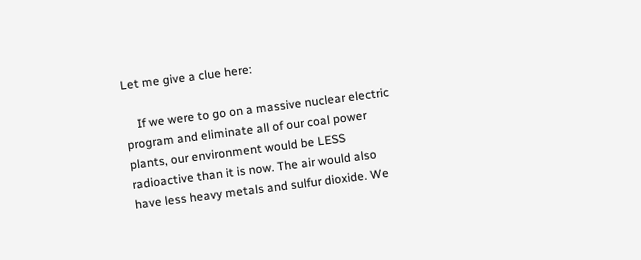Let me give a clue here:

    If we were to go on a massive nuclear electric program and eliminate all of our coal power plants, our environment would be LESS radioactive than it is now. The air would also have less heavy metals and sulfur dioxide. We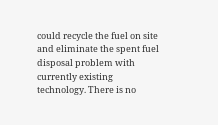could recycle the fuel on site and eliminate the spent fuel disposal problem with currently existing technology. There is no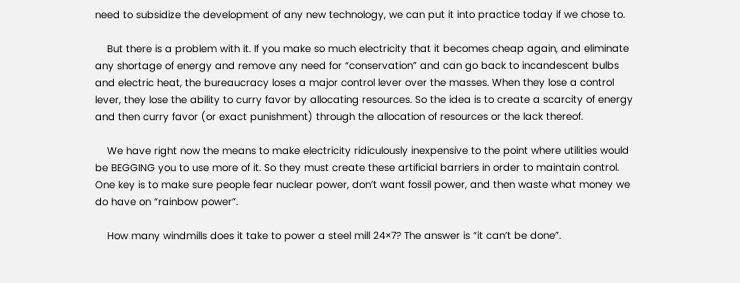need to subsidize the development of any new technology, we can put it into practice today if we chose to.

    But there is a problem with it. If you make so much electricity that it becomes cheap again, and eliminate any shortage of energy and remove any need for “conservation” and can go back to incandescent bulbs and electric heat, the bureaucracy loses a major control lever over the masses. When they lose a control lever, they lose the ability to curry favor by allocating resources. So the idea is to create a scarcity of energy and then curry favor (or exact punishment) through the allocation of resources or the lack thereof.

    We have right now the means to make electricity ridiculously inexpensive to the point where utilities would be BEGGING you to use more of it. So they must create these artificial barriers in order to maintain control. One key is to make sure people fear nuclear power, don’t want fossil power, and then waste what money we do have on “rainbow power”.

    How many windmills does it take to power a steel mill 24×7? The answer is “it can’t be done”.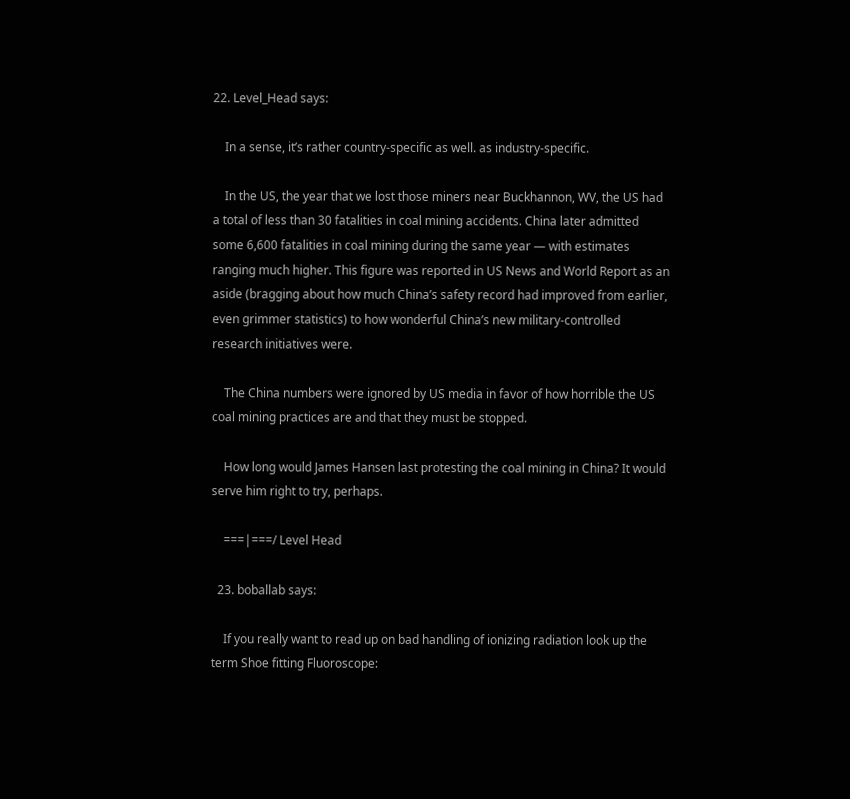22. Level_Head says:

    In a sense, it’s rather country-specific as well. as industry-specific.

    In the US, the year that we lost those miners near Buckhannon, WV, the US had a total of less than 30 fatalities in coal mining accidents. China later admitted some 6,600 fatalities in coal mining during the same year — with estimates ranging much higher. This figure was reported in US News and World Report as an aside (bragging about how much China’s safety record had improved from earlier, even grimmer statistics) to how wonderful China’s new military-controlled research initiatives were.

    The China numbers were ignored by US media in favor of how horrible the US coal mining practices are and that they must be stopped.

    How long would James Hansen last protesting the coal mining in China? It would serve him right to try, perhaps.

    ===|===/ Level Head

  23. boballab says:

    If you really want to read up on bad handling of ionizing radiation look up the term Shoe fitting Fluoroscope: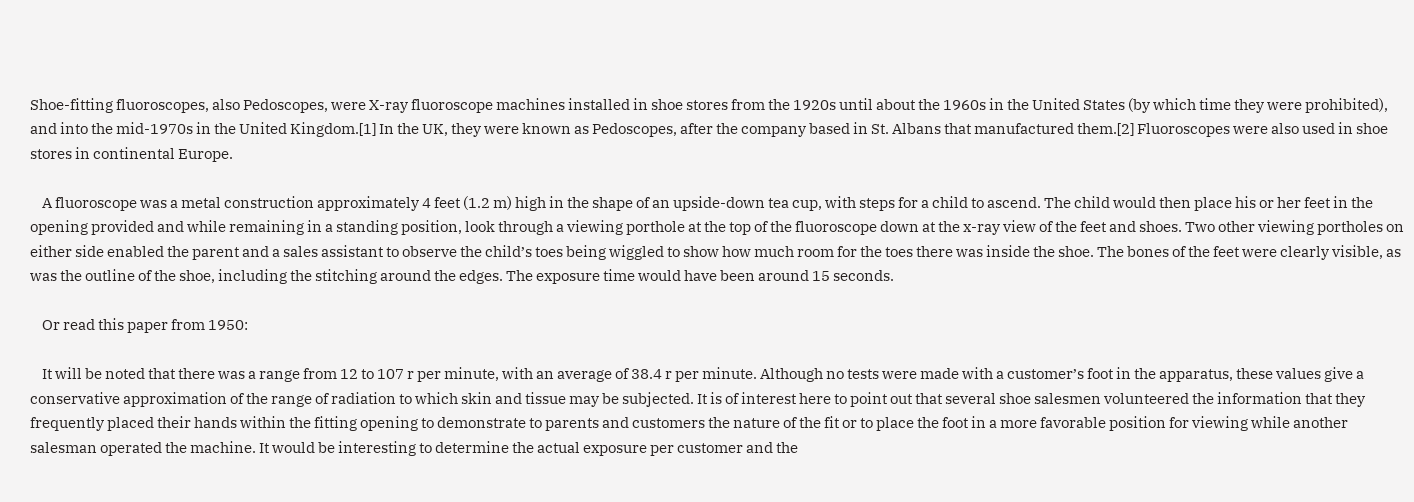Shoe-fitting fluoroscopes, also Pedoscopes, were X-ray fluoroscope machines installed in shoe stores from the 1920s until about the 1960s in the United States (by which time they were prohibited), and into the mid-1970s in the United Kingdom.[1] In the UK, they were known as Pedoscopes, after the company based in St. Albans that manufactured them.[2] Fluoroscopes were also used in shoe stores in continental Europe.

    A fluoroscope was a metal construction approximately 4 feet (1.2 m) high in the shape of an upside-down tea cup, with steps for a child to ascend. The child would then place his or her feet in the opening provided and while remaining in a standing position, look through a viewing porthole at the top of the fluoroscope down at the x-ray view of the feet and shoes. Two other viewing portholes on either side enabled the parent and a sales assistant to observe the child’s toes being wiggled to show how much room for the toes there was inside the shoe. The bones of the feet were clearly visible, as was the outline of the shoe, including the stitching around the edges. The exposure time would have been around 15 seconds.

    Or read this paper from 1950:

    It will be noted that there was a range from 12 to 107 r per minute, with an average of 38.4 r per minute. Although no tests were made with a customer’s foot in the apparatus, these values give a conservative approximation of the range of radiation to which skin and tissue may be subjected. It is of interest here to point out that several shoe salesmen volunteered the information that they frequently placed their hands within the fitting opening to demonstrate to parents and customers the nature of the fit or to place the foot in a more favorable position for viewing while another salesman operated the machine. It would be interesting to determine the actual exposure per customer and the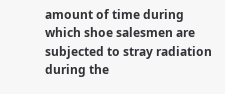amount of time during which shoe salesmen are subjected to stray radiation during the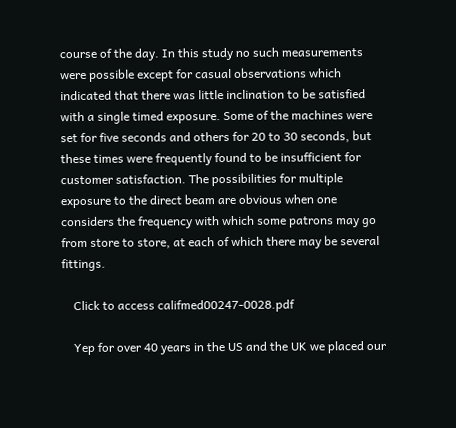course of the day. In this study no such measurements were possible except for casual observations which indicated that there was little inclination to be satisfied with a single timed exposure. Some of the machines were set for five seconds and others for 20 to 30 seconds, but these times were frequently found to be insufficient for customer satisfaction. The possibilities for multiple exposure to the direct beam are obvious when one considers the frequency with which some patrons may go from store to store, at each of which there may be several fittings.

    Click to access califmed00247-0028.pdf

    Yep for over 40 years in the US and the UK we placed our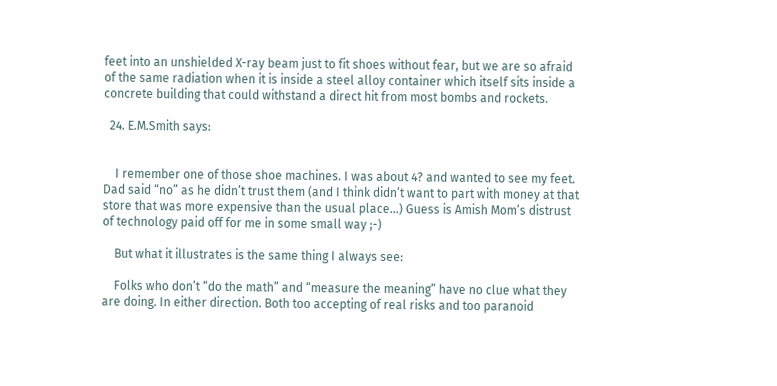feet into an unshielded X-ray beam just to fit shoes without fear, but we are so afraid of the same radiation when it is inside a steel alloy container which itself sits inside a concrete building that could withstand a direct hit from most bombs and rockets.

  24. E.M.Smith says:


    I remember one of those shoe machines. I was about 4? and wanted to see my feet. Dad said “no” as he didn’t trust them (and I think didn’t want to part with money at that store that was more expensive than the usual place…) Guess is Amish Mom’s distrust of technology paid off for me in some small way ;-)

    But what it illustrates is the same thing I always see:

    Folks who don’t “do the math” and “measure the meaning” have no clue what they are doing. In either direction. Both too accepting of real risks and too paranoid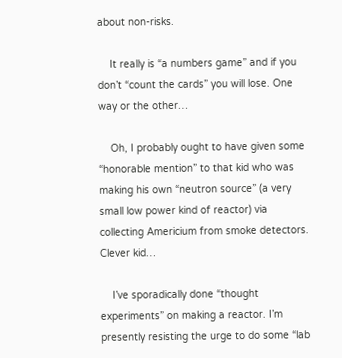about non-risks.

    It really is “a numbers game” and if you don’t “count the cards” you will lose. One way or the other…

    Oh, I probably ought to have given some “honorable mention” to that kid who was making his own “neutron source” (a very small low power kind of reactor) via collecting Americium from smoke detectors. Clever kid…

    I’ve sporadically done “thought experiments” on making a reactor. I’m presently resisting the urge to do some “lab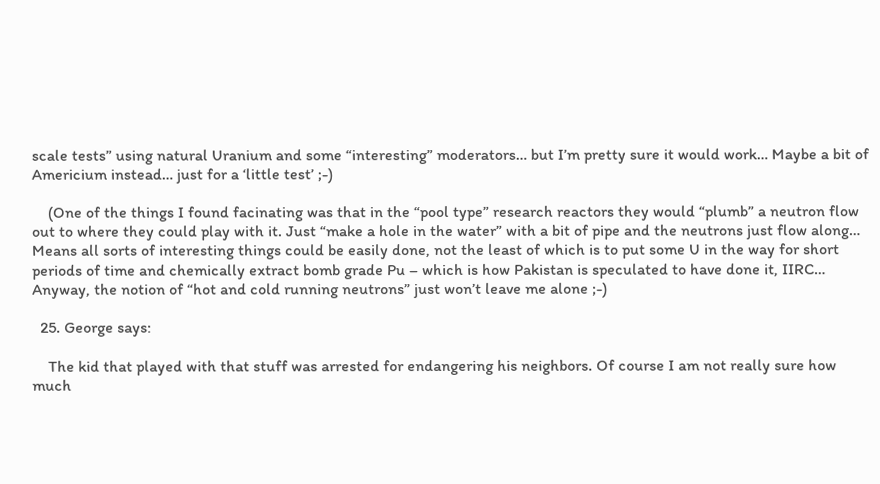scale tests” using natural Uranium and some “interesting” moderators… but I’m pretty sure it would work… Maybe a bit of Americium instead… just for a ‘little test’ ;-)

    (One of the things I found facinating was that in the “pool type” research reactors they would “plumb” a neutron flow out to where they could play with it. Just “make a hole in the water” with a bit of pipe and the neutrons just flow along… Means all sorts of interesting things could be easily done, not the least of which is to put some U in the way for short periods of time and chemically extract bomb grade Pu – which is how Pakistan is speculated to have done it, IIRC… Anyway, the notion of “hot and cold running neutrons” just won’t leave me alone ;-)

  25. George says:

    The kid that played with that stuff was arrested for endangering his neighbors. Of course I am not really sure how much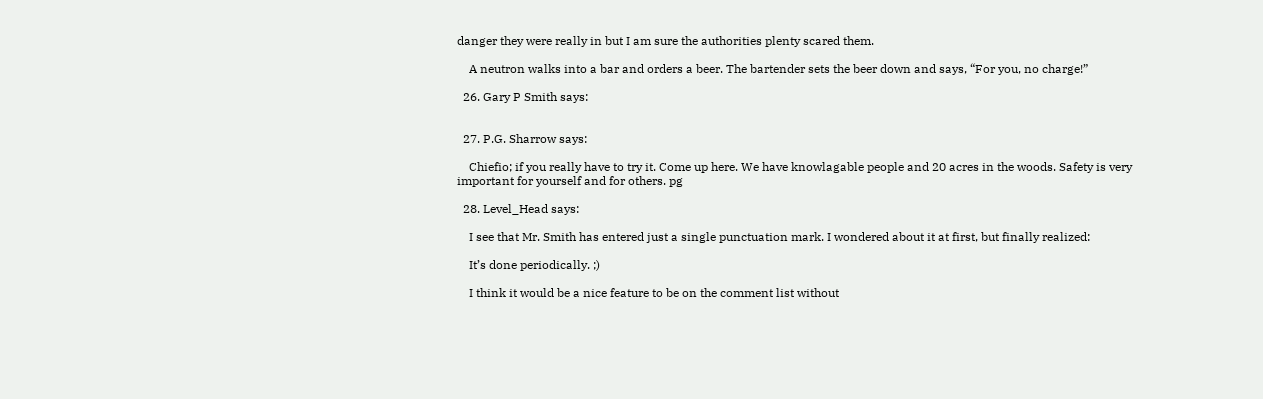danger they were really in but I am sure the authorities plenty scared them.

    A neutron walks into a bar and orders a beer. The bartender sets the beer down and says, “For you, no charge!”

  26. Gary P Smith says:


  27. P.G. Sharrow says:

    Chiefio; if you really have to try it. Come up here. We have knowlagable people and 20 acres in the woods. Safety is very important for yourself and for others. pg

  28. Level_Head says:

    I see that Mr. Smith has entered just a single punctuation mark. I wondered about it at first, but finally realized:

    It’s done periodically. ;)

    I think it would be a nice feature to be on the comment list without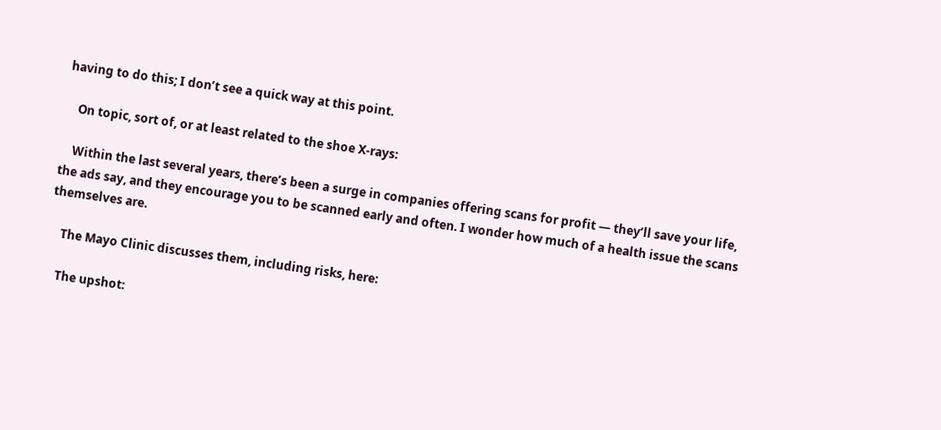having to do this; I don’t see a quick way at this point.

    On topic, sort of, or at least related to the shoe X-rays:

    Within the last several years, there’s been a surge in companies offering scans for profit — they’ll save your life, the ads say, and they encourage you to be scanned early and often. I wonder how much of a health issue the scans themselves are.

    The Mayo Clinic discusses them, including risks, here:

    The upshot: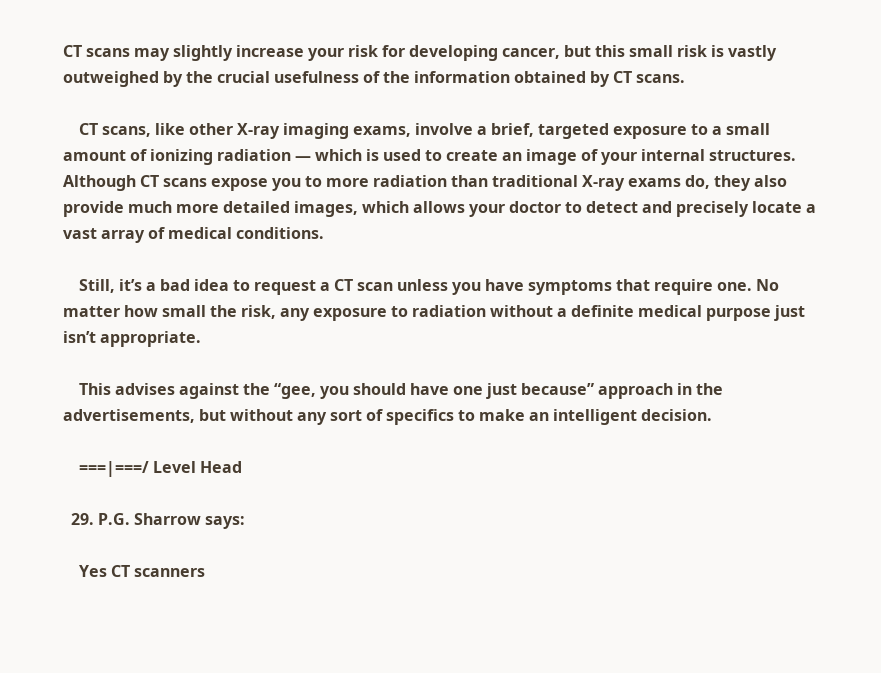CT scans may slightly increase your risk for developing cancer, but this small risk is vastly outweighed by the crucial usefulness of the information obtained by CT scans.

    CT scans, like other X-ray imaging exams, involve a brief, targeted exposure to a small amount of ionizing radiation — which is used to create an image of your internal structures. Although CT scans expose you to more radiation than traditional X-ray exams do, they also provide much more detailed images, which allows your doctor to detect and precisely locate a vast array of medical conditions.

    Still, it’s a bad idea to request a CT scan unless you have symptoms that require one. No matter how small the risk, any exposure to radiation without a definite medical purpose just isn’t appropriate.

    This advises against the “gee, you should have one just because” approach in the advertisements, but without any sort of specifics to make an intelligent decision.

    ===|===/ Level Head

  29. P.G. Sharrow says:

    Yes CT scanners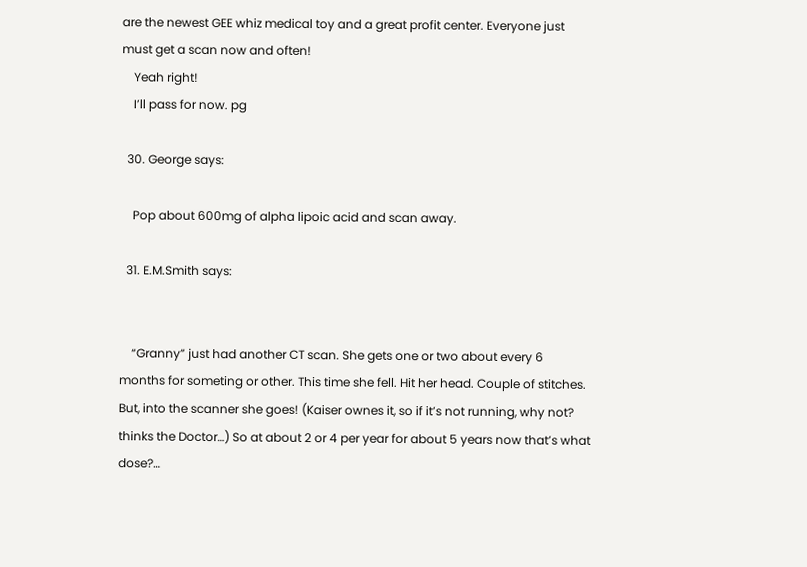are the newest GEE whiz medical toy and a great profit center. Everyone just must get a scan now and often!
    Yeah right!
    I’ll pass for now. pg

  30. George says:

    Pop about 600mg of alpha lipoic acid and scan away.

  31. E.M.Smith says:


    “Granny” just had another CT scan. She gets one or two about every 6 months for someting or other. This time she fell. Hit her head. Couple of stitches. But, into the scanner she goes! (Kaiser ownes it, so if it’s not running, why not? thinks the Doctor…) So at about 2 or 4 per year for about 5 years now that’s what dose?…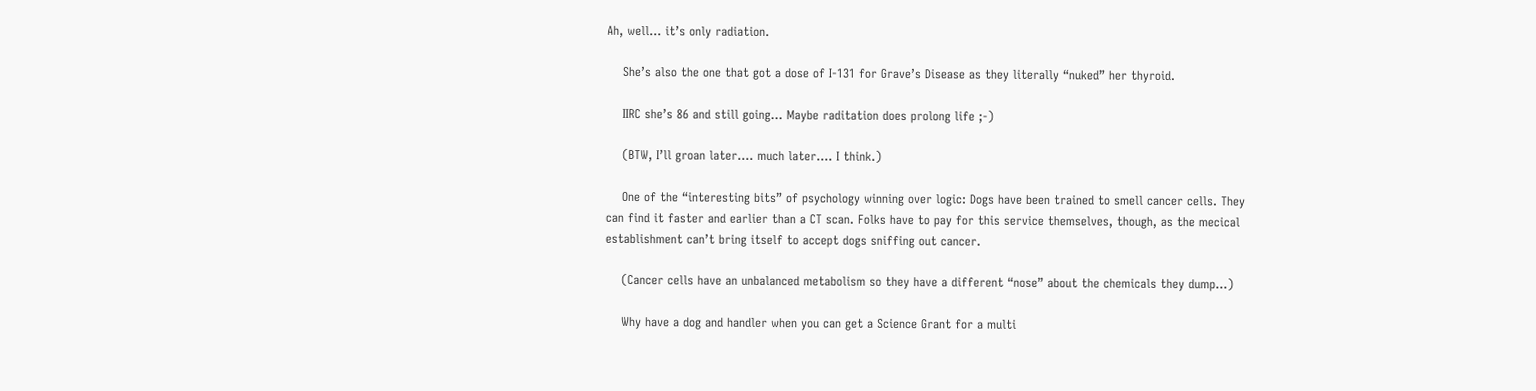Ah, well… it’s only radiation.

    She’s also the one that got a dose of I-131 for Grave’s Disease as they literally “nuked” her thyroid.

    IIRC she’s 86 and still going… Maybe raditation does prolong life ;-)

    (BTW, I’ll groan later…. much later…. I think.)

    One of the “interesting bits” of psychology winning over logic: Dogs have been trained to smell cancer cells. They can find it faster and earlier than a CT scan. Folks have to pay for this service themselves, though, as the mecical establishment can’t bring itself to accept dogs sniffing out cancer.

    (Cancer cells have an unbalanced metabolism so they have a different “nose” about the chemicals they dump…)

    Why have a dog and handler when you can get a Science Grant for a multi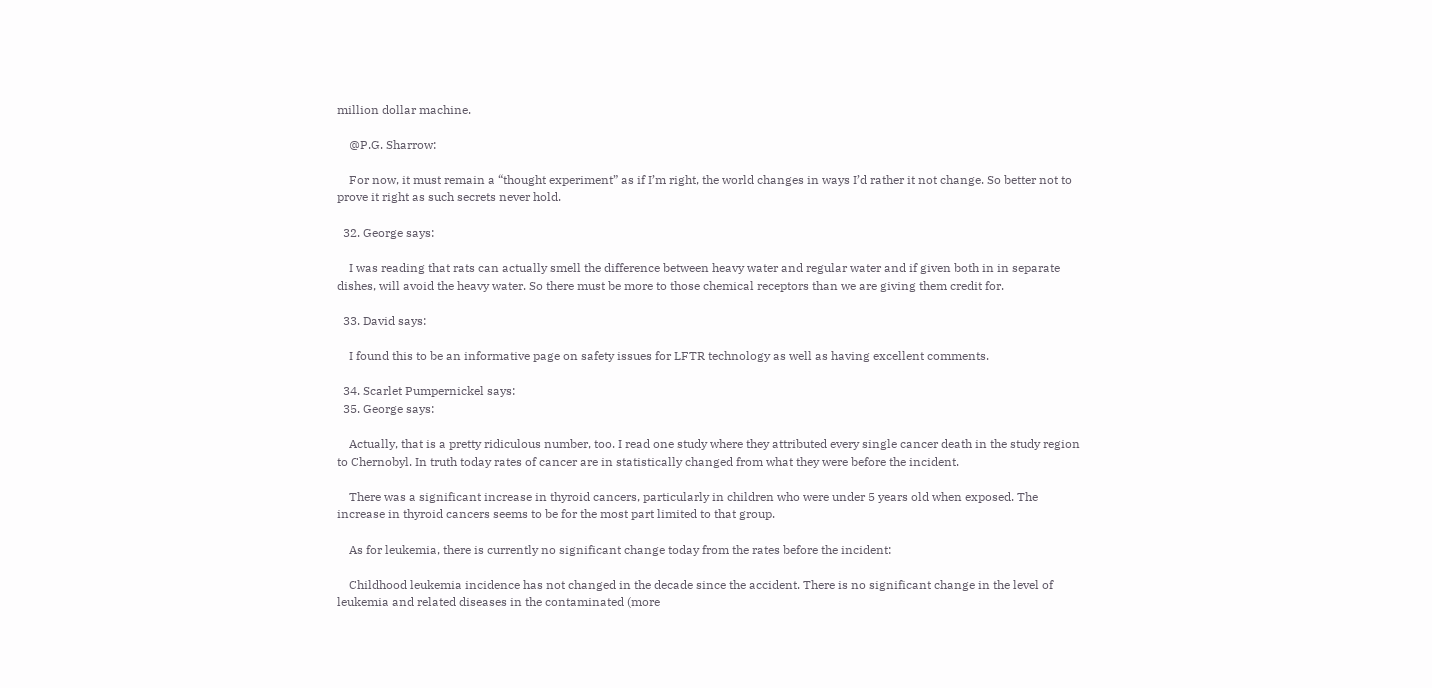million dollar machine.

    @P.G. Sharrow:

    For now, it must remain a “thought experiment” as if I’m right, the world changes in ways I’d rather it not change. So better not to prove it right as such secrets never hold.

  32. George says:

    I was reading that rats can actually smell the difference between heavy water and regular water and if given both in in separate dishes, will avoid the heavy water. So there must be more to those chemical receptors than we are giving them credit for.

  33. David says:

    I found this to be an informative page on safety issues for LFTR technology as well as having excellent comments.

  34. Scarlet Pumpernickel says:
  35. George says:

    Actually, that is a pretty ridiculous number, too. I read one study where they attributed every single cancer death in the study region to Chernobyl. In truth today rates of cancer are in statistically changed from what they were before the incident.

    There was a significant increase in thyroid cancers, particularly in children who were under 5 years old when exposed. The increase in thyroid cancers seems to be for the most part limited to that group.

    As for leukemia, there is currently no significant change today from the rates before the incident:

    Childhood leukemia incidence has not changed in the decade since the accident. There is no significant change in the level of leukemia and related diseases in the contaminated (more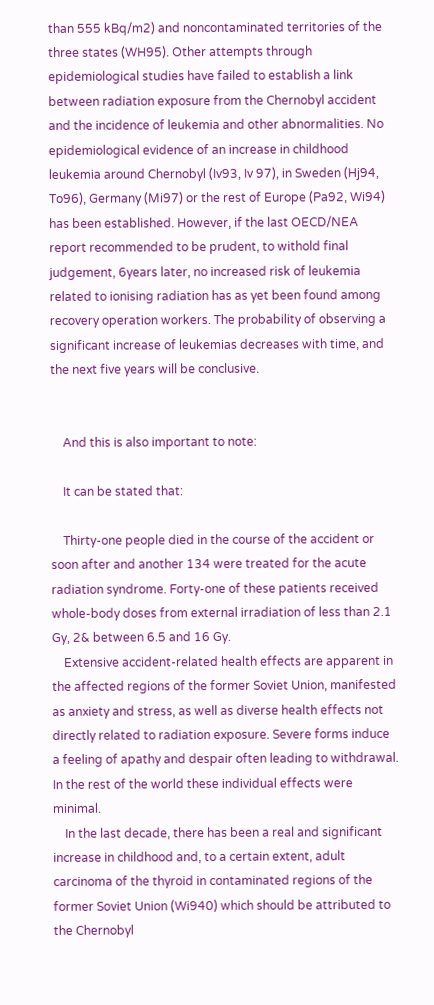than 555 kBq/m2) and noncontaminated territories of the three states (WH95). Other attempts through epidemiological studies have failed to establish a link between radiation exposure from the Chernobyl accident and the incidence of leukemia and other abnormalities. No epidemiological evidence of an increase in childhood leukemia around Chernobyl (Iv93, Iv 97), in Sweden (Hj94, To96), Germany (Mi97) or the rest of Europe (Pa92, Wi94) has been established. However, if the last OECD/NEA report recommended to be prudent, to withold final judgement, 6years later, no increased risk of leukemia related to ionising radiation has as yet been found among recovery operation workers. The probability of observing a significant increase of leukemias decreases with time, and the next five years will be conclusive.


    And this is also important to note:

    It can be stated that:

    Thirty-one people died in the course of the accident or soon after and another 134 were treated for the acute radiation syndrome. Forty-one of these patients received whole-body doses from external irradiation of less than 2.1 Gy, 2& between 6.5 and 16 Gy.
    Extensive accident-related health effects are apparent in the affected regions of the former Soviet Union, manifested as anxiety and stress, as well as diverse health effects not directly related to radiation exposure. Severe forms induce a feeling of apathy and despair often leading to withdrawal. In the rest of the world these individual effects were minimal.
    In the last decade, there has been a real and significant increase in childhood and, to a certain extent, adult carcinoma of the thyroid in contaminated regions of the former Soviet Union (Wi940) which should be attributed to the Chernobyl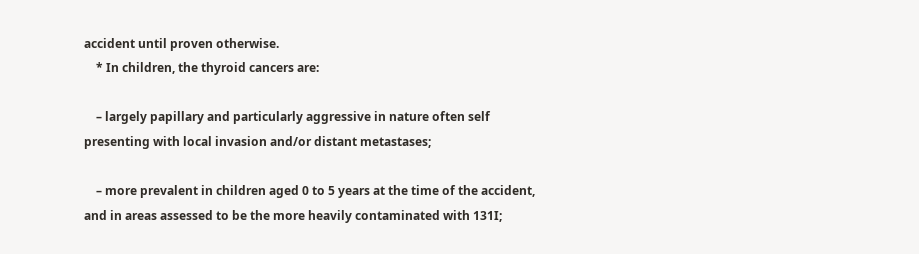accident until proven otherwise.
    * In children, the thyroid cancers are:

    – largely papillary and particularly aggressive in nature often self presenting with local invasion and/or distant metastases;

    – more prevalent in children aged 0 to 5 years at the time of the accident, and in areas assessed to be the more heavily contaminated with 131I;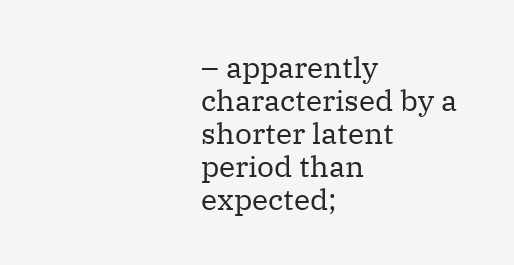– apparently characterised by a shorter latent period than expected;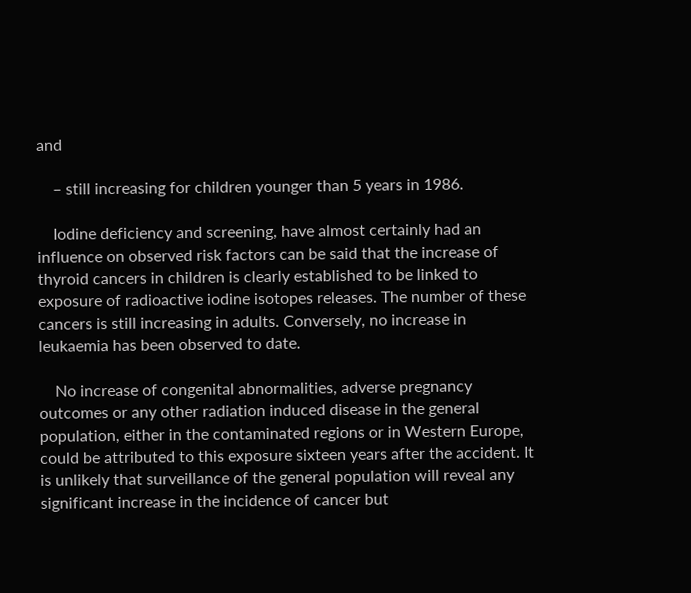and

    – still increasing for children younger than 5 years in 1986.

    Iodine deficiency and screening, have almost certainly had an influence on observed risk factors can be said that the increase of thyroid cancers in children is clearly established to be linked to exposure of radioactive iodine isotopes releases. The number of these cancers is still increasing in adults. Conversely, no increase in leukaemia has been observed to date.

    No increase of congenital abnormalities, adverse pregnancy outcomes or any other radiation induced disease in the general population, either in the contaminated regions or in Western Europe, could be attributed to this exposure sixteen years after the accident. It is unlikely that surveillance of the general population will reveal any significant increase in the incidence of cancer but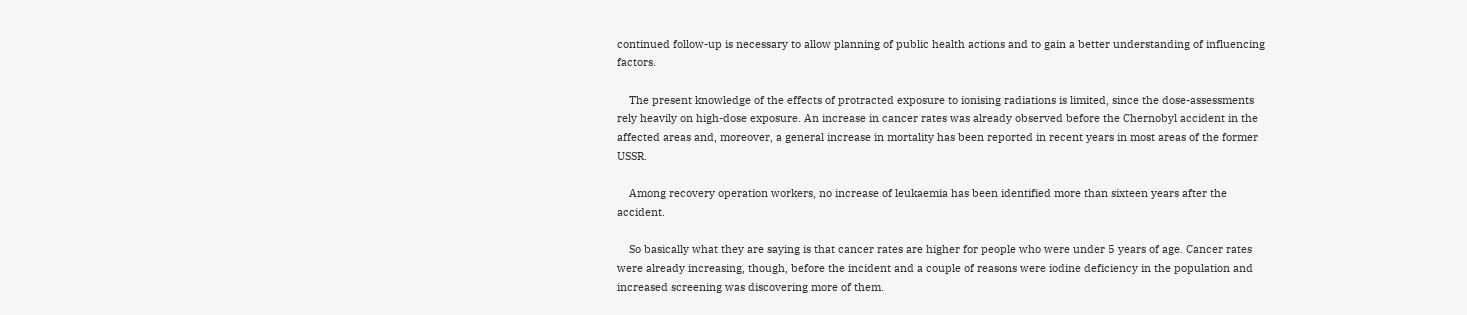continued follow-up is necessary to allow planning of public health actions and to gain a better understanding of influencing factors.

    The present knowledge of the effects of protracted exposure to ionising radiations is limited, since the dose-assessments rely heavily on high-dose exposure. An increase in cancer rates was already observed before the Chernobyl accident in the affected areas and, moreover, a general increase in mortality has been reported in recent years in most areas of the former USSR.

    Among recovery operation workers, no increase of leukaemia has been identified more than sixteen years after the accident.

    So basically what they are saying is that cancer rates are higher for people who were under 5 years of age. Cancer rates were already increasing, though, before the incident and a couple of reasons were iodine deficiency in the population and increased screening was discovering more of them.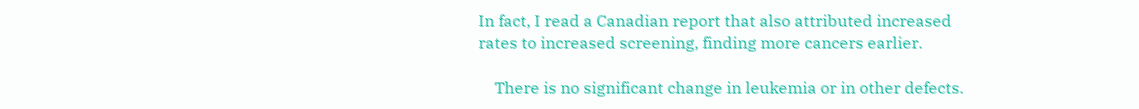In fact, I read a Canadian report that also attributed increased rates to increased screening, finding more cancers earlier.

    There is no significant change in leukemia or in other defects.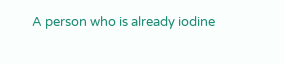A person who is already iodine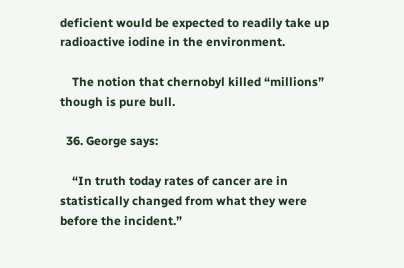deficient would be expected to readily take up radioactive iodine in the environment.

    The notion that chernobyl killed “millions” though is pure bull.

  36. George says:

    “In truth today rates of cancer are in statistically changed from what they were before the incident.”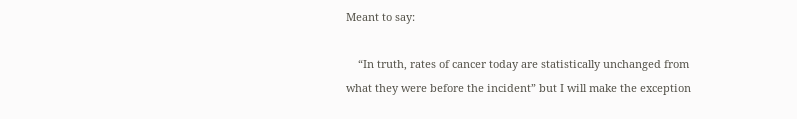Meant to say:

    “In truth, rates of cancer today are statistically unchanged from what they were before the incident” but I will make the exception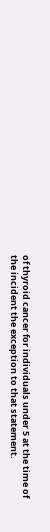of thyroid cancer for individuals under 5 at the time of the incident the exception to that statement.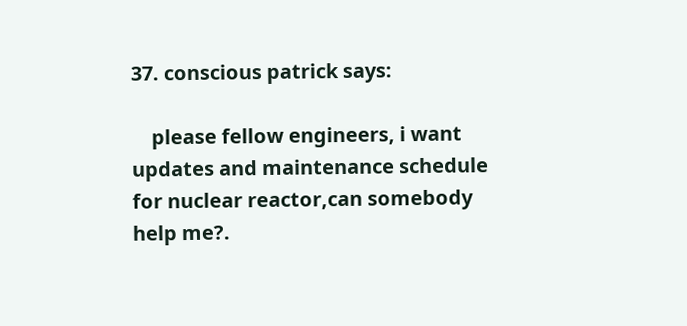37. conscious patrick says:

    please fellow engineers, i want updates and maintenance schedule for nuclear reactor,can somebody help me?.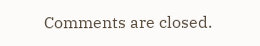Comments are closed.